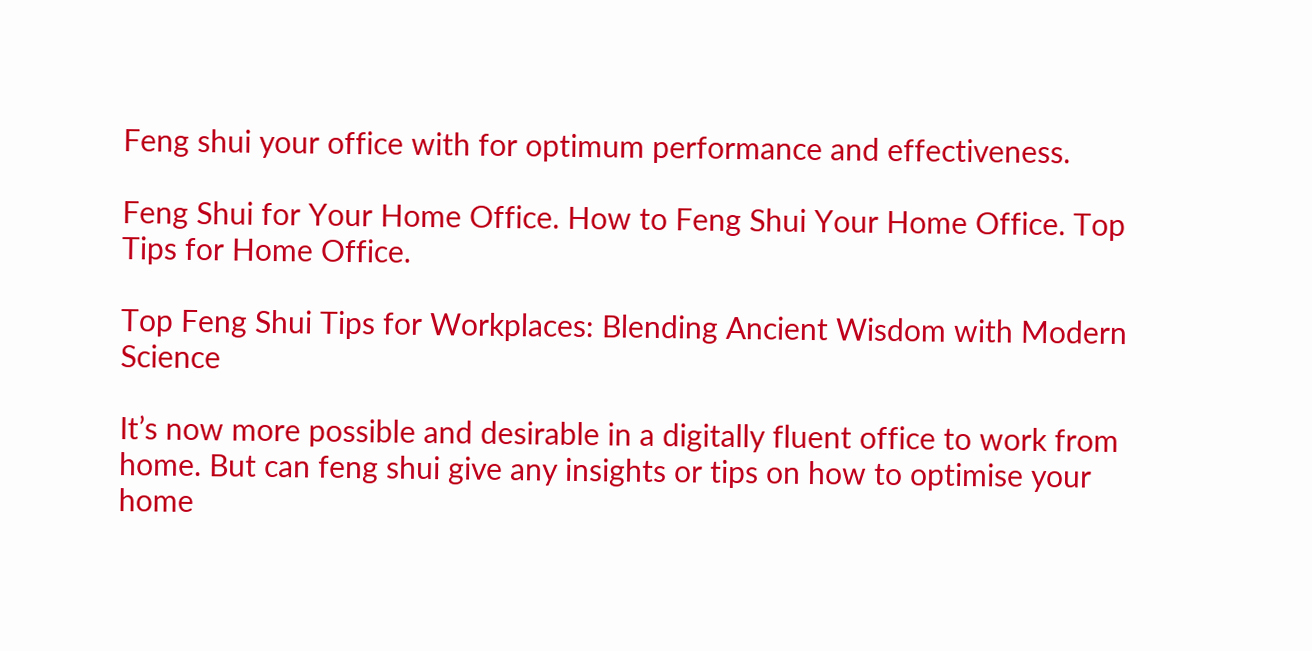Feng shui your office with for optimum performance and effectiveness.

Feng Shui for Your Home Office. How to Feng Shui Your Home Office. Top Tips for Home Office.

Top Feng Shui Tips for Workplaces: Blending Ancient Wisdom with Modern Science

It’s now more possible and desirable in a digitally fluent office to work from home. But can feng shui give any insights or tips on how to optimise your home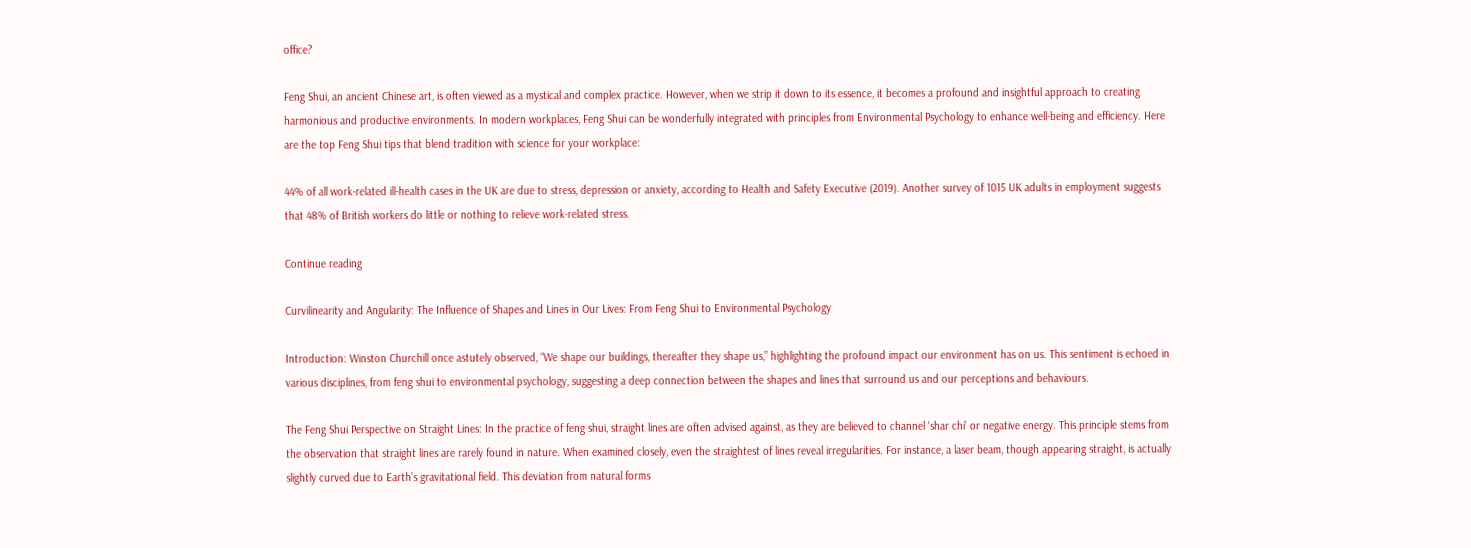office?

Feng Shui, an ancient Chinese art, is often viewed as a mystical and complex practice. However, when we strip it down to its essence, it becomes a profound and insightful approach to creating harmonious and productive environments. In modern workplaces, Feng Shui can be wonderfully integrated with principles from Environmental Psychology to enhance well-being and efficiency. Here are the top Feng Shui tips that blend tradition with science for your workplace:

44% of all work-related ill-health cases in the UK are due to stress, depression or anxiety, according to Health and Safety Executive (2019). Another survey of 1015 UK adults in employment suggests that 48% of British workers do little or nothing to relieve work-related stress.

Continue reading

Curvilinearity and Angularity: The Influence of Shapes and Lines in Our Lives: From Feng Shui to Environmental Psychology

Introduction: Winston Churchill once astutely observed, “We shape our buildings, thereafter they shape us,” highlighting the profound impact our environment has on us. This sentiment is echoed in various disciplines, from feng shui to environmental psychology, suggesting a deep connection between the shapes and lines that surround us and our perceptions and behaviours.

The Feng Shui Perspective on Straight Lines: In the practice of feng shui, straight lines are often advised against, as they are believed to channel ‘shar chi’ or negative energy. This principle stems from the observation that straight lines are rarely found in nature. When examined closely, even the straightest of lines reveal irregularities. For instance, a laser beam, though appearing straight, is actually slightly curved due to Earth’s gravitational field. This deviation from natural forms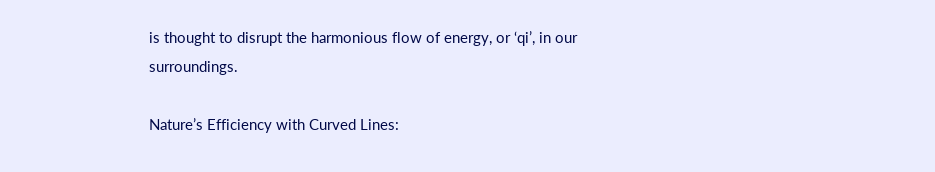is thought to disrupt the harmonious flow of energy, or ‘qi’, in our surroundings.

Nature’s Efficiency with Curved Lines: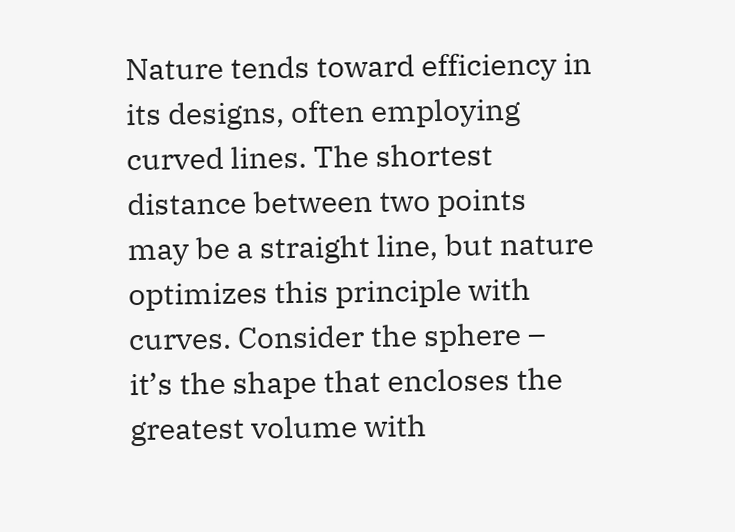Nature tends toward efficiency in its designs, often employing curved lines. The shortest distance between two points may be a straight line, but nature optimizes this principle with curves. Consider the sphere – it’s the shape that encloses the greatest volume with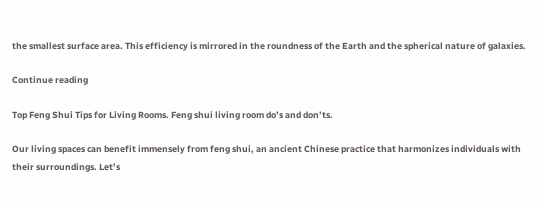the smallest surface area. This efficiency is mirrored in the roundness of the Earth and the spherical nature of galaxies.

Continue reading

Top Feng Shui Tips for Living Rooms. Feng shui living room do’s and don’ts.

Our living spaces can benefit immensely from feng shui, an ancient Chinese practice that harmonizes individuals with their surroundings. Let’s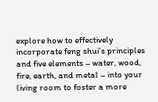explore how to effectively incorporate feng shui’s principles and five elements – water, wood, fire, earth, and metal – into your living room to foster a more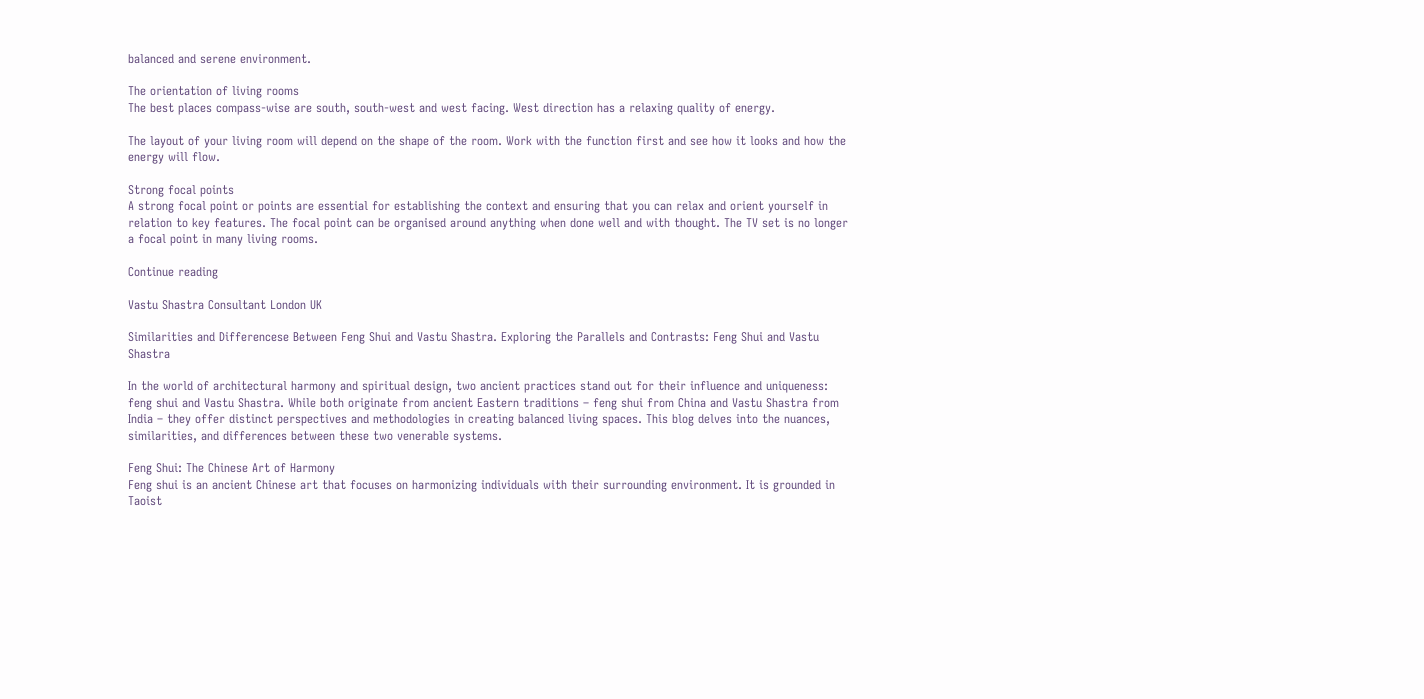balanced and serene environment.

The orientation of living rooms
The best places compass-wise are south, south-west and west facing. West direction has a relaxing quality of energy.

The layout of your living room will depend on the shape of the room. Work with the function first and see how it looks and how the energy will flow.

Strong focal points
A strong focal point or points are essential for establishing the context and ensuring that you can relax and orient yourself in relation to key features. The focal point can be organised around anything when done well and with thought. The TV set is no longer a focal point in many living rooms.

Continue reading

Vastu Shastra Consultant London UK

Similarities and Differencese Between Feng Shui and Vastu Shastra. Exploring the Parallels and Contrasts: Feng Shui and Vastu Shastra

In the world of architectural harmony and spiritual design, two ancient practices stand out for their influence and uniqueness: feng shui and Vastu Shastra. While both originate from ancient Eastern traditions – feng shui from China and Vastu Shastra from India – they offer distinct perspectives and methodologies in creating balanced living spaces. This blog delves into the nuances, similarities, and differences between these two venerable systems.

Feng Shui: The Chinese Art of Harmony
Feng shui is an ancient Chinese art that focuses on harmonizing individuals with their surrounding environment. It is grounded in Taoist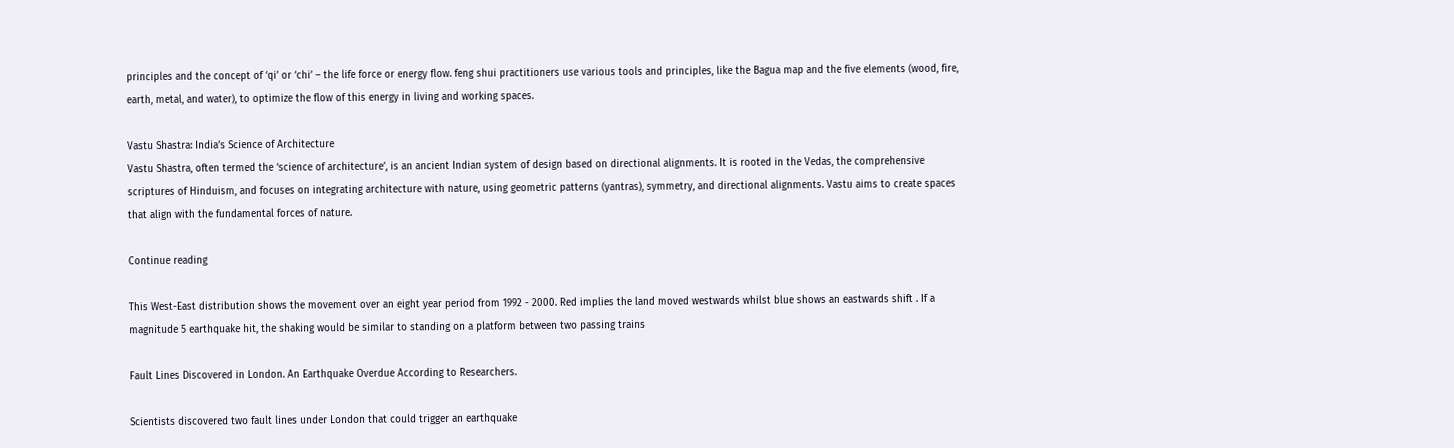principles and the concept of ‘qi’ or ‘chi’ – the life force or energy flow. feng shui practitioners use various tools and principles, like the Bagua map and the five elements (wood, fire, earth, metal, and water), to optimize the flow of this energy in living and working spaces.

Vastu Shastra: India’s Science of Architecture
Vastu Shastra, often termed the ‘science of architecture’, is an ancient Indian system of design based on directional alignments. It is rooted in the Vedas, the comprehensive scriptures of Hinduism, and focuses on integrating architecture with nature, using geometric patterns (yantras), symmetry, and directional alignments. Vastu aims to create spaces that align with the fundamental forces of nature.

Continue reading

This West-East distribution shows the movement over an eight year period from 1992 - 2000. Red implies the land moved westwards whilst blue shows an eastwards shift . If a magnitude 5 earthquake hit, the shaking would be similar to standing on a platform between two passing trains

Fault Lines Discovered in London. An Earthquake Overdue According to Researchers.

Scientists discovered two fault lines under London that could trigger an earthquake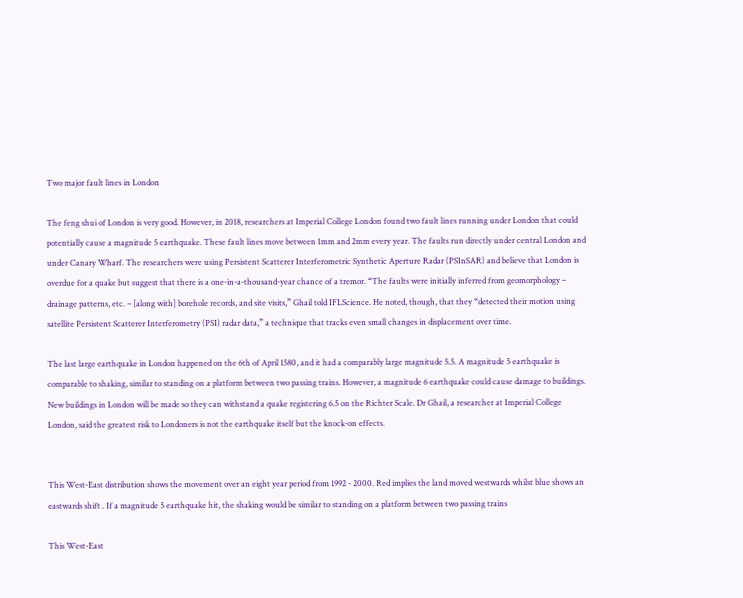Two major fault lines in London

The feng shui of London is very good. However, in 2018, researchers at Imperial College London found two fault lines running under London that could potentially cause a magnitude 5 earthquake. These fault lines move between 1mm and 2mm every year. The faults run directly under central London and under Canary Wharf. The researchers were using Persistent Scatterer Interferometric Synthetic Aperture Radar (PSInSAR) and believe that London is overdue for a quake but suggest that there is a one-in-a-thousand-year chance of a tremor. “The faults were initially inferred from geomorphology – drainage patterns, etc. – [along with] borehole records, and site visits,” Ghail told IFLScience. He noted, though, that they “detected their motion using satellite Persistent Scatterer Interferometry (PSI) radar data,” a technique that tracks even small changes in displacement over time.

The last large earthquake in London happened on the 6th of April 1580, and it had a comparably large magnitude 5.5. A magnitude 5 earthquake is comparable to shaking, similar to standing on a platform between two passing trains. However, a magnitude 6 earthquake could cause damage to buildings. New buildings in London will be made so they can withstand a quake registering 6.5 on the Richter Scale. Dr Ghail, a researcher at Imperial College London, said the greatest risk to Londoners is not the earthquake itself but the knock-on effects.


This West-East distribution shows the movement over an eight year period from 1992 - 2000. Red implies the land moved westwards whilst blue shows an eastwards shift . If a magnitude 5 earthquake hit, the shaking would be similar to standing on a platform between two passing trains

This West-East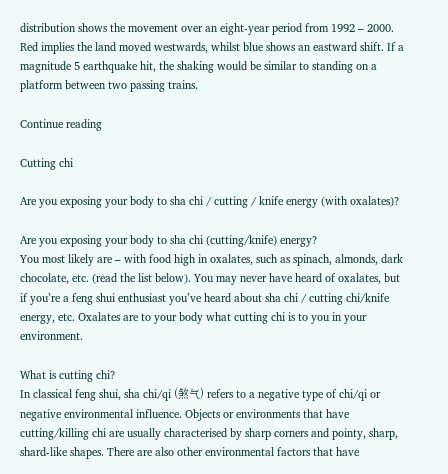distribution shows the movement over an eight-year period from 1992 – 2000. Red implies the land moved westwards, whilst blue shows an eastward shift. If a magnitude 5 earthquake hit, the shaking would be similar to standing on a platform between two passing trains.

Continue reading

Cutting chi

Are you exposing your body to sha chi / cutting / knife energy (with oxalates)?

Are you exposing your body to sha chi (cutting/knife) energy?
You most likely are – with food high in oxalates, such as spinach, almonds, dark chocolate, etc. (read the list below). You may never have heard of oxalates, but if you’re a feng shui enthusiast you’ve heard about sha chi / cutting chi/knife energy, etc. Oxalates are to your body what cutting chi is to you in your environment.

What is cutting chi?
In classical feng shui, sha chi/qi (煞气) refers to a negative type of chi/qi or negative environmental influence. Objects or environments that have cutting/killing chi are usually characterised by sharp corners and pointy, sharp, shard-like shapes. There are also other environmental factors that have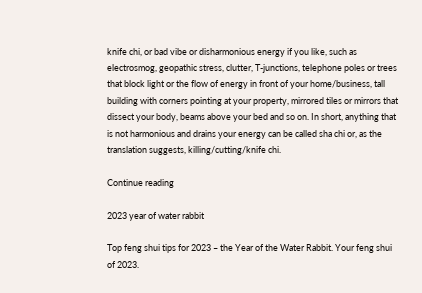knife chi, or bad vibe or disharmonious energy if you like, such as electrosmog, geopathic stress, clutter, T-junctions, telephone poles or trees that block light or the flow of energy in front of your home/business, tall building with corners pointing at your property, mirrored tiles or mirrors that dissect your body, beams above your bed and so on. In short, anything that is not harmonious and drains your energy can be called sha chi or, as the translation suggests, killing/cutting/knife chi.

Continue reading

2023 year of water rabbit

Top feng shui tips for 2023 – the Year of the Water Rabbit. Your feng shui of 2023.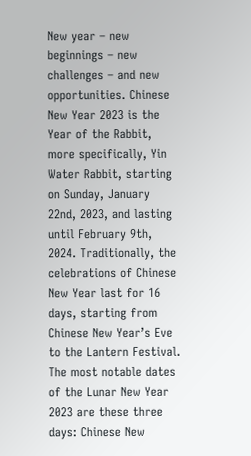New year – new beginnings – new challenges – and new opportunities. Chinese New Year 2023 is the Year of the Rabbit, more specifically, Yin Water Rabbit, starting on Sunday, January 22nd, 2023, and lasting until February 9th, 2024. Traditionally, the celebrations of Chinese New Year last for 16 days, starting from Chinese New Year’s Eve to the Lantern Festival. The most notable dates of the Lunar New Year 2023 are these three days: Chinese New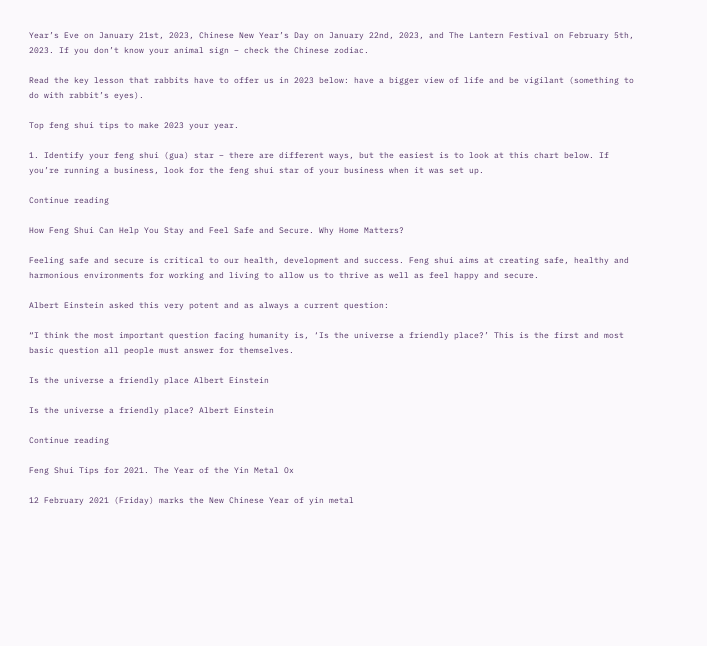Year’s Eve on January 21st, 2023, Chinese New Year’s Day on January 22nd, 2023, and The Lantern Festival on February 5th, 2023. If you don’t know your animal sign – check the Chinese zodiac.

Read the key lesson that rabbits have to offer us in 2023 below: have a bigger view of life and be vigilant (something to do with rabbit’s eyes).

Top feng shui tips to make 2023 your year.

1. Identify your feng shui (gua) star – there are different ways, but the easiest is to look at this chart below. If you’re running a business, look for the feng shui star of your business when it was set up.

Continue reading

How Feng Shui Can Help You Stay and Feel Safe and Secure. Why Home Matters?

Feeling safe and secure is critical to our health, development and success. Feng shui aims at creating safe, healthy and harmonious environments for working and living to allow us to thrive as well as feel happy and secure.

Albert Einstein asked this very potent and as always a current question:

“I think the most important question facing humanity is, ‘Is the universe a friendly place?’ This is the first and most basic question all people must answer for themselves.

Is the universe a friendly place Albert Einstein

Is the universe a friendly place? Albert Einstein

Continue reading

Feng Shui Tips for 2021. The Year of the Yin Metal Ox

12 February 2021 (Friday) marks the New Chinese Year of yin metal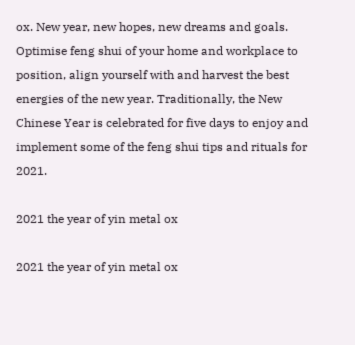ox. New year, new hopes, new dreams and goals. Optimise feng shui of your home and workplace to position, align yourself with and harvest the best energies of the new year. Traditionally, the New Chinese Year is celebrated for five days to enjoy and implement some of the feng shui tips and rituals for 2021.

2021 the year of yin metal ox

2021 the year of yin metal ox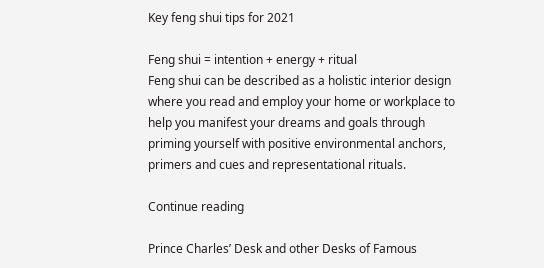Key feng shui tips for 2021

Feng shui = intention + energy + ritual
Feng shui can be described as a holistic interior design where you read and employ your home or workplace to help you manifest your dreams and goals through priming yourself with positive environmental anchors, primers and cues and representational rituals.

Continue reading

Prince Charles’ Desk and other Desks of Famous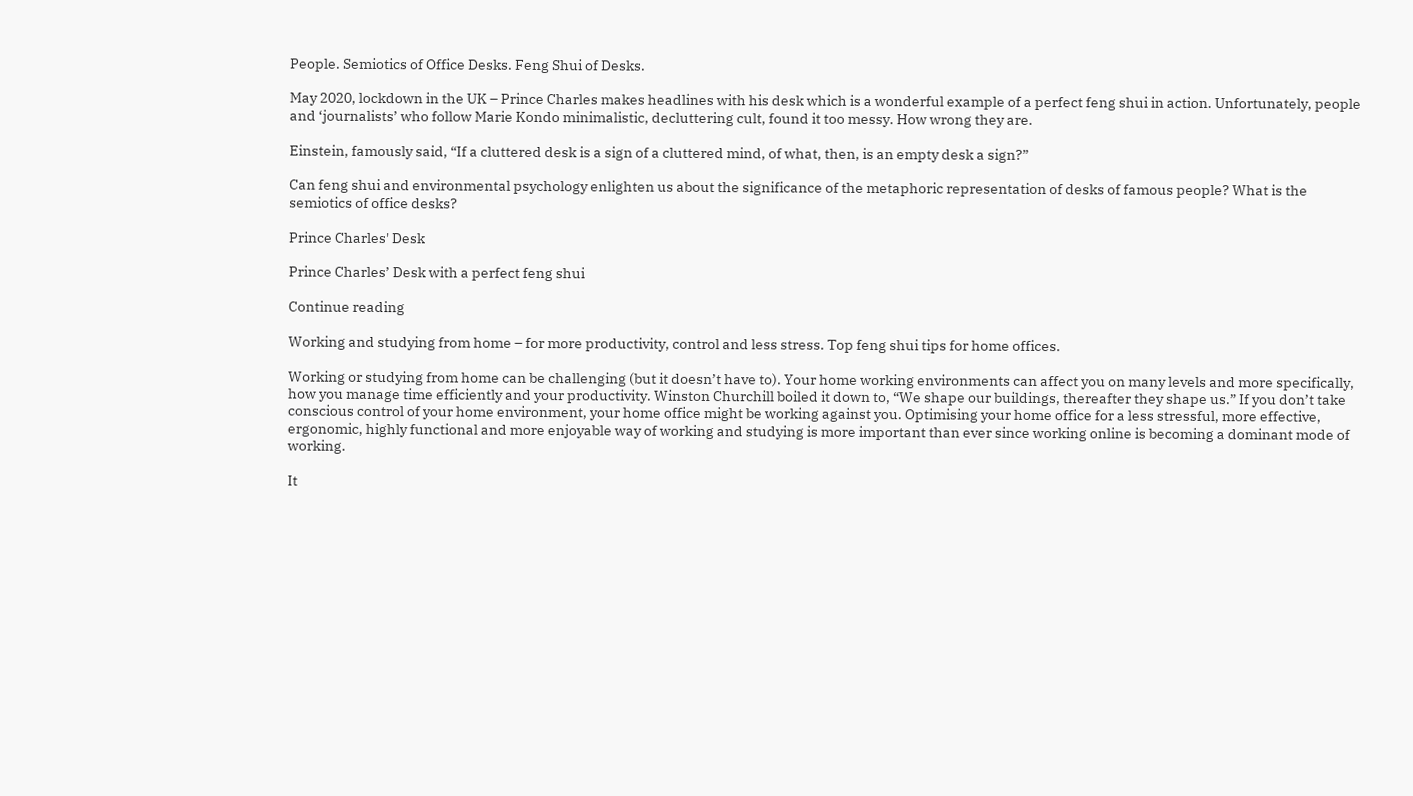People. Semiotics of Office Desks. Feng Shui of Desks.

May 2020, lockdown in the UK – Prince Charles makes headlines with his desk which is a wonderful example of a perfect feng shui in action. Unfortunately, people and ‘journalists’ who follow Marie Kondo minimalistic, decluttering cult, found it too messy. How wrong they are.

Einstein, famously said, “If a cluttered desk is a sign of a cluttered mind, of what, then, is an empty desk a sign?”

Can feng shui and environmental psychology enlighten us about the significance of the metaphoric representation of desks of famous people? What is the semiotics of office desks?

Prince Charles' Desk

Prince Charles’ Desk with a perfect feng shui

Continue reading

Working and studying from home – for more productivity, control and less stress. Top feng shui tips for home offices.

Working or studying from home can be challenging (but it doesn’t have to). Your home working environments can affect you on many levels and more specifically, how you manage time efficiently and your productivity. Winston Churchill boiled it down to, “We shape our buildings, thereafter they shape us.” If you don’t take conscious control of your home environment, your home office might be working against you. Optimising your home office for a less stressful, more effective, ergonomic, highly functional and more enjoyable way of working and studying is more important than ever since working online is becoming a dominant mode of working.

It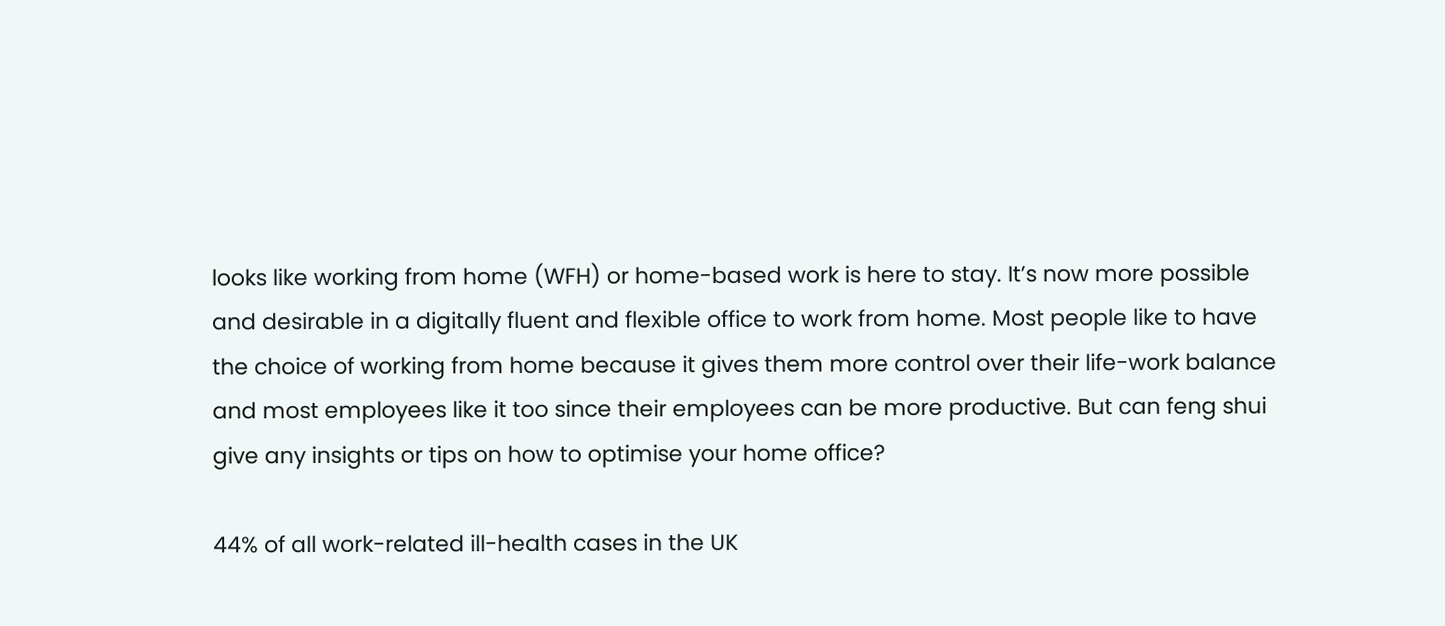looks like working from home (WFH) or home-based work is here to stay. It’s now more possible and desirable in a digitally fluent and flexible office to work from home. Most people like to have the choice of working from home because it gives them more control over their life-work balance and most employees like it too since their employees can be more productive. But can feng shui give any insights or tips on how to optimise your home office?

44% of all work-related ill-health cases in the UK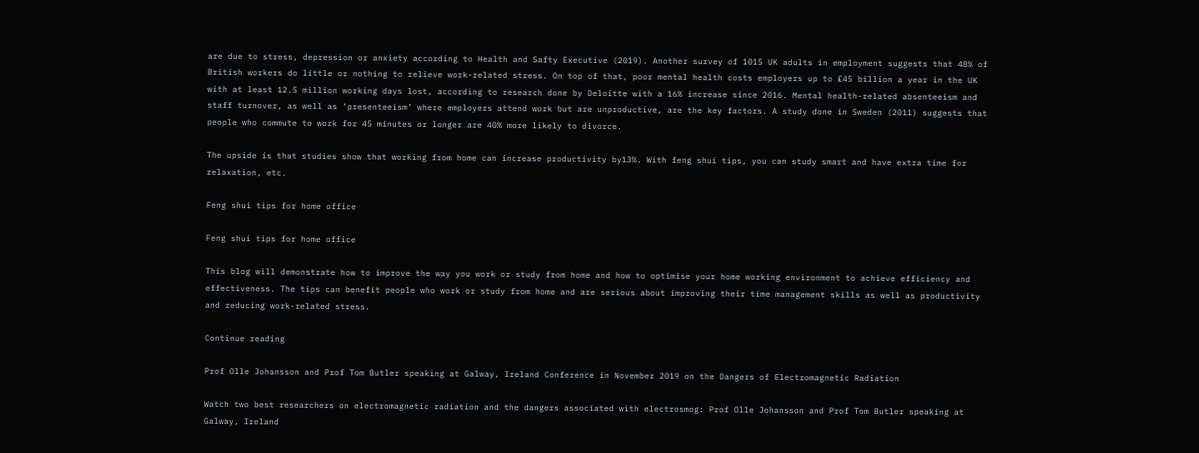are due to stress, depression or anxiety according to Health and Safty Executive (2019). Another survey of 1015 UK adults in employment suggests that 48% of British workers do little or nothing to relieve work-related stress. On top of that, poor mental health costs employers up to £45 billion a year in the UK with at least 12.5 million working days lost, according to research done by Deloitte with a 16% increase since 2016. Mental health-related absenteeism and staff turnover, as well as ‘presenteeism’ where employers attend work but are unproductive, are the key factors. A study done in Sweden (2011) suggests that people who commute to work for 45 minutes or longer are 40% more likely to divorce.

The upside is that studies show that working from home can increase productivity by13%. With feng shui tips, you can study smart and have extra time for relaxation, etc.

Feng shui tips for home office

Feng shui tips for home office

This blog will demonstrate how to improve the way you work or study from home and how to optimise your home working environment to achieve efficiency and effectiveness. The tips can benefit people who work or study from home and are serious about improving their time management skills as well as productivity and reducing work-related stress.

Continue reading

Prof Olle Johansson and Prof Tom Butler speaking at Galway, Ireland Conference in November 2019 on the Dangers of Electromagnetic Radiation

Watch two best researchers on electromagnetic radiation and the dangers associated with electrosmog: Prof Olle Johansson and Prof Tom Butler speaking at Galway, Ireland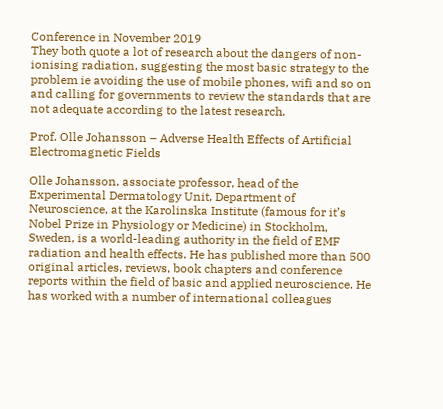Conference in November 2019
They both quote a lot of research about the dangers of non-ionising radiation, suggesting the most basic strategy to the problem ie avoiding the use of mobile phones, wifi and so on and calling for governments to review the standards that are not adequate according to the latest research.

Prof. Olle Johansson – Adverse Health Effects of Artificial Electromagnetic Fields

Olle Johansson, associate professor, head of the Experimental Dermatology Unit, Department of Neuroscience, at the Karolinska Institute (famous for it’s Nobel Prize in Physiology or Medicine) in Stockholm, Sweden, is a world-leading authority in the field of EMF radiation and health effects. He has published more than 500 original articles, reviews, book chapters and conference reports within the field of basic and applied neuroscience. He has worked with a number of international colleagues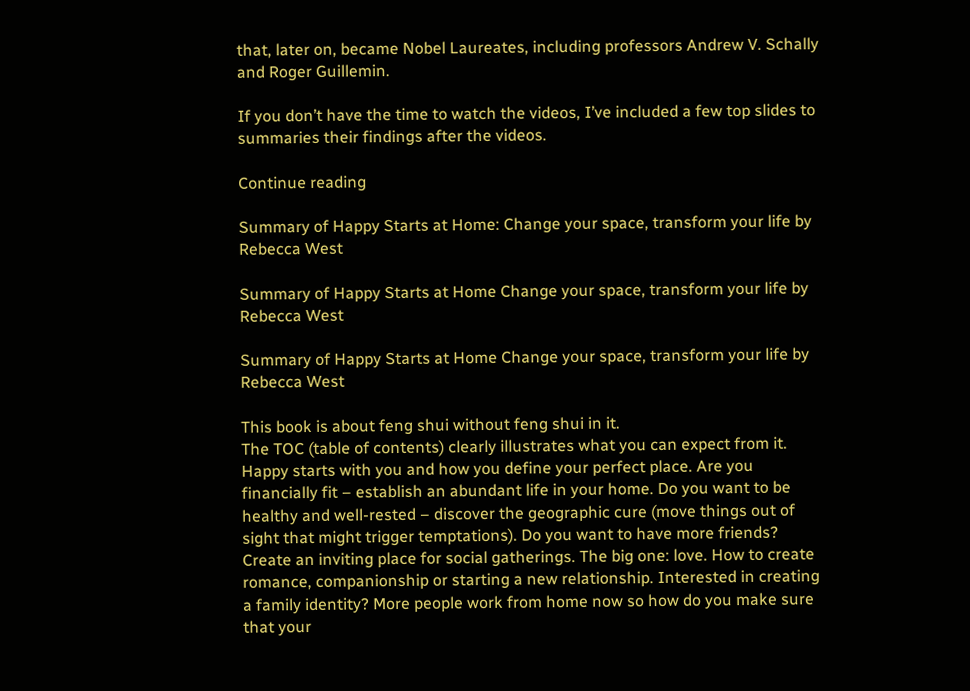that, later on, became Nobel Laureates, including professors Andrew V. Schally and Roger Guillemin.

If you don’t have the time to watch the videos, I’ve included a few top slides to summaries their findings after the videos.

Continue reading

Summary of Happy Starts at Home: Change your space, transform your life by Rebecca West

Summary of Happy Starts at Home Change your space, transform your life by Rebecca West

Summary of Happy Starts at Home Change your space, transform your life by Rebecca West

This book is about feng shui without feng shui in it.
The TOC (table of contents) clearly illustrates what you can expect from it. Happy starts with you and how you define your perfect place. Are you financially fit – establish an abundant life in your home. Do you want to be healthy and well-rested – discover the geographic cure (move things out of sight that might trigger temptations). Do you want to have more friends? Create an inviting place for social gatherings. The big one: love. How to create romance, companionship or starting a new relationship. Interested in creating a family identity? More people work from home now so how do you make sure that your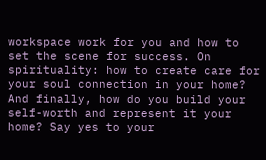workspace work for you and how to set the scene for success. On spirituality: how to create care for your soul connection in your home? And finally, how do you build your self-worth and represent it your home? Say yes to your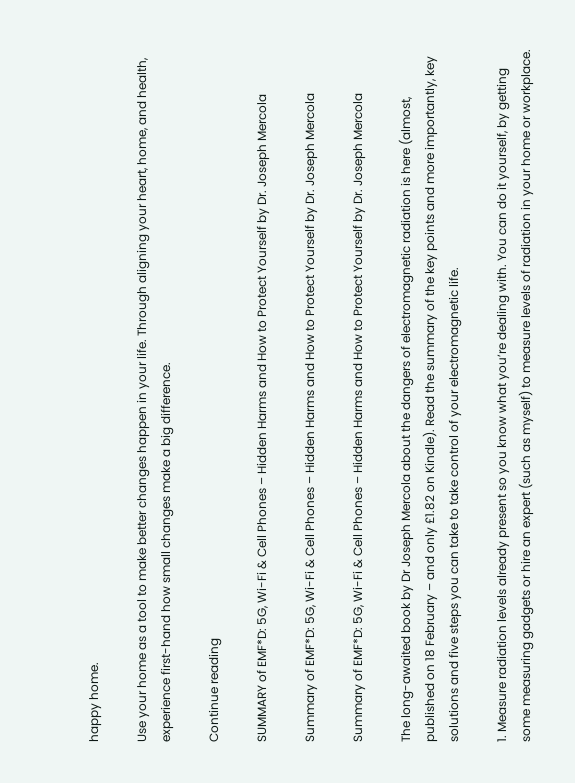happy home.

Use your home as a tool to make better changes happen in your life. Through aligning your heart, home, and health, experience first-hand how small changes make a big difference.

Continue reading

SUMMARY of EMF*D: 5G, Wi-Fi & Cell Phones – Hidden Harms and How to Protect Yourself by Dr. Joseph Mercola

Summary of EMF*D: 5G, Wi-Fi & Cell Phones – Hidden Harms and How to Protect Yourself by Dr. Joseph Mercola

Summary of EMF*D: 5G, Wi-Fi & Cell Phones – Hidden Harms and How to Protect Yourself by Dr. Joseph Mercola

The long-awaited book by Dr Joseph Mercola about the dangers of electromagnetic radiation is here (almost, published on 18 February – and only £1.82 on Kindle). Read the summary of the key points and more importantly, key solutions and five steps you can take to take control of your electromagnetic life.

1. Measure radiation levels already present so you know what you’re dealing with. You can do it yourself, by getting some measuring gadgets or hire an expert (such as myself) to measure levels of radiation in your home or workplace.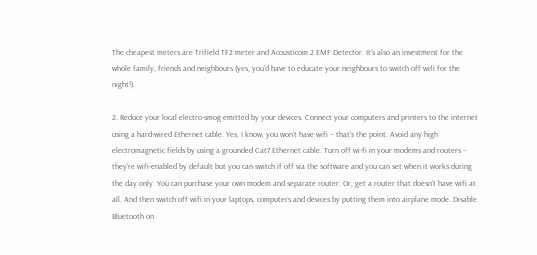The cheapest meters are Trifield TF2 meter and Acousticom 2 EMF Detector. It’s also an investment for the whole family, friends and neighbours (yes, you’d have to educate your neighbours to switch off wifi for the night!).

2. Reduce your local electro-smog emitted by your devices. Connect your computers and printers to the internet using a hard-wired Ethernet cable. Yes, I know, you won’t have wifi – that’s the point. Avoid any high electromagnetic fields by using a grounded Cat7 Ethernet cable. Turn off wi-fi in your modems and routers – they’re wifi-enabled by default but you can switch if off via the software and you can set when it works during the day only. You can purchase your own modem and separate router. Or, get a router that doesn’t have wifi at all. And then switch off wifi in your laptops, computers and devices by putting them into airplane mode. Disable Bluetooth on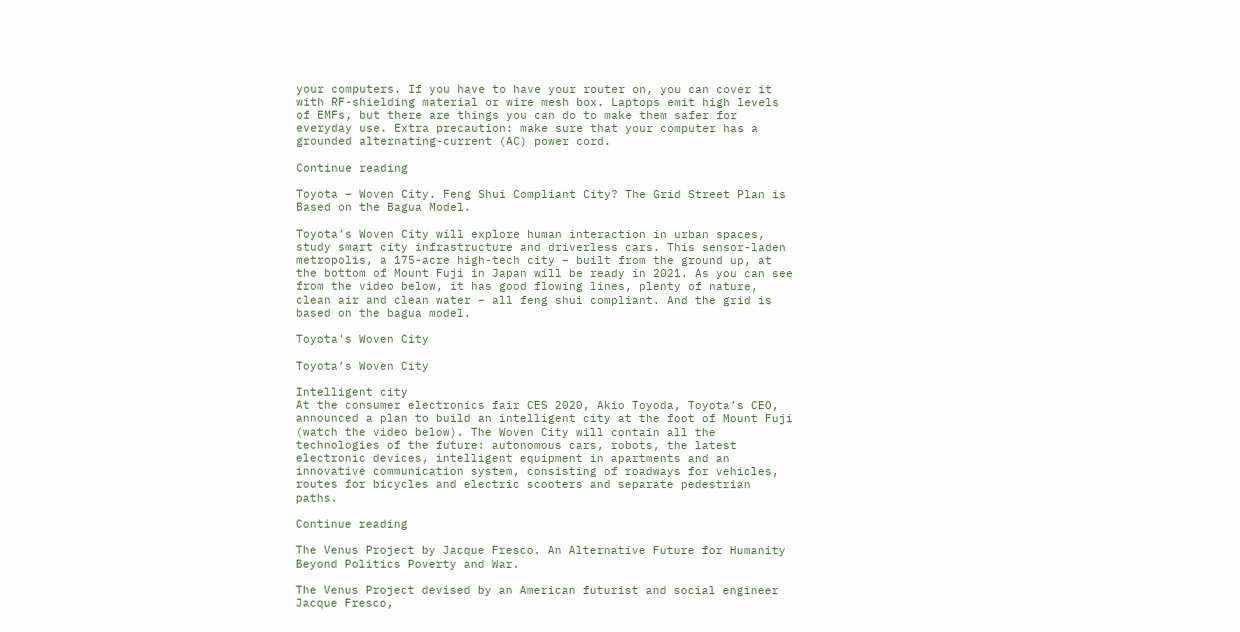your computers. If you have to have your router on, you can cover it with RF-shielding material or wire mesh box. Laptops emit high levels of EMFs, but there are things you can do to make them safer for everyday use. Extra precaution: make sure that your computer has a grounded alternating-current (AC) power cord.

Continue reading

Toyota – Woven City. Feng Shui Compliant City? The Grid Street Plan is Based on the Bagua Model.

Toyota’s Woven City will explore human interaction in urban spaces, study smart city infrastructure and driverless cars. This sensor-laden metropolis, a 175-acre high-tech city – built from the ground up, at the bottom of Mount Fuji in Japan will be ready in 2021. As you can see from the video below, it has good flowing lines, plenty of nature, clean air and clean water – all feng shui compliant. And the grid is based on the bagua model.

Toyota's Woven City

Toyota’s Woven City

Intelligent city
At the consumer electronics fair CES 2020, Akio Toyoda, Toyota’s CEO, announced a plan to build an intelligent city at the foot of Mount Fuji (watch the video below). The Woven City will contain all the technologies of the future: autonomous cars, robots, the latest electronic devices, intelligent equipment in apartments and an innovative communication system, consisting of roadways for vehicles, routes for bicycles and electric scooters and separate pedestrian paths.

Continue reading

The Venus Project by Jacque Fresco. An Alternative Future for Humanity Beyond Politics Poverty and War.

The Venus Project devised by an American futurist and social engineer Jacque Fresco,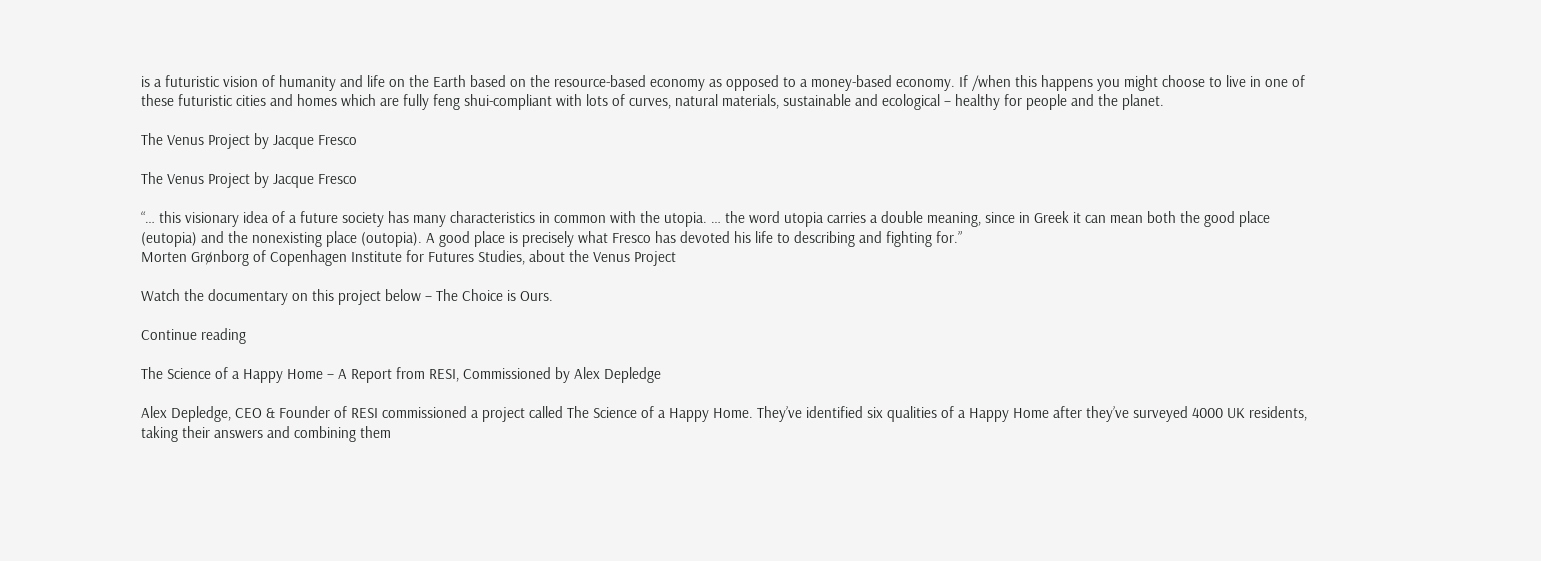is a futuristic vision of humanity and life on the Earth based on the resource-based economy as opposed to a money-based economy. If /when this happens you might choose to live in one of these futuristic cities and homes which are fully feng shui-compliant with lots of curves, natural materials, sustainable and ecological – healthy for people and the planet.

The Venus Project by Jacque Fresco

The Venus Project by Jacque Fresco

“… this visionary idea of a future society has many characteristics in common with the utopia. … the word utopia carries a double meaning, since in Greek it can mean both the good place (eutopia) and the nonexisting place (outopia). A good place is precisely what Fresco has devoted his life to describing and fighting for.”
Morten Grønborg of Copenhagen Institute for Futures Studies, about the Venus Project

Watch the documentary on this project below – The Choice is Ours.

Continue reading

The Science of a Happy Home – A Report from RESI, Commissioned by Alex Depledge

Alex Depledge, CEO & Founder of RESI commissioned a project called The Science of a Happy Home. They’ve identified six qualities of a Happy Home after they’ve surveyed 4000 UK residents, taking their answers and combining them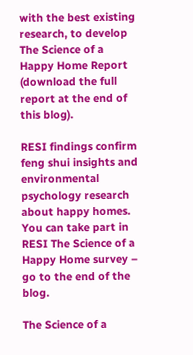with the best existing research, to develop The Science of a Happy Home Report (download the full report at the end of this blog).

RESI findings confirm feng shui insights and environmental psychology research about happy homes. You can take part in RESI The Science of a Happy Home survey – go to the end of the blog.

The Science of a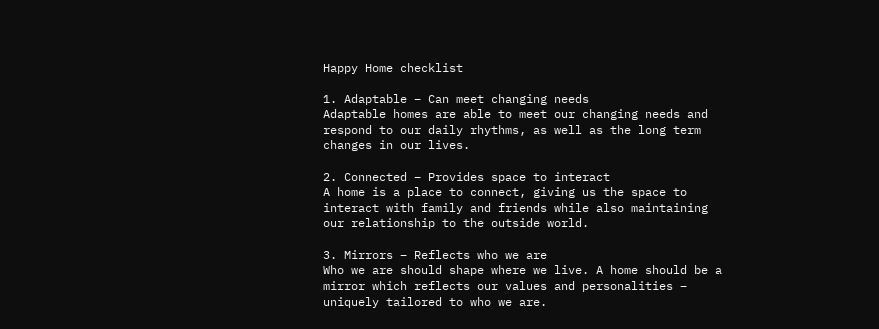Happy Home checklist

1. Adaptable – Can meet changing needs
Adaptable homes are able to meet our changing needs and respond to our daily rhythms, as well as the long term changes in our lives.

2. Connected – Provides space to interact
A home is a place to connect, giving us the space to interact with family and friends while also maintaining our relationship to the outside world.

3. Mirrors – Reflects who we are
Who we are should shape where we live. A home should be a mirror which reflects our values and personalities – uniquely tailored to who we are.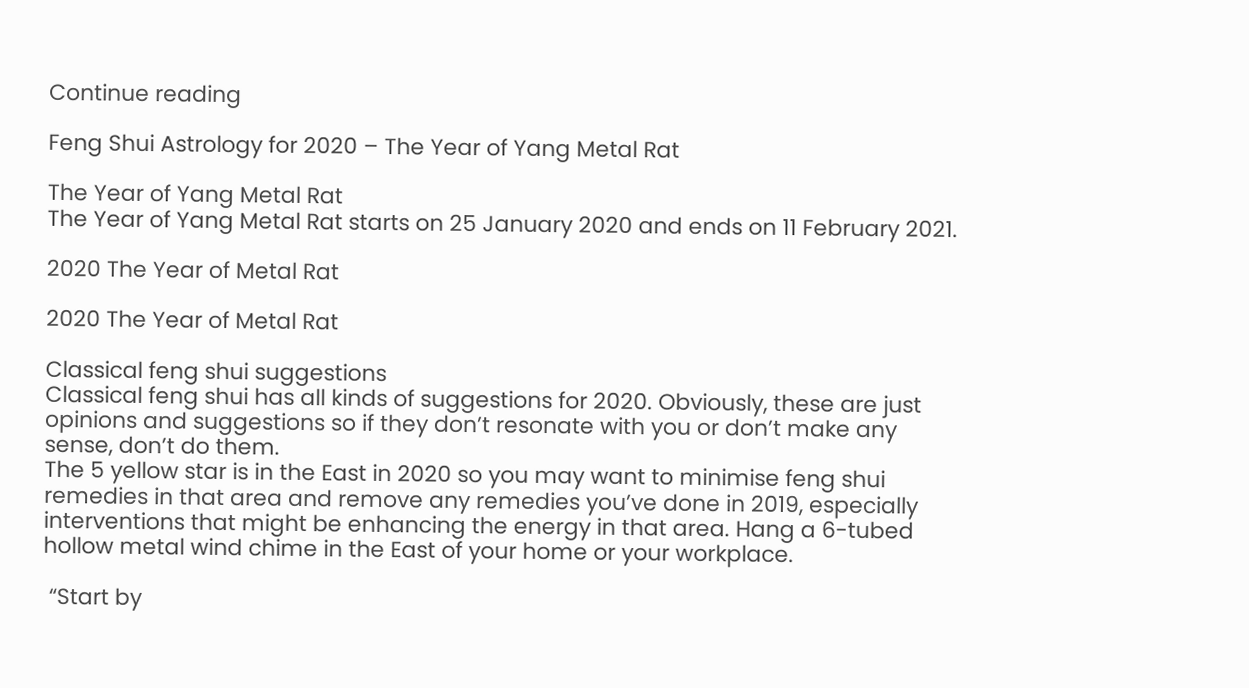Continue reading

Feng Shui Astrology for 2020 – The Year of Yang Metal Rat

The Year of Yang Metal Rat
The Year of Yang Metal Rat starts on 25 January 2020 and ends on 11 February 2021.

2020 The Year of Metal Rat

2020 The Year of Metal Rat

Classical feng shui suggestions
Classical feng shui has all kinds of suggestions for 2020. Obviously, these are just opinions and suggestions so if they don’t resonate with you or don’t make any sense, don’t do them.
The 5 yellow star is in the East in 2020 so you may want to minimise feng shui remedies in that area and remove any remedies you’ve done in 2019, especially interventions that might be enhancing the energy in that area. Hang a 6-tubed hollow metal wind chime in the East of your home or your workplace.

 “Start by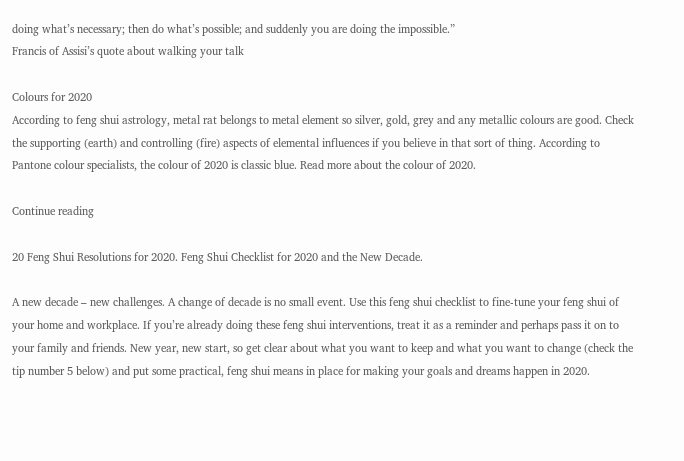doing what’s necessary; then do what’s possible; and suddenly you are doing the impossible.”
Francis of Assisi’s quote about walking your talk

Colours for 2020
According to feng shui astrology, metal rat belongs to metal element so silver, gold, grey and any metallic colours are good. Check the supporting (earth) and controlling (fire) aspects of elemental influences if you believe in that sort of thing. According to Pantone colour specialists, the colour of 2020 is classic blue. Read more about the colour of 2020.

Continue reading

20 Feng Shui Resolutions for 2020. Feng Shui Checklist for 2020 and the New Decade.

A new decade – new challenges. A change of decade is no small event. Use this feng shui checklist to fine-tune your feng shui of your home and workplace. If you’re already doing these feng shui interventions, treat it as a reminder and perhaps pass it on to your family and friends. New year, new start, so get clear about what you want to keep and what you want to change (check the tip number 5 below) and put some practical, feng shui means in place for making your goals and dreams happen in 2020.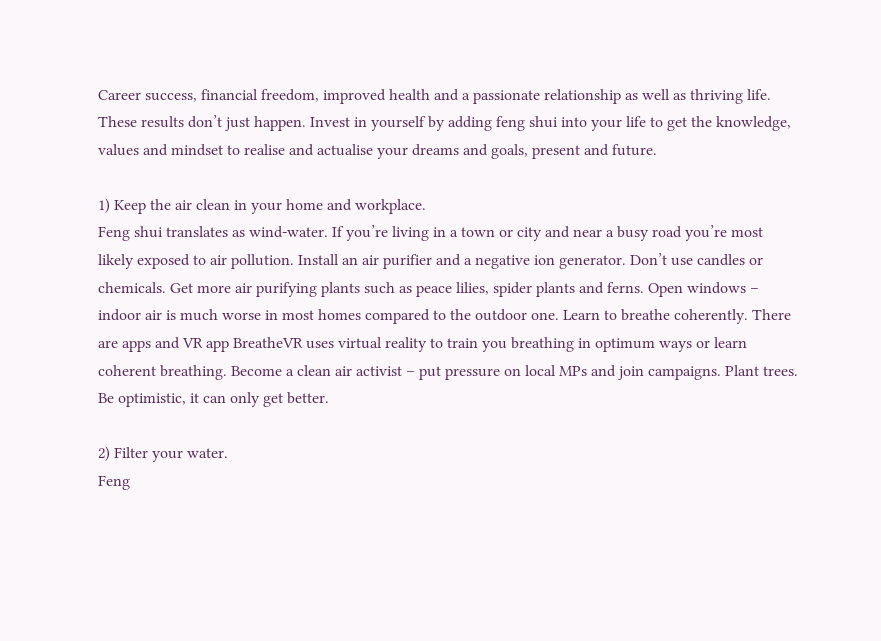Career success, financial freedom, improved health and a passionate relationship as well as thriving life. These results don’t just happen. Invest in yourself by adding feng shui into your life to get the knowledge, values and mindset to realise and actualise your dreams and goals, present and future.

1) Keep the air clean in your home and workplace.
Feng shui translates as wind-water. If you’re living in a town or city and near a busy road you’re most likely exposed to air pollution. Install an air purifier and a negative ion generator. Don’t use candles or chemicals. Get more air purifying plants such as peace lilies, spider plants and ferns. Open windows – indoor air is much worse in most homes compared to the outdoor one. Learn to breathe coherently. There are apps and VR app BreatheVR uses virtual reality to train you breathing in optimum ways or learn coherent breathing. Become a clean air activist – put pressure on local MPs and join campaigns. Plant trees. Be optimistic, it can only get better.

2) Filter your water.
Feng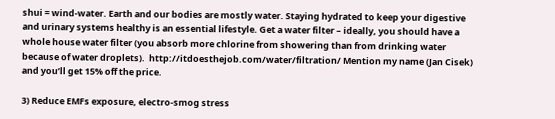shui = wind-water. Earth and our bodies are mostly water. Staying hydrated to keep your digestive and urinary systems healthy is an essential lifestyle. Get a water filter – ideally, you should have a whole house water filter (you absorb more chlorine from showering than from drinking water because of water droplets).  http://itdoesthejob.com/water/filtration/ Mention my name (Jan Cisek) and you’ll get 15% off the price.

3) Reduce EMFs exposure, electro-smog stress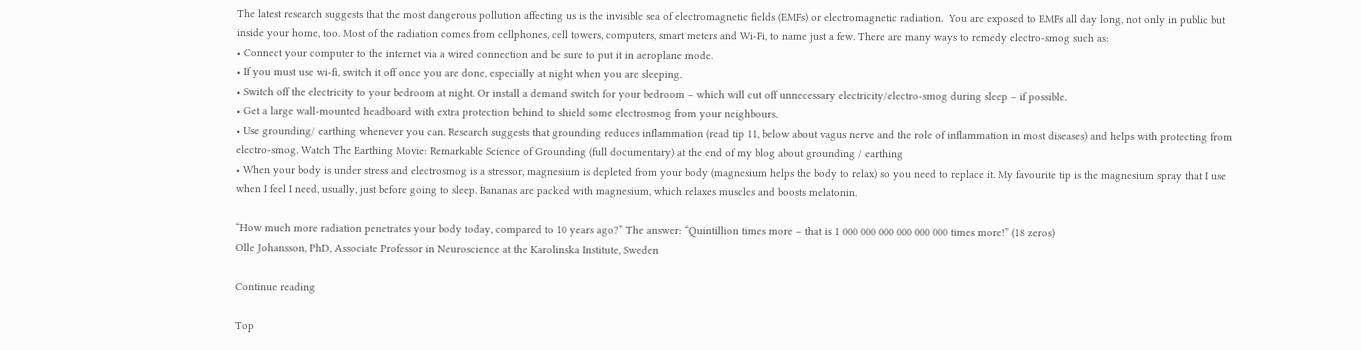The latest research suggests that the most dangerous pollution affecting us is the invisible sea of electromagnetic fields (EMFs) or electromagnetic radiation.  You are exposed to EMFs all day long, not only in public but inside your home, too. Most of the radiation comes from cellphones, cell towers, computers, smart meters and Wi-Fi, to name just a few. There are many ways to remedy electro-smog such as:
• Connect your computer to the internet via a wired connection and be sure to put it in aeroplane mode.
• If you must use wi-fi, switch it off once you are done, especially at night when you are sleeping.
• Switch off the electricity to your bedroom at night. Or install a demand switch for your bedroom – which will cut off unnecessary electricity/electro-smog during sleep – if possible.
• Get a large wall-mounted headboard with extra protection behind to shield some electrosmog from your neighbours.
• Use grounding/ earthing whenever you can. Research suggests that grounding reduces inflammation (read tip 11, below about vagus nerve and the role of inflammation in most diseases) and helps with protecting from electro-smog. Watch The Earthing Movie: Remarkable Science of Grounding (full documentary) at the end of my blog about grounding / earthing
• When your body is under stress and electrosmog is a stressor, magnesium is depleted from your body (magnesium helps the body to relax) so you need to replace it. My favourite tip is the magnesium spray that I use when I feel I need, usually, just before going to sleep. Bananas are packed with magnesium, which relaxes muscles and boosts melatonin.

“How much more radiation penetrates your body today, compared to 10 years ago?” The answer: “Quintillion times more – that is 1 000 000 000 000 000 000 times more!” (18 zeros)
Olle Johansson, PhD, Associate Professor in Neuroscience at the Karolinska Institute, Sweden

Continue reading

Top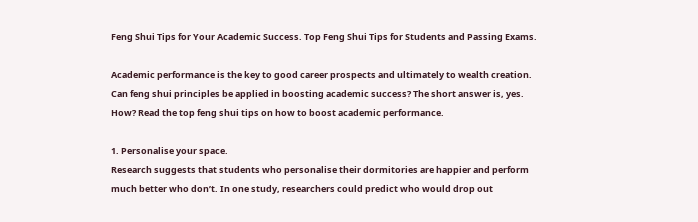Feng Shui Tips for Your Academic Success. Top Feng Shui Tips for Students and Passing Exams.

Academic performance is the key to good career prospects and ultimately to wealth creation. Can feng shui principles be applied in boosting academic success? The short answer is, yes. How? Read the top feng shui tips on how to boost academic performance.

1. Personalise your space.
Research suggests that students who personalise their dormitories are happier and perform much better who don’t. In one study, researchers could predict who would drop out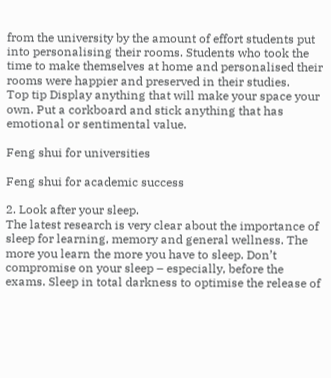from the university by the amount of effort students put into personalising their rooms. Students who took the time to make themselves at home and personalised their rooms were happier and preserved in their studies.
Top tip Display anything that will make your space your own. Put a corkboard and stick anything that has emotional or sentimental value.

Feng shui for universities

Feng shui for academic success

2. Look after your sleep.
The latest research is very clear about the importance of sleep for learning, memory and general wellness. The more you learn the more you have to sleep. Don’t compromise on your sleep – especially, before the exams. Sleep in total darkness to optimise the release of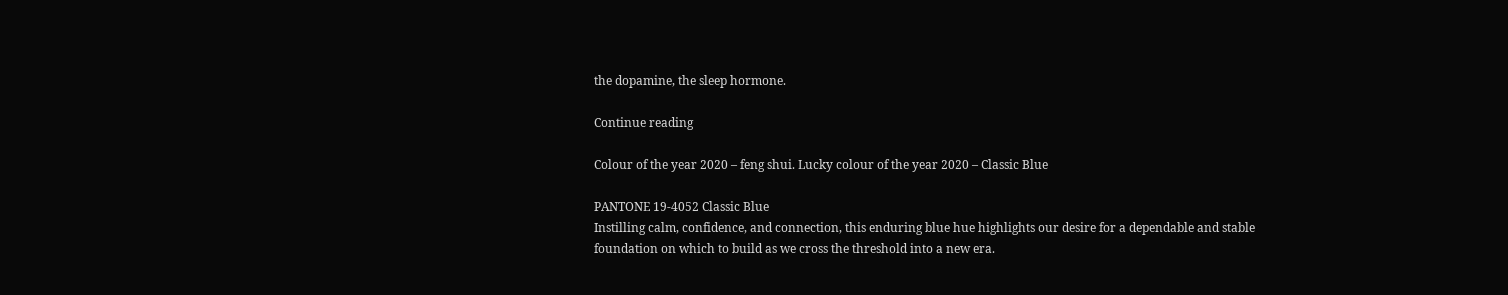the dopamine, the sleep hormone.

Continue reading

Colour of the year 2020 – feng shui. Lucky colour of the year 2020 – Classic Blue

PANTONE 19-4052 Classic Blue
Instilling calm, confidence, and connection, this enduring blue hue highlights our desire for a dependable and stable foundation on which to build as we cross the threshold into a new era.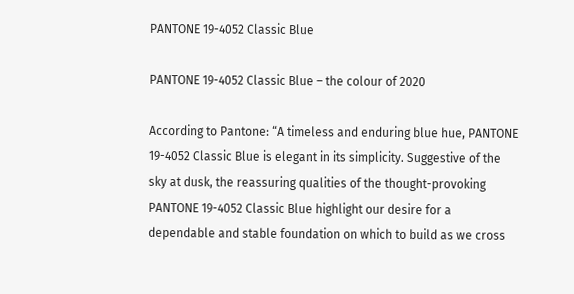PANTONE 19-4052 Classic Blue

PANTONE 19-4052 Classic Blue – the colour of 2020

According to Pantone: “A timeless and enduring blue hue, PANTONE 19-4052 Classic Blue is elegant in its simplicity. Suggestive of the sky at dusk, the reassuring qualities of the thought-provoking PANTONE 19-4052 Classic Blue highlight our desire for a dependable and stable foundation on which to build as we cross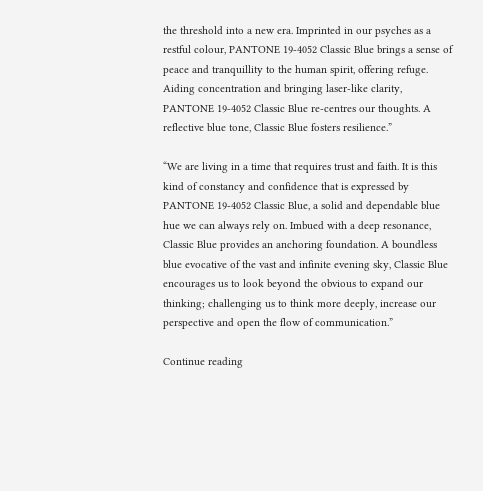the threshold into a new era. Imprinted in our psyches as a restful colour, PANTONE 19-4052 Classic Blue brings a sense of peace and tranquillity to the human spirit, offering refuge. Aiding concentration and bringing laser-like clarity, PANTONE 19-4052 Classic Blue re-centres our thoughts. A reflective blue tone, Classic Blue fosters resilience.”

“We are living in a time that requires trust and faith. It is this kind of constancy and confidence that is expressed by PANTONE 19-4052 Classic Blue, a solid and dependable blue hue we can always rely on. Imbued with a deep resonance, Classic Blue provides an anchoring foundation. A boundless blue evocative of the vast and infinite evening sky, Classic Blue encourages us to look beyond the obvious to expand our thinking; challenging us to think more deeply, increase our perspective and open the flow of communication.”

Continue reading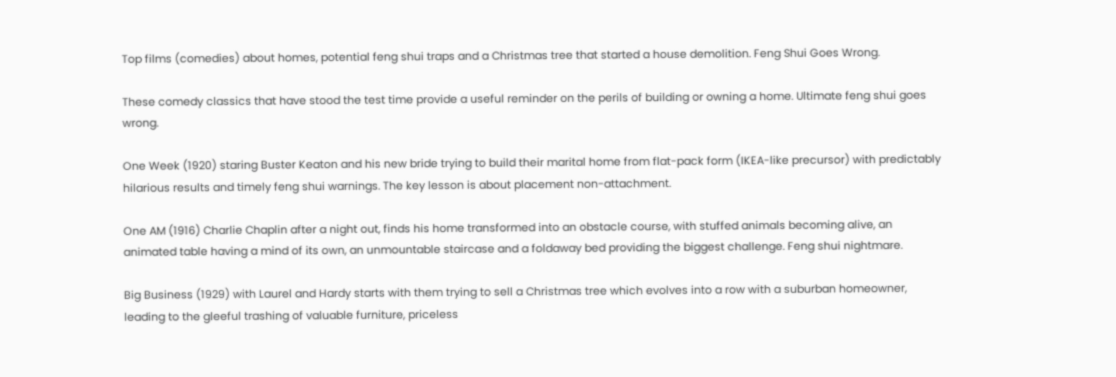Top films (comedies) about homes, potential feng shui traps and a Christmas tree that started a house demolition. Feng Shui Goes Wrong.

These comedy classics that have stood the test time provide a useful reminder on the perils of building or owning a home. Ultimate feng shui goes wrong.

One Week (1920) staring Buster Keaton and his new bride trying to build their marital home from flat-pack form (IKEA-like precursor) with predictably hilarious results and timely feng shui warnings. The key lesson is about placement non-attachment.

One AM (1916) Charlie Chaplin after a night out, finds his home transformed into an obstacle course, with stuffed animals becoming alive, an animated table having a mind of its own, an unmountable staircase and a foldaway bed providing the biggest challenge. Feng shui nightmare.

Big Business (1929) with Laurel and Hardy starts with them trying to sell a Christmas tree which evolves into a row with a suburban homeowner, leading to the gleeful trashing of valuable furniture, priceless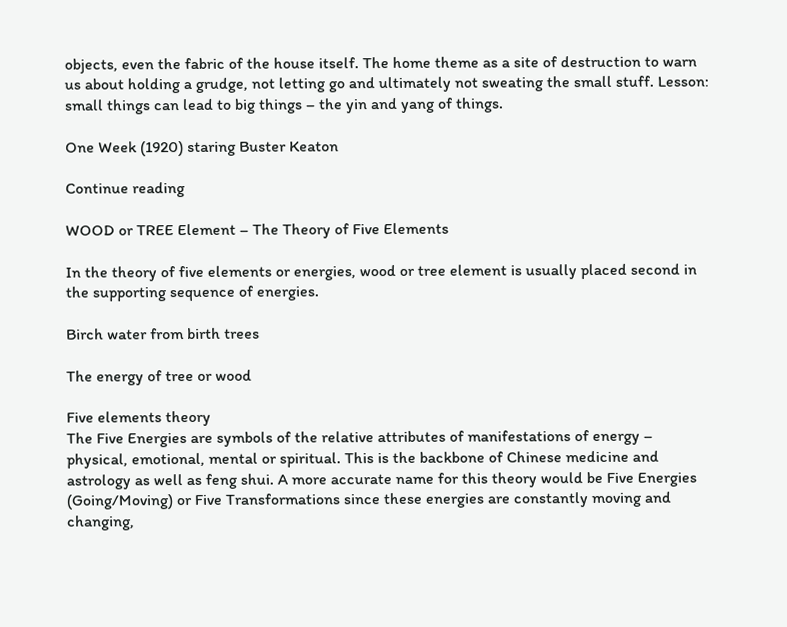objects, even the fabric of the house itself. The home theme as a site of destruction to warn us about holding a grudge, not letting go and ultimately not sweating the small stuff. Lesson: small things can lead to big things – the yin and yang of things.

One Week (1920) staring Buster Keaton

Continue reading

WOOD or TREE Element – The Theory of Five Elements

In the theory of five elements or energies, wood or tree element is usually placed second in the supporting sequence of energies.

Birch water from birth trees

The energy of tree or wood

Five elements theory
The Five Energies are symbols of the relative attributes of manifestations of energy – physical, emotional, mental or spiritual. This is the backbone of Chinese medicine and astrology as well as feng shui. A more accurate name for this theory would be Five Energies (Going/Moving) or Five Transformations since these energies are constantly moving and changing,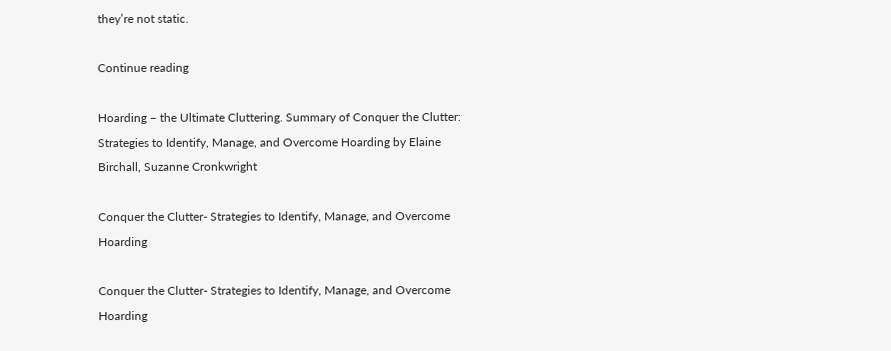they’re not static.

Continue reading

Hoarding – the Ultimate Cluttering. Summary of Conquer the Clutter: Strategies to Identify, Manage, and Overcome Hoarding by Elaine Birchall, Suzanne Cronkwright

Conquer the Clutter- Strategies to Identify, Manage, and Overcome Hoarding

Conquer the Clutter- Strategies to Identify, Manage, and Overcome Hoarding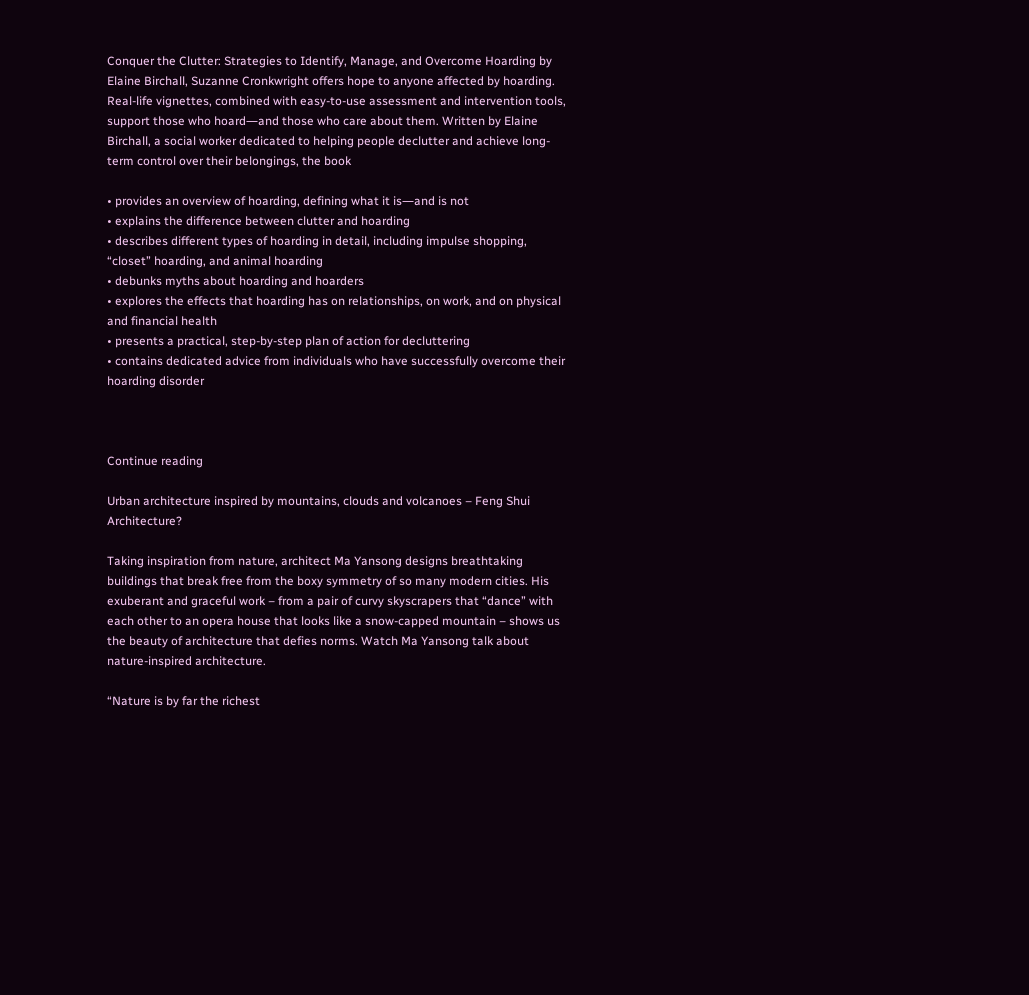Conquer the Clutter: Strategies to Identify, Manage, and Overcome Hoarding by Elaine Birchall, Suzanne Cronkwright offers hope to anyone affected by hoarding. Real-life vignettes, combined with easy-to-use assessment and intervention tools, support those who hoard―and those who care about them. Written by Elaine Birchall, a social worker dedicated to helping people declutter and achieve long-term control over their belongings, the book

• provides an overview of hoarding, defining what it is―and is not
• explains the difference between clutter and hoarding
• describes different types of hoarding in detail, including impulse shopping, “closet” hoarding, and animal hoarding
• debunks myths about hoarding and hoarders
• explores the effects that hoarding has on relationships, on work, and on physical and financial health
• presents a practical, step-by-step plan of action for decluttering
• contains dedicated advice from individuals who have successfully overcome their hoarding disorder



Continue reading

Urban architecture inspired by mountains, clouds and volcanoes – Feng Shui Architecture?

Taking inspiration from nature, architect Ma Yansong designs breathtaking buildings that break free from the boxy symmetry of so many modern cities. His exuberant and graceful work – from a pair of curvy skyscrapers that “dance” with each other to an opera house that looks like a snow-capped mountain – shows us the beauty of architecture that defies norms. Watch Ma Yansong talk about nature-inspired architecture.

“Nature is by far the richest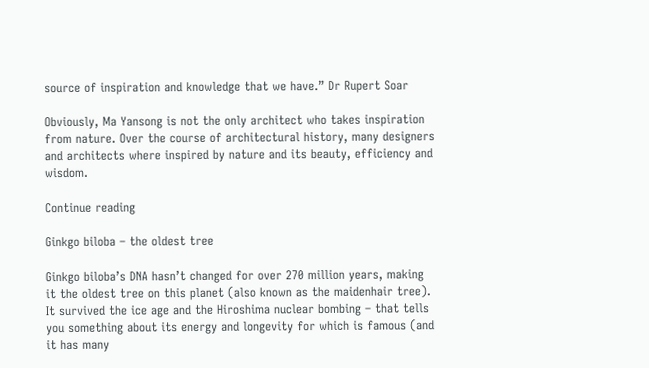source of inspiration and knowledge that we have.” Dr Rupert Soar

Obviously, Ma Yansong is not the only architect who takes inspiration from nature. Over the course of architectural history, many designers and architects where inspired by nature and its beauty, efficiency and wisdom.

Continue reading

Ginkgo biloba – the oldest tree

Ginkgo biloba’s DNA hasn’t changed for over 270 million years, making it the oldest tree on this planet (also known as the maidenhair tree). It survived the ice age and the Hiroshima nuclear bombing – that tells you something about its energy and longevity for which is famous (and it has many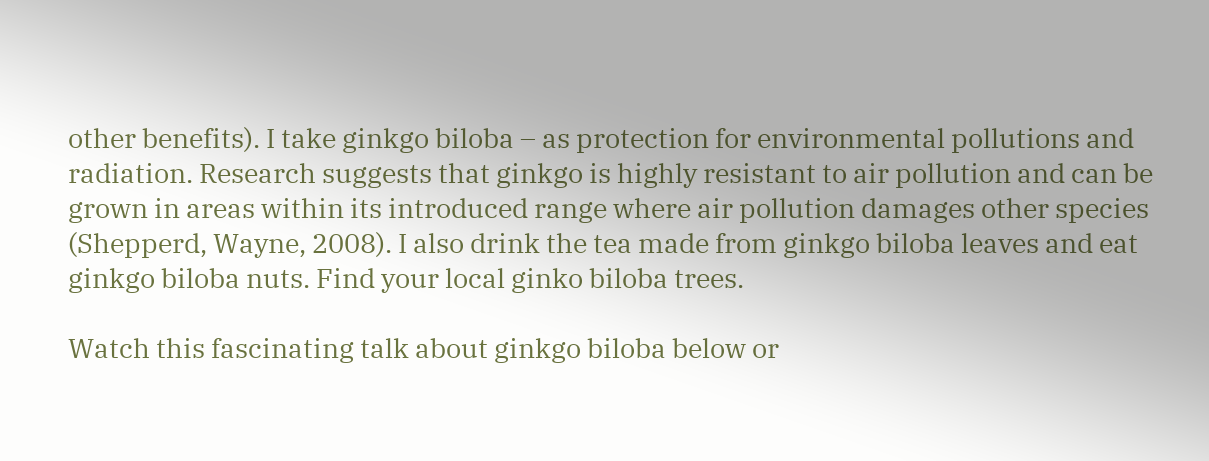other benefits). I take ginkgo biloba – as protection for environmental pollutions and radiation. Research suggests that ginkgo is highly resistant to air pollution and can be grown in areas within its introduced range where air pollution damages other species (Shepperd, Wayne, 2008). I also drink the tea made from ginkgo biloba leaves and eat ginkgo biloba nuts. Find your local ginko biloba trees.

Watch this fascinating talk about ginkgo biloba below or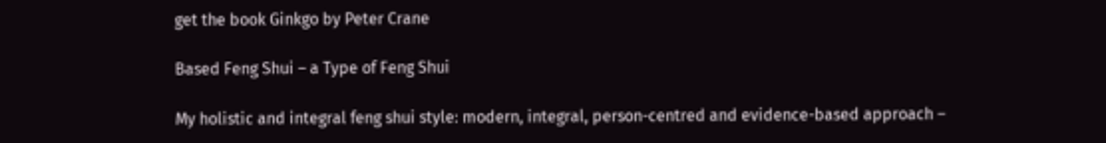get the book Ginkgo by Peter Crane

Based Feng Shui – a Type of Feng Shui

My holistic and integral feng shui style: modern, integral, person-centred and evidence-based approach –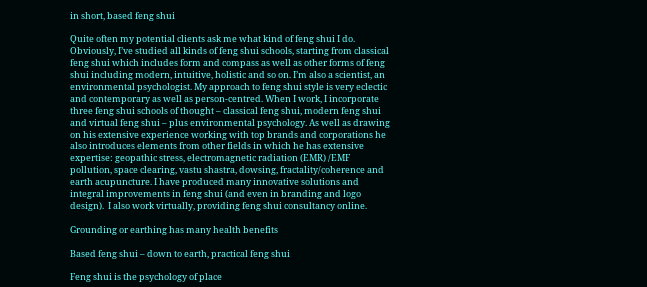in short, based feng shui

Quite often my potential clients ask me what kind of feng shui I do. Obviously, I’ve studied all kinds of feng shui schools, starting from classical feng shui which includes form and compass as well as other forms of feng shui including modern, intuitive, holistic and so on. I’m also a scientist, an environmental psychologist. My approach to feng shui style is very eclectic and contemporary as well as person-centred. When I work, I incorporate three feng shui schools of thought – classical feng shui, modern feng shui and virtual feng shui – plus environmental psychology. As well as drawing on his extensive experience working with top brands and corporations he also introduces elements from other fields in which he has extensive expertise: geopathic stress, electromagnetic radiation (EMR) /EMF pollution, space clearing, vastu shastra, dowsing, fractality/coherence and earth acupuncture. I have produced many innovative solutions and integral improvements in feng shui (and even in branding and logo design).  I also work virtually, providing feng shui consultancy online.

Grounding or earthing has many health benefits

Based feng shui – down to earth, practical feng shui

Feng shui is the psychology of place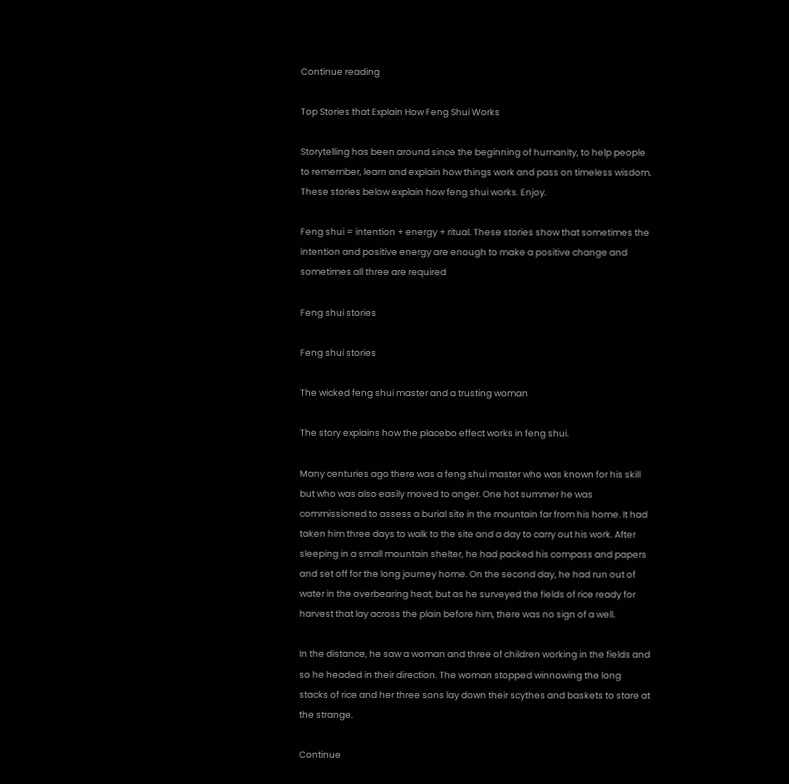Continue reading

Top Stories that Explain How Feng Shui Works

Storytelling has been around since the beginning of humanity, to help people to remember, learn and explain how things work and pass on timeless wisdom. These stories below explain how feng shui works. Enjoy.

Feng shui = intention + energy + ritual. These stories show that sometimes the intention and positive energy are enough to make a positive change and sometimes all three are required

Feng shui stories

Feng shui stories

The wicked feng shui master and a trusting woman

The story explains how the placebo effect works in feng shui.

Many centuries ago there was a feng shui master who was known for his skill but who was also easily moved to anger. One hot summer he was commissioned to assess a burial site in the mountain far from his home. It had taken him three days to walk to the site and a day to carry out his work. After sleeping in a small mountain shelter, he had packed his compass and papers and set off for the long journey home. On the second day, he had run out of water in the overbearing heat, but as he surveyed the fields of rice ready for harvest that lay across the plain before him, there was no sign of a well.

In the distance, he saw a woman and three of children working in the fields and so he headed in their direction. The woman stopped winnowing the long stacks of rice and her three sons lay down their scythes and baskets to stare at the strange.

Continue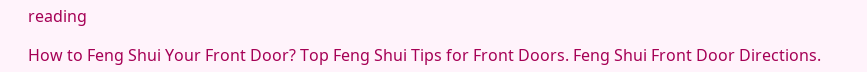reading

How to Feng Shui Your Front Door? Top Feng Shui Tips for Front Doors. Feng Shui Front Door Directions.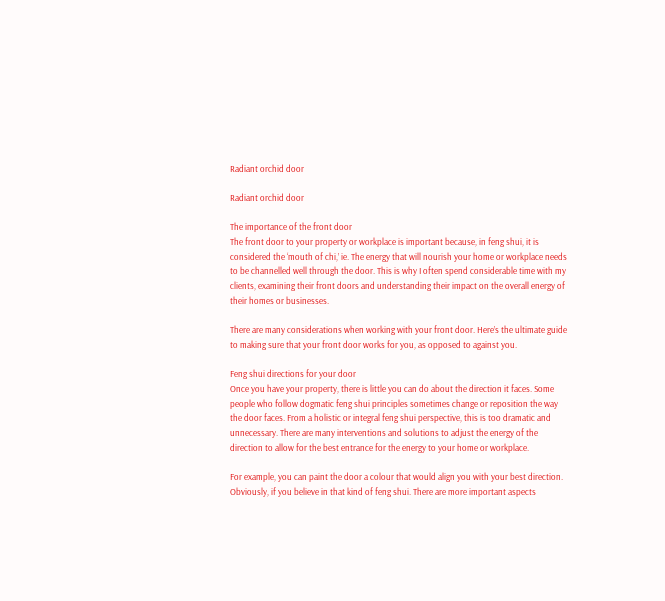Radiant orchid door

Radiant orchid door

The importance of the front door
The front door to your property or workplace is important because, in feng shui, it is considered the ‘mouth of chi,’ ie. The energy that will nourish your home or workplace needs to be channelled well through the door. This is why I often spend considerable time with my clients, examining their front doors and understanding their impact on the overall energy of their homes or businesses.

There are many considerations when working with your front door. Here’s the ultimate guide to making sure that your front door works for you, as opposed to against you.

Feng shui directions for your door
Once you have your property, there is little you can do about the direction it faces. Some people who follow dogmatic feng shui principles sometimes change or reposition the way the door faces. From a holistic or integral feng shui perspective, this is too dramatic and unnecessary. There are many interventions and solutions to adjust the energy of the direction to allow for the best entrance for the energy to your home or workplace.

For example, you can paint the door a colour that would align you with your best direction. Obviously, if you believe in that kind of feng shui. There are more important aspects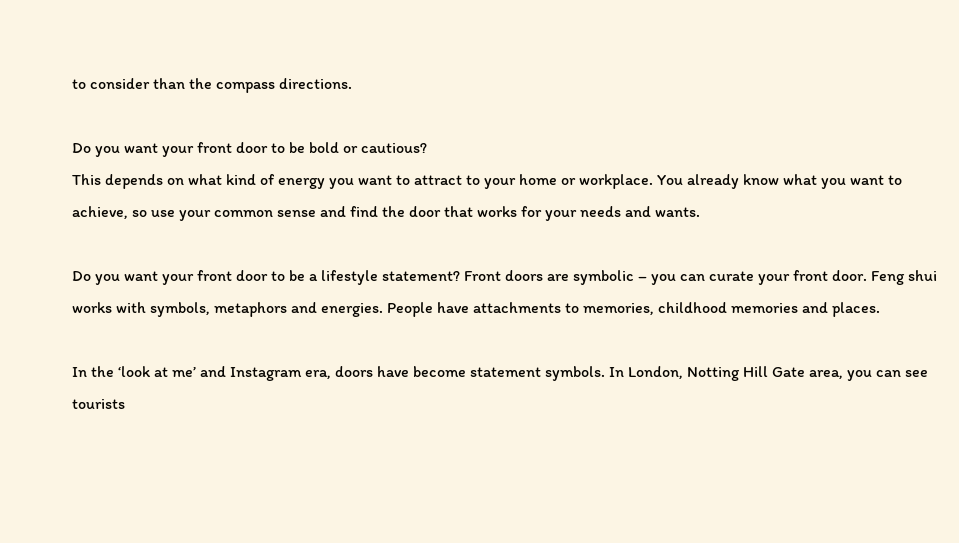to consider than the compass directions.

Do you want your front door to be bold or cautious?
This depends on what kind of energy you want to attract to your home or workplace. You already know what you want to achieve, so use your common sense and find the door that works for your needs and wants.

Do you want your front door to be a lifestyle statement? Front doors are symbolic – you can curate your front door. Feng shui works with symbols, metaphors and energies. People have attachments to memories, childhood memories and places.

In the ‘look at me’ and Instagram era, doors have become statement symbols. In London, Notting Hill Gate area, you can see tourists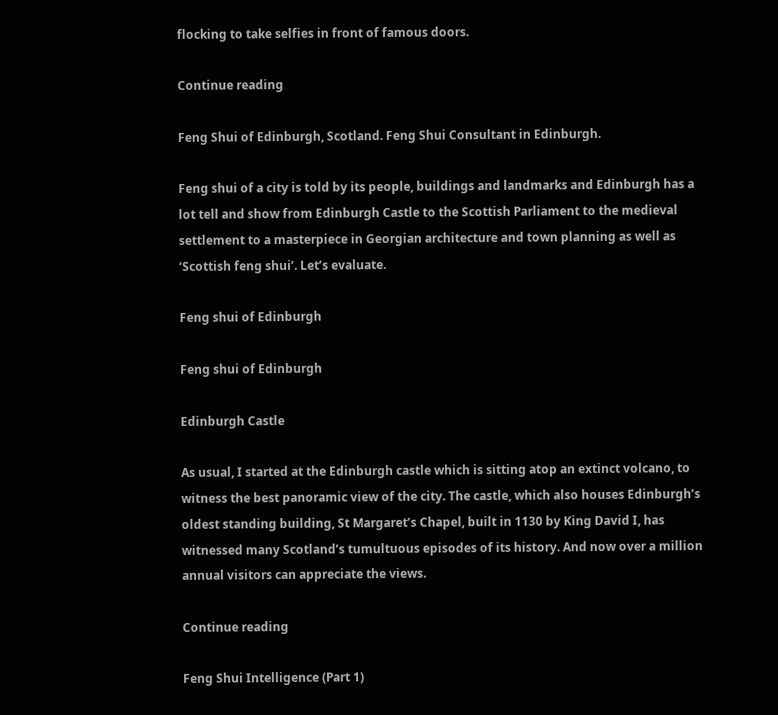flocking to take selfies in front of famous doors.

Continue reading

Feng Shui of Edinburgh, Scotland. Feng Shui Consultant in Edinburgh.

Feng shui of a city is told by its people, buildings and landmarks and Edinburgh has a lot tell and show from Edinburgh Castle to the Scottish Parliament to the medieval settlement to a masterpiece in Georgian architecture and town planning as well as ‘Scottish feng shui’. Let’s evaluate.

Feng shui of Edinburgh

Feng shui of Edinburgh

Edinburgh Castle

As usual, I started at the Edinburgh castle which is sitting atop an extinct volcano, to witness the best panoramic view of the city. The castle, which also houses Edinburgh’s oldest standing building, St Margaret’s Chapel, built in 1130 by King David I, has witnessed many Scotland’s tumultuous episodes of its history. And now over a million annual visitors can appreciate the views.

Continue reading

Feng Shui Intelligence (Part 1)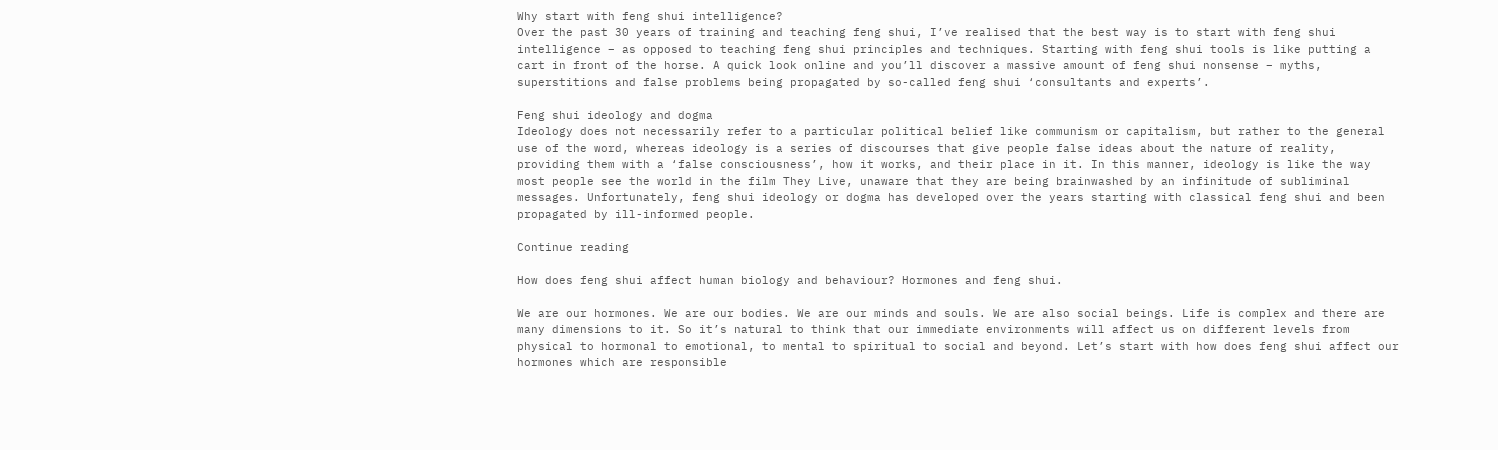Why start with feng shui intelligence?
Over the past 30 years of training and teaching feng shui, I’ve realised that the best way is to start with feng shui intelligence – as opposed to teaching feng shui principles and techniques. Starting with feng shui tools is like putting a cart in front of the horse. A quick look online and you’ll discover a massive amount of feng shui nonsense – myths, superstitions and false problems being propagated by so-called feng shui ‘consultants and experts’.

Feng shui ideology and dogma
Ideology does not necessarily refer to a particular political belief like communism or capitalism, but rather to the general use of the word, whereas ideology is a series of discourses that give people false ideas about the nature of reality, providing them with a ‘false consciousness’, how it works, and their place in it. In this manner, ideology is like the way most people see the world in the film They Live, unaware that they are being brainwashed by an infinitude of subliminal messages. Unfortunately, feng shui ideology or dogma has developed over the years starting with classical feng shui and been propagated by ill-informed people.

Continue reading

How does feng shui affect human biology and behaviour? Hormones and feng shui.

We are our hormones. We are our bodies. We are our minds and souls. We are also social beings. Life is complex and there are many dimensions to it. So it’s natural to think that our immediate environments will affect us on different levels from physical to hormonal to emotional, to mental to spiritual to social and beyond. Let’s start with how does feng shui affect our hormones which are responsible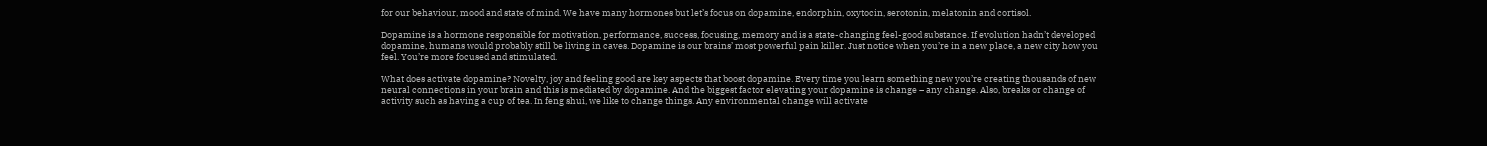for our behaviour, mood and state of mind. We have many hormones but let’s focus on dopamine, endorphin, oxytocin, serotonin, melatonin and cortisol.

Dopamine is a hormone responsible for motivation, performance, success, focusing, memory and is a state-changing feel-good substance. If evolution hadn’t developed dopamine, humans would probably still be living in caves. Dopamine is our brains’ most powerful pain killer. Just notice when you’re in a new place, a new city how you feel. You’re more focused and stimulated.

What does activate dopamine? Novelty, joy and feeling good are key aspects that boost dopamine. Every time you learn something new you’re creating thousands of new neural connections in your brain and this is mediated by dopamine. And the biggest factor elevating your dopamine is change – any change. Also, breaks or change of activity such as having a cup of tea. In feng shui, we like to change things. Any environmental change will activate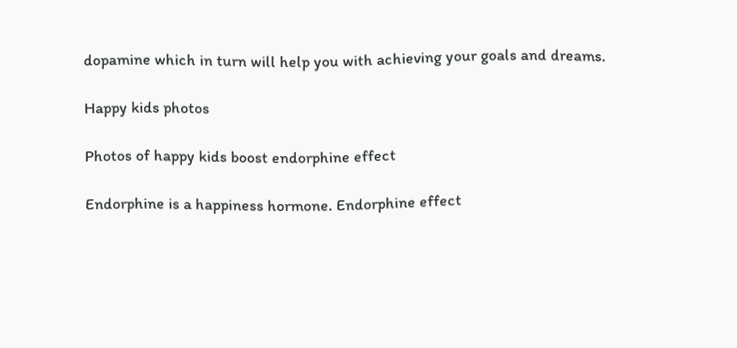dopamine which in turn will help you with achieving your goals and dreams.

Happy kids photos

Photos of happy kids boost endorphine effect

Endorphine is a happiness hormone. Endorphine effect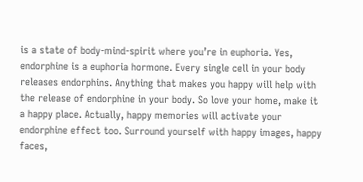is a state of body-mind-spirit where you’re in euphoria. Yes, endorphine is a euphoria hormone. Every single cell in your body releases endorphins. Anything that makes you happy will help with the release of endorphine in your body. So love your home, make it a happy place. Actually, happy memories will activate your endorphine effect too. Surround yourself with happy images, happy faces,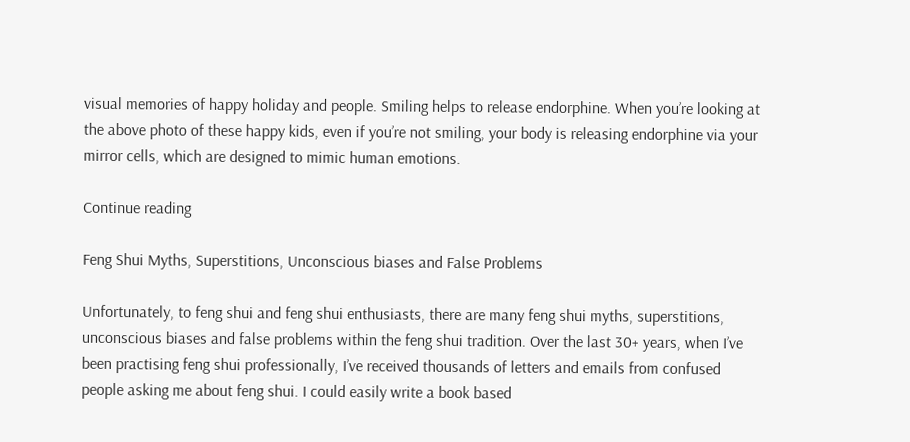visual memories of happy holiday and people. Smiling helps to release endorphine. When you’re looking at the above photo of these happy kids, even if you’re not smiling, your body is releasing endorphine via your mirror cells, which are designed to mimic human emotions.

Continue reading

Feng Shui Myths, Superstitions, Unconscious biases and False Problems

Unfortunately, to feng shui and feng shui enthusiasts, there are many feng shui myths, superstitions, unconscious biases and false problems within the feng shui tradition. Over the last 30+ years, when I’ve been practising feng shui professionally, I’ve received thousands of letters and emails from confused people asking me about feng shui. I could easily write a book based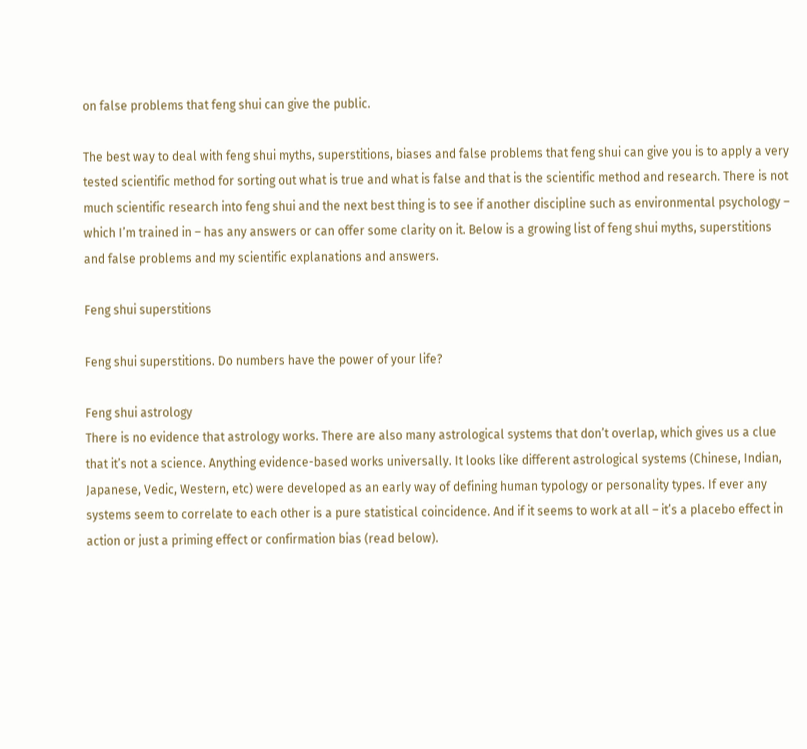on false problems that feng shui can give the public.

The best way to deal with feng shui myths, superstitions, biases and false problems that feng shui can give you is to apply a very tested scientific method for sorting out what is true and what is false and that is the scientific method and research. There is not much scientific research into feng shui and the next best thing is to see if another discipline such as environmental psychology – which I’m trained in – has any answers or can offer some clarity on it. Below is a growing list of feng shui myths, superstitions and false problems and my scientific explanations and answers.

Feng shui superstitions

Feng shui superstitions. Do numbers have the power of your life?

Feng shui astrology
There is no evidence that astrology works. There are also many astrological systems that don’t overlap, which gives us a clue that it’s not a science. Anything evidence-based works universally. It looks like different astrological systems (Chinese, Indian, Japanese, Vedic, Western, etc) were developed as an early way of defining human typology or personality types. If ever any systems seem to correlate to each other is a pure statistical coincidence. And if it seems to work at all – it’s a placebo effect in action or just a priming effect or confirmation bias (read below).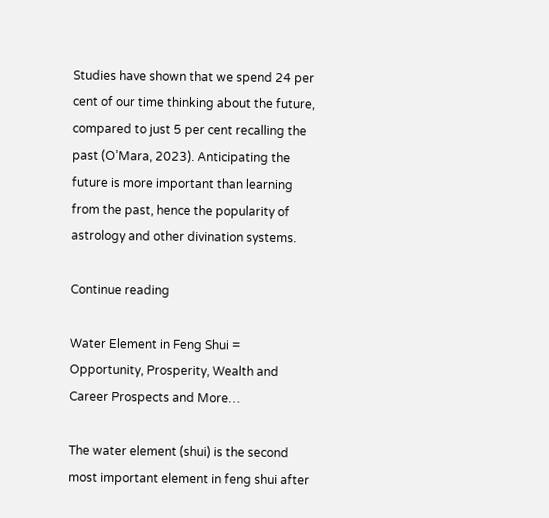Studies have shown that we spend 24 per cent of our time thinking about the future, compared to just 5 per cent recalling the past (O’Mara, 2023). Anticipating the future is more important than learning from the past, hence the popularity of astrology and other divination systems.

Continue reading

Water Element in Feng Shui = Opportunity, Prosperity, Wealth and Career Prospects and More…

The water element (shui) is the second most important element in feng shui after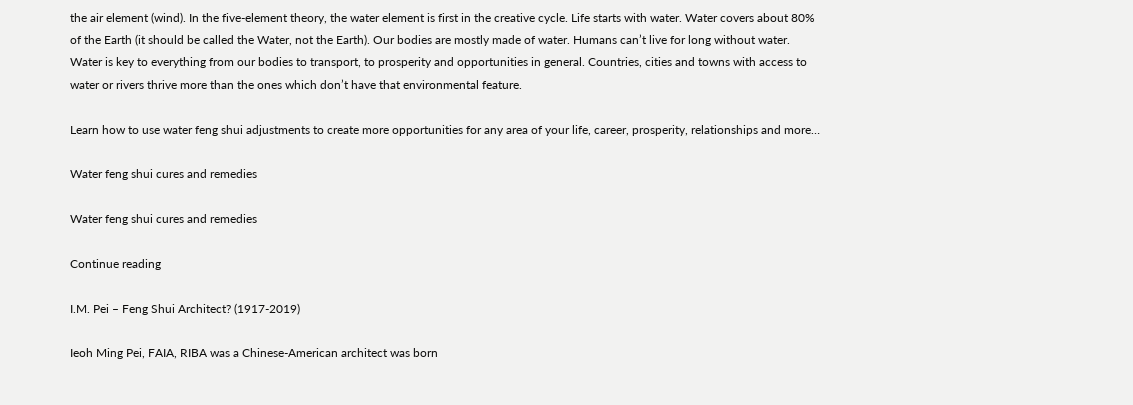the air element (wind). In the five-element theory, the water element is first in the creative cycle. Life starts with water. Water covers about 80% of the Earth (it should be called the Water, not the Earth). Our bodies are mostly made of water. Humans can’t live for long without water. Water is key to everything from our bodies to transport, to prosperity and opportunities in general. Countries, cities and towns with access to water or rivers thrive more than the ones which don’t have that environmental feature.

Learn how to use water feng shui adjustments to create more opportunities for any area of your life, career, prosperity, relationships and more…

Water feng shui cures and remedies

Water feng shui cures and remedies

Continue reading

I.M. Pei – Feng Shui Architect? (1917-2019)

Ieoh Ming Pei, FAIA, RIBA was a Chinese-American architect was born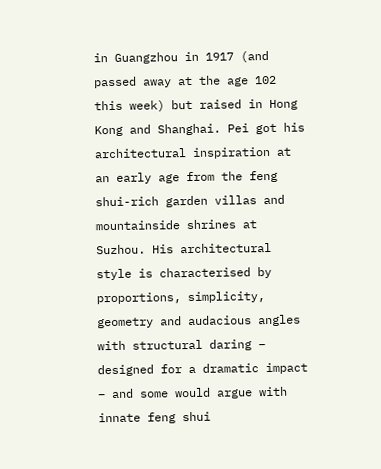in Guangzhou in 1917 (and passed away at the age 102 this week) but raised in Hong Kong and Shanghai. Pei got his architectural inspiration at an early age from the feng shui-rich garden villas and mountainside shrines at Suzhou. His architectural style is characterised by proportions, simplicity, geometry and audacious angles with structural daring – designed for a dramatic impact – and some would argue with innate feng shui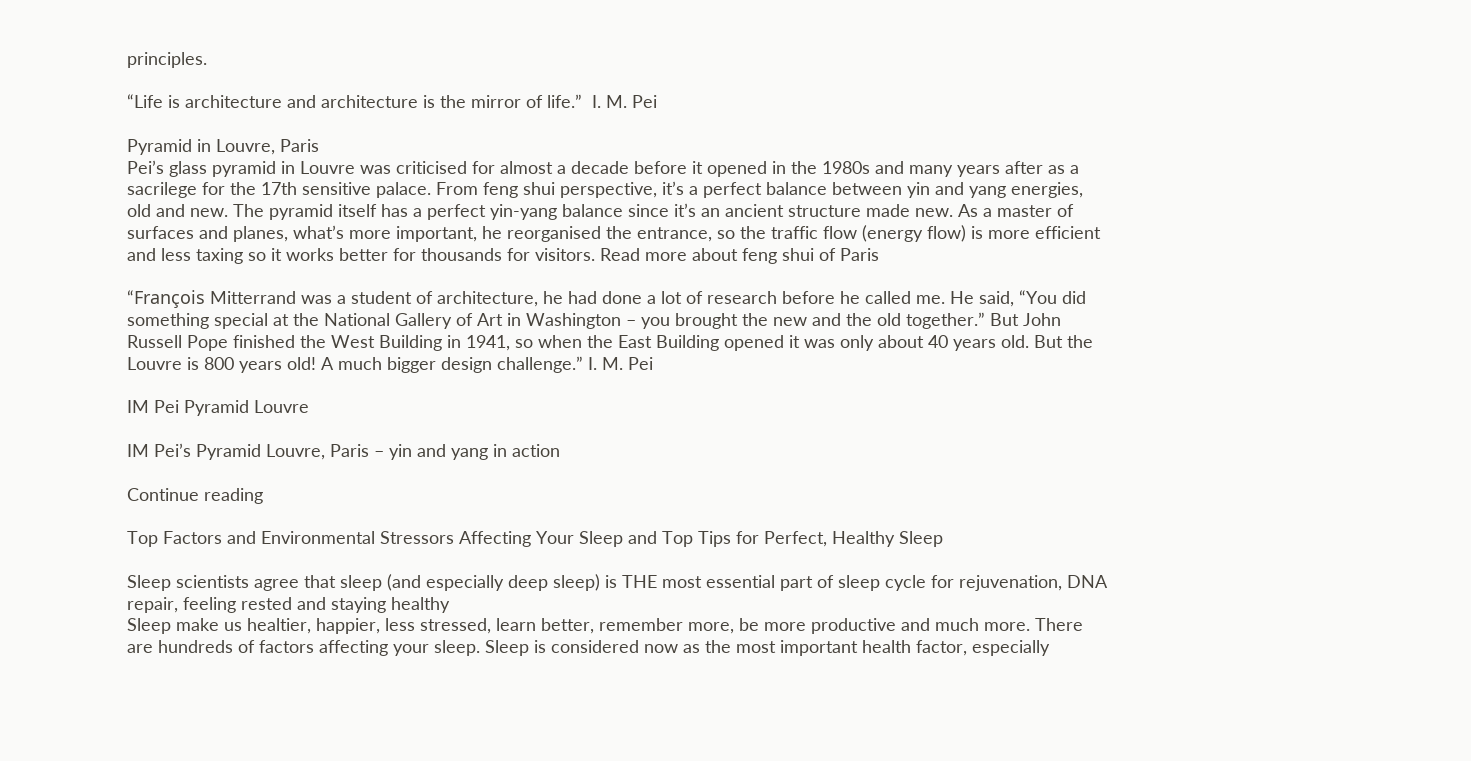principles.

“Life is architecture and architecture is the mirror of life.”  I. M. Pei

Pyramid in Louvre, Paris
Pei’s glass pyramid in Louvre was criticised for almost a decade before it opened in the 1980s and many years after as a sacrilege for the 17th sensitive palace. From feng shui perspective, it’s a perfect balance between yin and yang energies, old and new. The pyramid itself has a perfect yin-yang balance since it’s an ancient structure made new. As a master of surfaces and planes, what’s more important, he reorganised the entrance, so the traffic flow (energy flow) is more efficient and less taxing so it works better for thousands for visitors. Read more about feng shui of Paris

“François Mitterrand was a student of architecture, he had done a lot of research before he called me. He said, “You did something special at the National Gallery of Art in Washington – you brought the new and the old together.” But John Russell Pope finished the West Building in 1941, so when the East Building opened it was only about 40 years old. But the Louvre is 800 years old! A much bigger design challenge.” I. M. Pei

IM Pei Pyramid Louvre

IM Pei’s Pyramid Louvre, Paris – yin and yang in action

Continue reading

Top Factors and Environmental Stressors Affecting Your Sleep and Top Tips for Perfect, Healthy Sleep

Sleep scientists agree that sleep (and especially deep sleep) is THE most essential part of sleep cycle for rejuvenation, DNA repair, feeling rested and staying healthy
Sleep make us healtier, happier, less stressed, learn better, remember more, be more productive and much more. There are hundreds of factors affecting your sleep. Sleep is considered now as the most important health factor, especially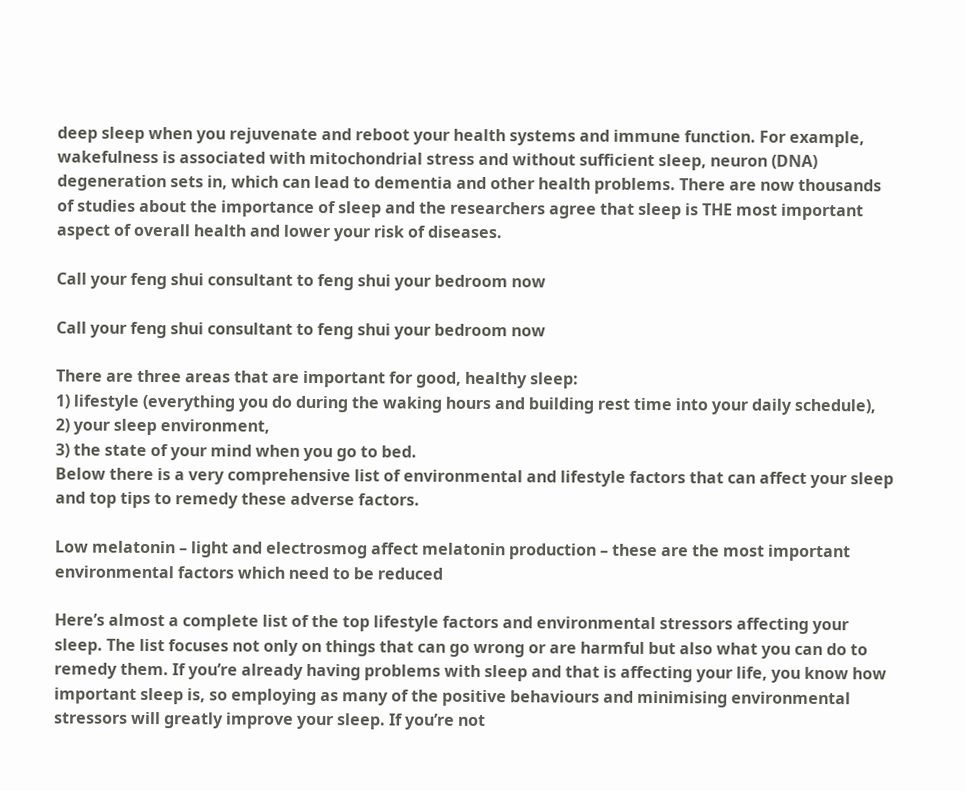deep sleep when you rejuvenate and reboot your health systems and immune function. For example, wakefulness is associated with mitochondrial stress and without sufficient sleep, neuron (DNA) degeneration sets in, which can lead to dementia and other health problems. There are now thousands of studies about the importance of sleep and the researchers agree that sleep is THE most important aspect of overall health and lower your risk of diseases.

Call your feng shui consultant to feng shui your bedroom now

Call your feng shui consultant to feng shui your bedroom now

There are three areas that are important for good, healthy sleep:
1) lifestyle (everything you do during the waking hours and building rest time into your daily schedule),
2) your sleep environment,
3) the state of your mind when you go to bed.
Below there is a very comprehensive list of environmental and lifestyle factors that can affect your sleep and top tips to remedy these adverse factors.

Low melatonin – light and electrosmog affect melatonin production – these are the most important environmental factors which need to be reduced

Here’s almost a complete list of the top lifestyle factors and environmental stressors affecting your sleep. The list focuses not only on things that can go wrong or are harmful but also what you can do to remedy them. If you’re already having problems with sleep and that is affecting your life, you know how important sleep is, so employing as many of the positive behaviours and minimising environmental stressors will greatly improve your sleep. If you’re not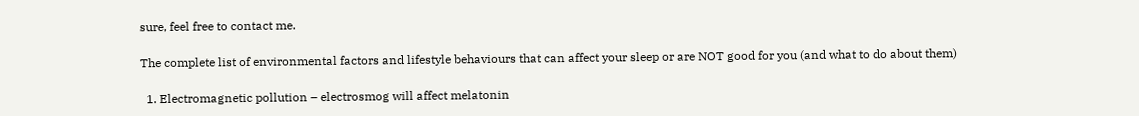sure, feel free to contact me.

The complete list of environmental factors and lifestyle behaviours that can affect your sleep or are NOT good for you (and what to do about them)

  1. Electromagnetic pollution – electrosmog will affect melatonin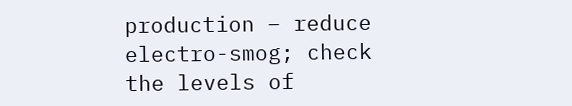production – reduce electro-smog; check the levels of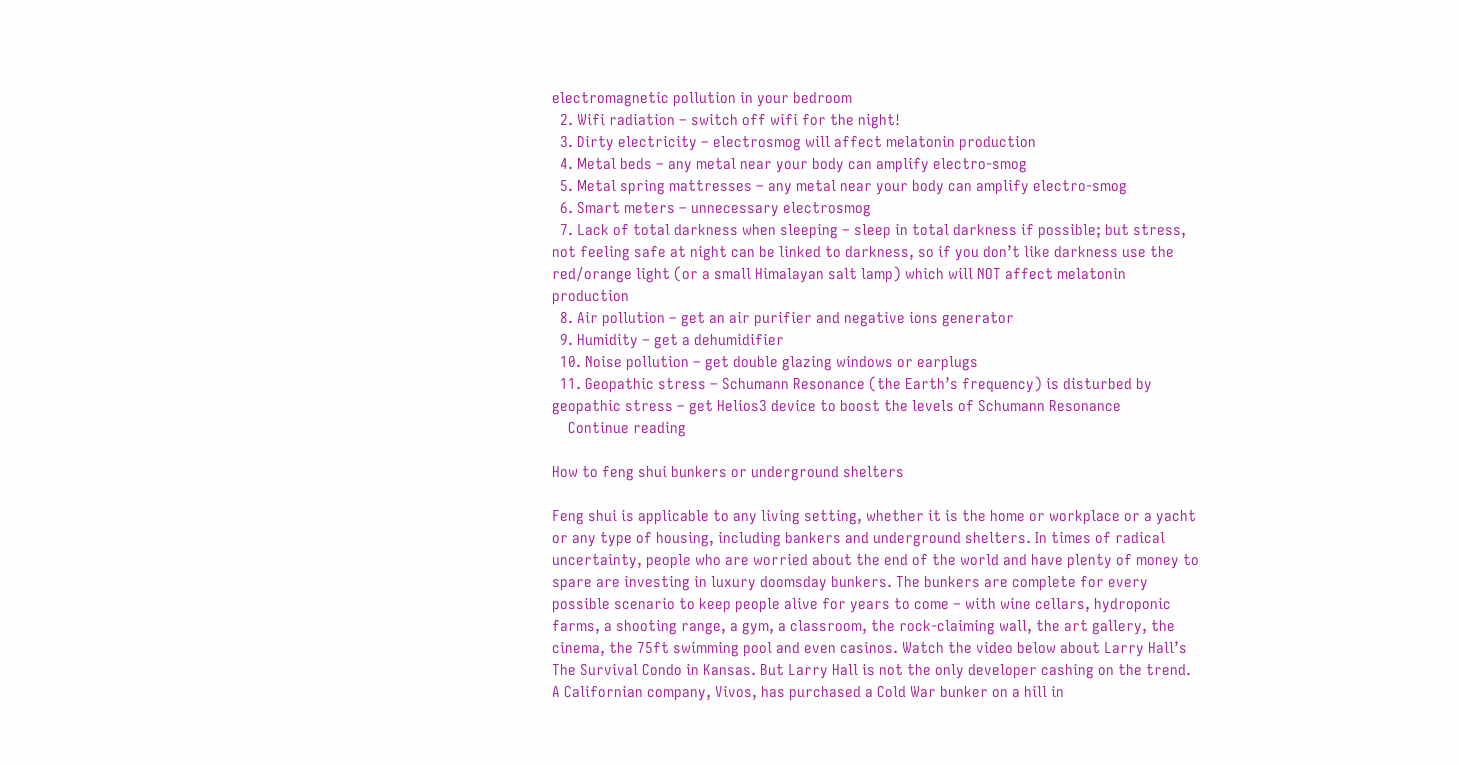electromagnetic pollution in your bedroom
  2. Wifi radiation – switch off wifi for the night!
  3. Dirty electricity – electrosmog will affect melatonin production
  4. Metal beds – any metal near your body can amplify electro-smog
  5. Metal spring mattresses – any metal near your body can amplify electro-smog
  6. Smart meters – unnecessary electrosmog
  7. Lack of total darkness when sleeping – sleep in total darkness if possible; but stress, not feeling safe at night can be linked to darkness, so if you don’t like darkness use the red/orange light (or a small Himalayan salt lamp) which will NOT affect melatonin production
  8. Air pollution – get an air purifier and negative ions generator
  9. Humidity – get a dehumidifier
  10. Noise pollution – get double glazing windows or earplugs
  11. Geopathic stress – Schumann Resonance (the Earth’s frequency) is disturbed by geopathic stress – get Helios3 device to boost the levels of Schumann Resonance
    Continue reading

How to feng shui bunkers or underground shelters

Feng shui is applicable to any living setting, whether it is the home or workplace or a yacht or any type of housing, including bankers and underground shelters. In times of radical uncertainty, people who are worried about the end of the world and have plenty of money to spare are investing in luxury doomsday bunkers. The bunkers are complete for every possible scenario to keep people alive for years to come – with wine cellars, hydroponic farms, a shooting range, a gym, a classroom, the rock-claiming wall, the art gallery, the cinema, the 75ft swimming pool and even casinos. Watch the video below about Larry Hall’s The Survival Condo in Kansas. But Larry Hall is not the only developer cashing on the trend. A Californian company, Vivos, has purchased a Cold War bunker on a hill in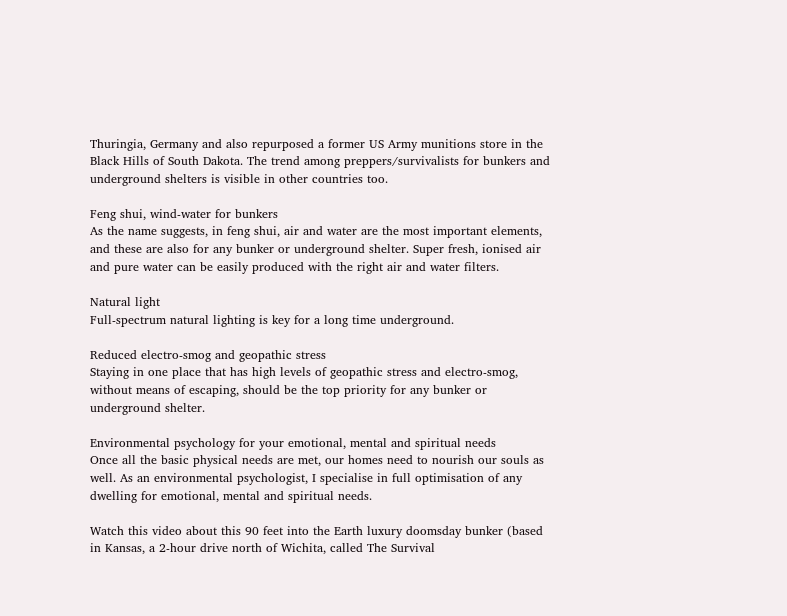Thuringia, Germany and also repurposed a former US Army munitions store in the Black Hills of South Dakota. The trend among preppers/survivalists for bunkers and underground shelters is visible in other countries too.

Feng shui, wind-water for bunkers
As the name suggests, in feng shui, air and water are the most important elements, and these are also for any bunker or underground shelter. Super fresh, ionised air and pure water can be easily produced with the right air and water filters.

Natural light
Full-spectrum natural lighting is key for a long time underground.

Reduced electro-smog and geopathic stress
Staying in one place that has high levels of geopathic stress and electro-smog, without means of escaping, should be the top priority for any bunker or underground shelter.

Environmental psychology for your emotional, mental and spiritual needs
Once all the basic physical needs are met, our homes need to nourish our souls as well. As an environmental psychologist, I specialise in full optimisation of any dwelling for emotional, mental and spiritual needs.

Watch this video about this 90 feet into the Earth luxury doomsday bunker (based in Kansas, a 2-hour drive north of Wichita, called The Survival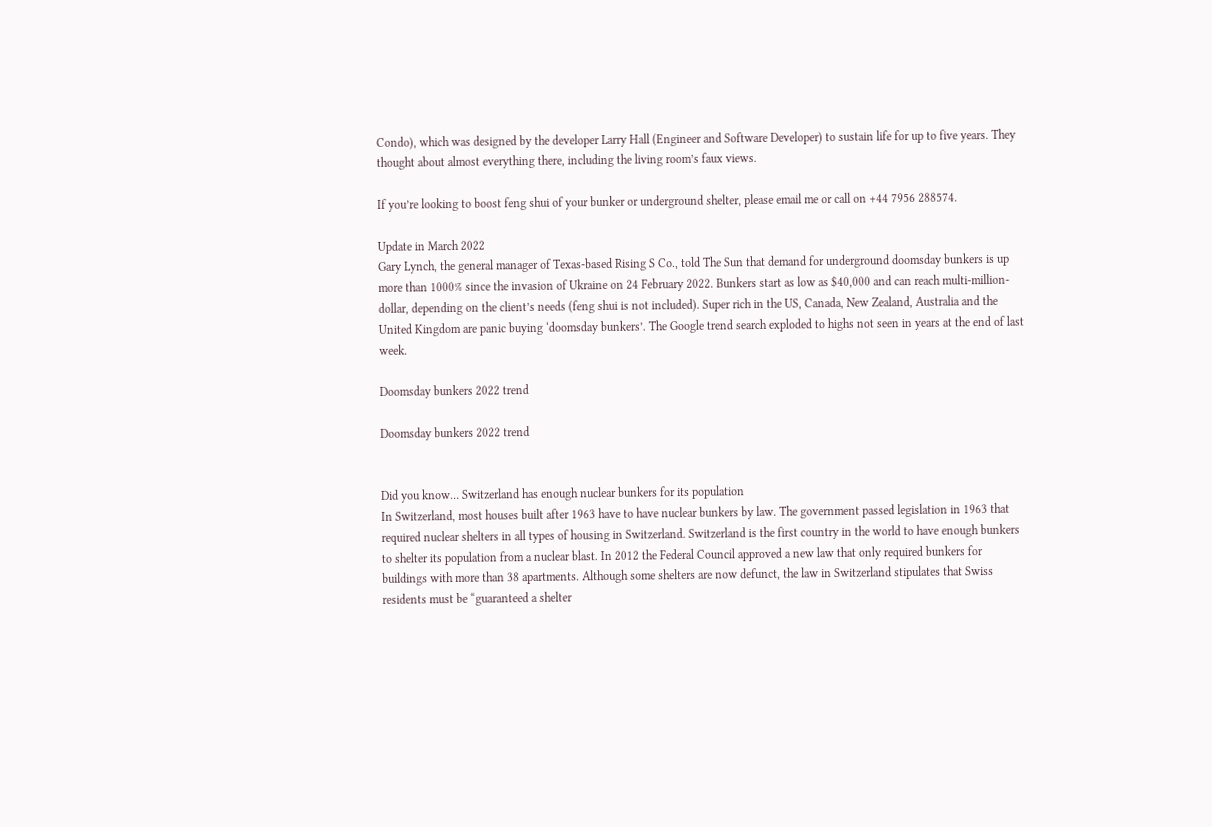Condo), which was designed by the developer Larry Hall (Engineer and Software Developer) to sustain life for up to five years. They thought about almost everything there, including the living room’s faux views.

If you’re looking to boost feng shui of your bunker or underground shelter, please email me or call on +44 7956 288574.

Update in March 2022
Gary Lynch, the general manager of Texas-based Rising S Co., told The Sun that demand for underground doomsday bunkers is up more than 1000% since the invasion of Ukraine on 24 February 2022. Bunkers start as low as $40,000 and can reach multi-million-dollar, depending on the client’s needs (feng shui is not included). Super rich in the US, Canada, New Zealand, Australia and the United Kingdom are panic buying ‘doomsday bunkers’. The Google trend search exploded to highs not seen in years at the end of last week.

Doomsday bunkers 2022 trend

Doomsday bunkers 2022 trend


Did you know… Switzerland has enough nuclear bunkers for its population
In Switzerland, most houses built after 1963 have to have nuclear bunkers by law. The government passed legislation in 1963 that required nuclear shelters in all types of housing in Switzerland. Switzerland is the first country in the world to have enough bunkers to shelter its population from a nuclear blast. In 2012 the Federal Council approved a new law that only required bunkers for buildings with more than 38 apartments. Although some shelters are now defunct, the law in Switzerland stipulates that Swiss residents must be “guaranteed a shelter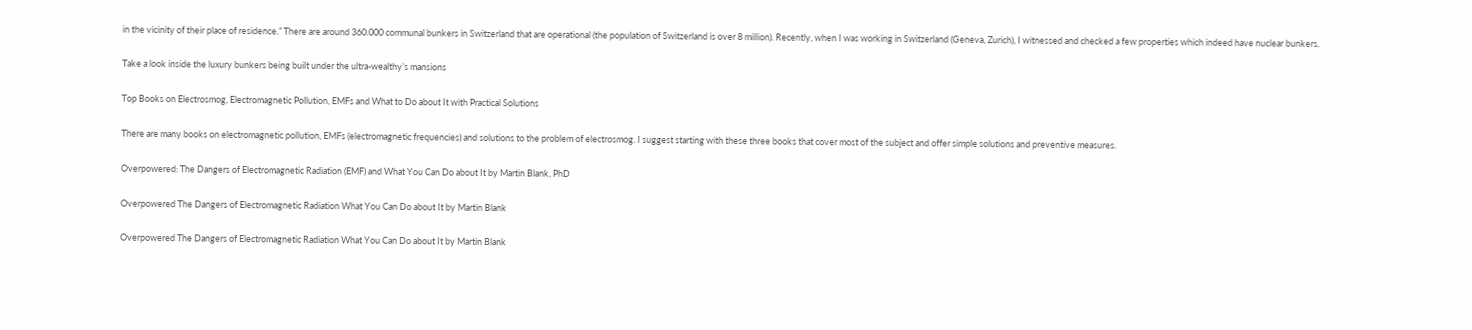in the vicinity of their place of residence.” There are around 360.000 communal bunkers in Switzerland that are operational (the population of Switzerland is over 8 million). Recently, when I was working in Switzerland (Geneva, Zurich), I witnessed and checked a few properties which indeed have nuclear bunkers.

Take a look inside the luxury bunkers being built under the ultra-wealthy’s mansions

Top Books on Electrosmog, Electromagnetic Pollution, EMFs and What to Do about It with Practical Solutions

There are many books on electromagnetic pollution, EMFs (electromagnetic frequencies) and solutions to the problem of electrosmog. I suggest starting with these three books that cover most of the subject and offer simple solutions and preventive measures.

Overpowered: The Dangers of Electromagnetic Radiation (EMF) and What You Can Do about It by Martin Blank, PhD

Overpowered The Dangers of Electromagnetic Radiation What You Can Do about It by Martin Blank

Overpowered The Dangers of Electromagnetic Radiation What You Can Do about It by Martin Blank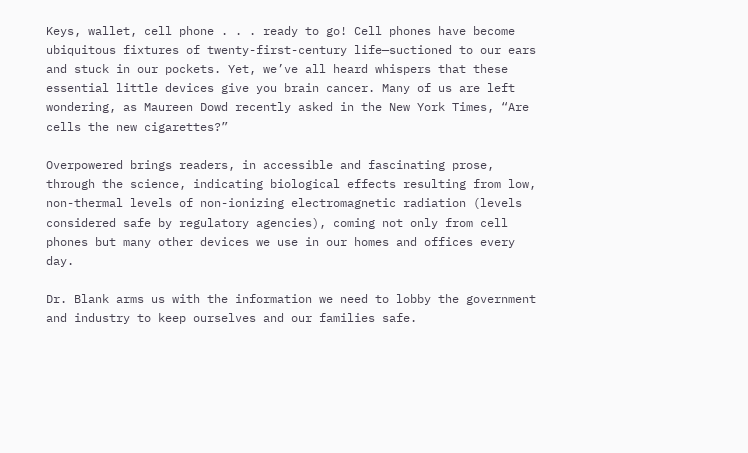Keys, wallet, cell phone . . . ready to go! Cell phones have become ubiquitous fixtures of twenty-first-century life—suctioned to our ears and stuck in our pockets. Yet, we’ve all heard whispers that these essential little devices give you brain cancer. Many of us are left wondering, as Maureen Dowd recently asked in the New York Times, “Are cells the new cigarettes?”

Overpowered brings readers, in accessible and fascinating prose, through the science, indicating biological effects resulting from low, non-thermal levels of non-ionizing electromagnetic radiation (levels considered safe by regulatory agencies), coming not only from cell phones but many other devices we use in our homes and offices every day.

Dr. Blank arms us with the information we need to lobby the government and industry to keep ourselves and our families safe.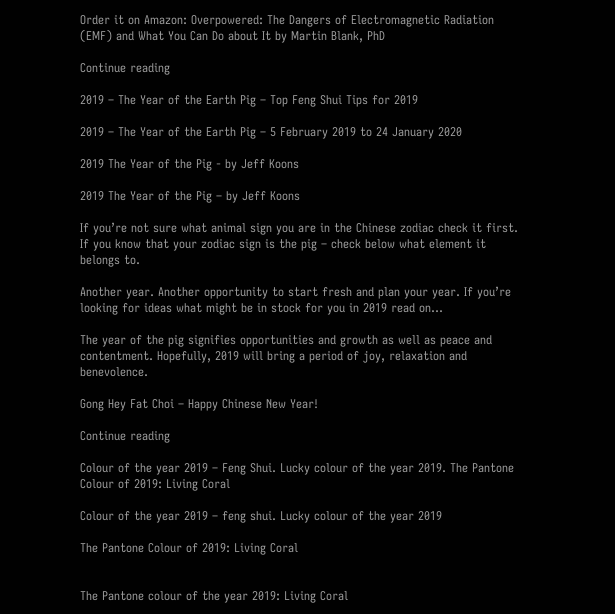Order it on Amazon: Overpowered: The Dangers of Electromagnetic Radiation (EMF) and What You Can Do about It by Martin Blank, PhD

Continue reading

2019 – The Year of the Earth Pig – Top Feng Shui Tips for 2019

2019 – The Year of the Earth Pig – 5 February 2019 to 24 January 2020

2019 The Year of the Pig - by Jeff Koons

2019 The Year of the Pig – by Jeff Koons

If you’re not sure what animal sign you are in the Chinese zodiac check it first. If you know that your zodiac sign is the pig – check below what element it belongs to.

Another year. Another opportunity to start fresh and plan your year. If you’re looking for ideas what might be in stock for you in 2019 read on…

The year of the pig signifies opportunities and growth as well as peace and contentment. Hopefully, 2019 will bring a period of joy, relaxation and benevolence.

Gong Hey Fat Choi – Happy Chinese New Year!

Continue reading

Colour of the year 2019 – Feng Shui. Lucky colour of the year 2019. The Pantone Colour of 2019: Living Coral

Colour of the year 2019 – feng shui. Lucky colour of the year 2019

The Pantone Colour of 2019: Living Coral


The Pantone colour of the year 2019: Living Coral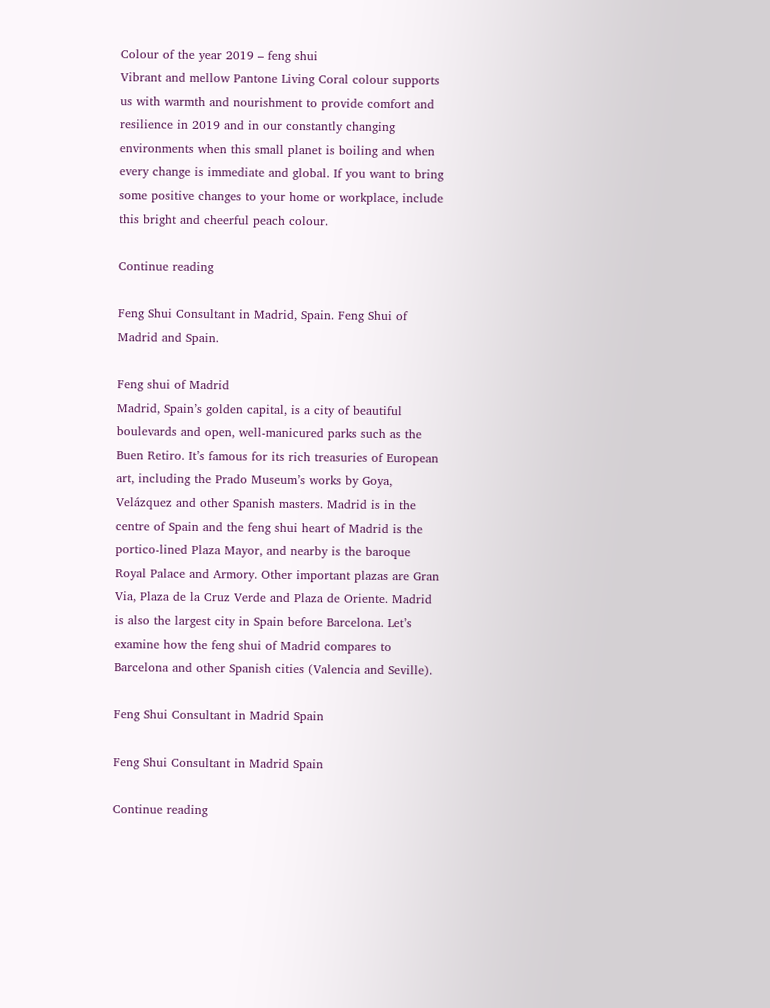Colour of the year 2019 – feng shui
Vibrant and mellow Pantone Living Coral colour supports us with warmth and nourishment to provide comfort and resilience in 2019 and in our constantly changing environments when this small planet is boiling and when every change is immediate and global. If you want to bring some positive changes to your home or workplace, include this bright and cheerful peach colour.

Continue reading

Feng Shui Consultant in Madrid, Spain. Feng Shui of Madrid and Spain.

Feng shui of Madrid
Madrid, Spain’s golden capital, is a city of beautiful boulevards and open, well-manicured parks such as the Buen Retiro. It’s famous for its rich treasuries of European art, including the Prado Museum’s works by Goya, Velázquez and other Spanish masters. Madrid is in the centre of Spain and the feng shui heart of Madrid is the portico-lined Plaza Mayor, and nearby is the baroque Royal Palace and Armory. Other important plazas are Gran Via, Plaza de la Cruz Verde and Plaza de Oriente. Madrid is also the largest city in Spain before Barcelona. Let’s examine how the feng shui of Madrid compares to Barcelona and other Spanish cities (Valencia and Seville).

Feng Shui Consultant in Madrid Spain

Feng Shui Consultant in Madrid Spain

Continue reading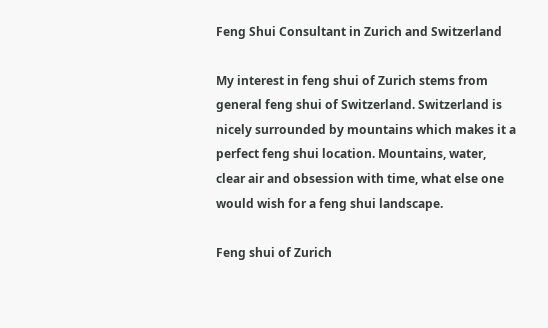Feng Shui Consultant in Zurich and Switzerland

My interest in feng shui of Zurich stems from general feng shui of Switzerland. Switzerland is nicely surrounded by mountains which makes it a perfect feng shui location. Mountains, water, clear air and obsession with time, what else one would wish for a feng shui landscape.

Feng shui of Zurich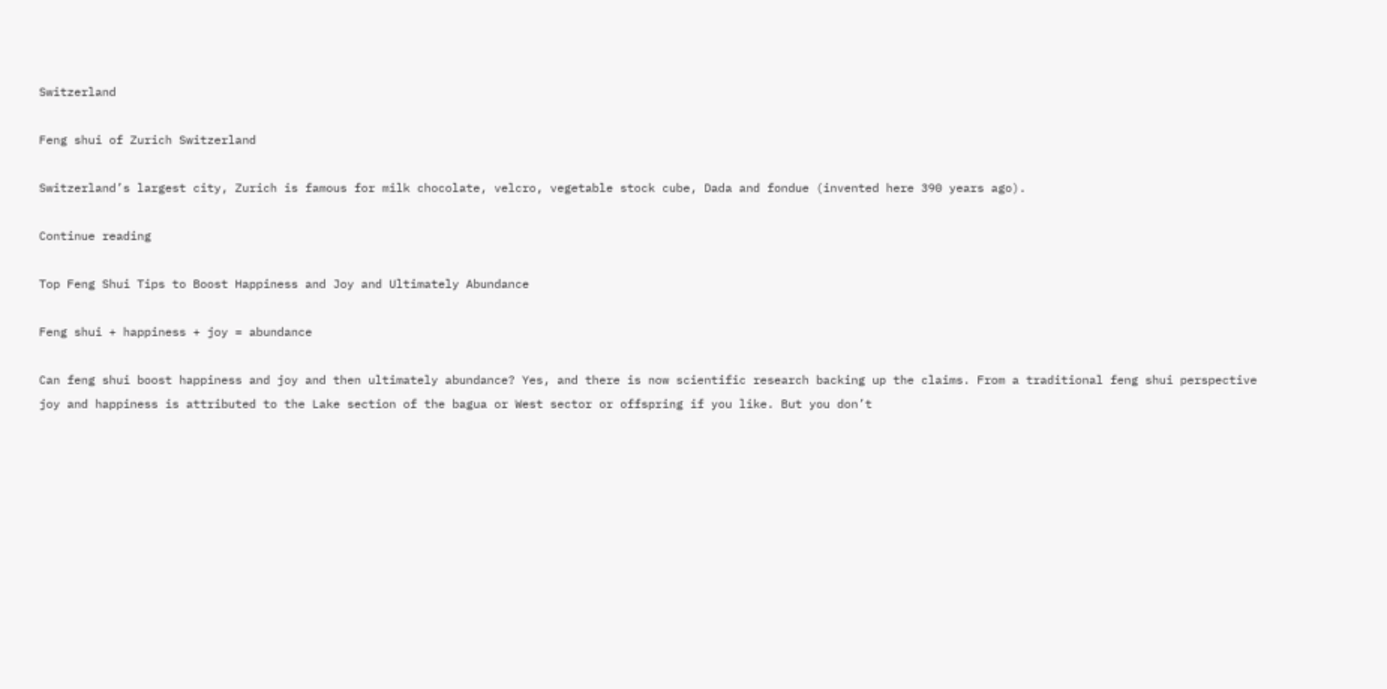Switzerland

Feng shui of Zurich Switzerland

Switzerland’s largest city, Zurich is famous for milk chocolate, velcro, vegetable stock cube, Dada and fondue (invented here 390 years ago).

Continue reading

Top Feng Shui Tips to Boost Happiness and Joy and Ultimately Abundance

Feng shui + happiness + joy = abundance

Can feng shui boost happiness and joy and then ultimately abundance? Yes, and there is now scientific research backing up the claims. From a traditional feng shui perspective joy and happiness is attributed to the Lake section of the bagua or West sector or offspring if you like. But you don’t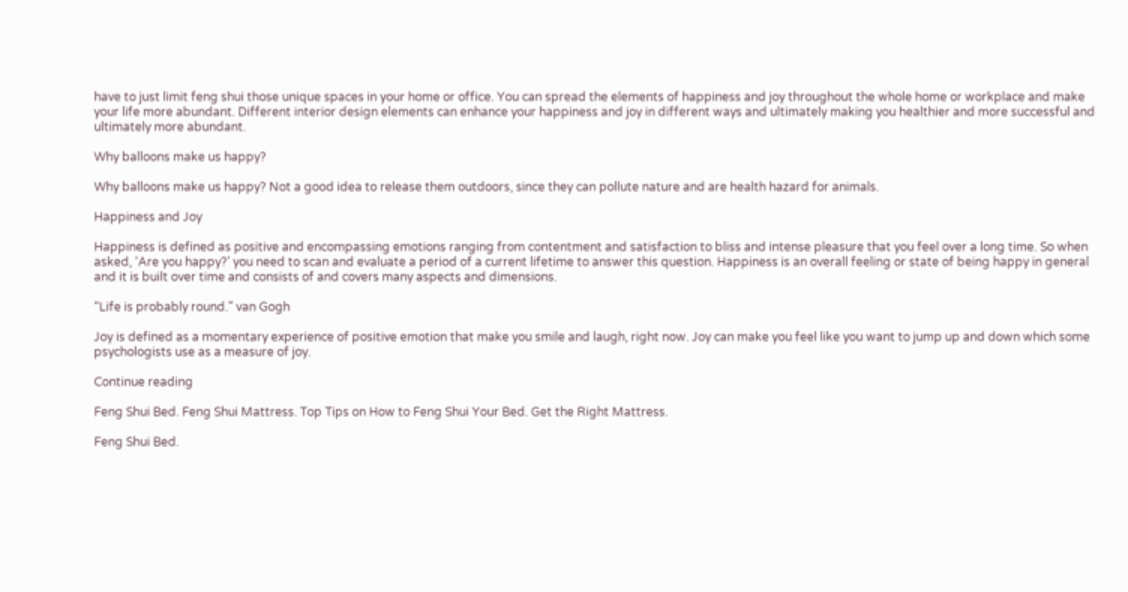have to just limit feng shui those unique spaces in your home or office. You can spread the elements of happiness and joy throughout the whole home or workplace and make your life more abundant. Different interior design elements can enhance your happiness and joy in different ways and ultimately making you healthier and more successful and ultimately more abundant.

Why balloons make us happy?

Why balloons make us happy? Not a good idea to release them outdoors, since they can pollute nature and are health hazard for animals.

Happiness and Joy

Happiness is defined as positive and encompassing emotions ranging from contentment and satisfaction to bliss and intense pleasure that you feel over a long time. So when asked, ‘Are you happy?’ you need to scan and evaluate a period of a current lifetime to answer this question. Happiness is an overall feeling or state of being happy in general and it is built over time and consists of and covers many aspects and dimensions.

“Life is probably round.” van Gogh

Joy is defined as a momentary experience of positive emotion that make you smile and laugh, right now. Joy can make you feel like you want to jump up and down which some psychologists use as a measure of joy.

Continue reading

Feng Shui Bed. Feng Shui Mattress. Top Tips on How to Feng Shui Your Bed. Get the Right Mattress.

Feng Shui Bed.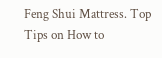Feng Shui Mattress. Top Tips on How to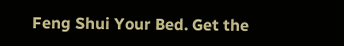Feng Shui Your Bed. Get the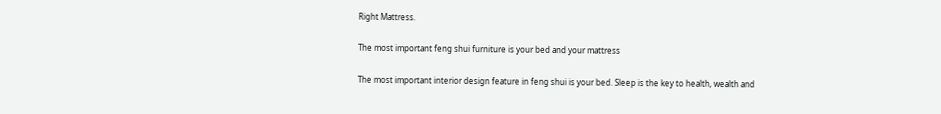Right Mattress.

The most important feng shui furniture is your bed and your mattress

The most important interior design feature in feng shui is your bed. Sleep is the key to health, wealth and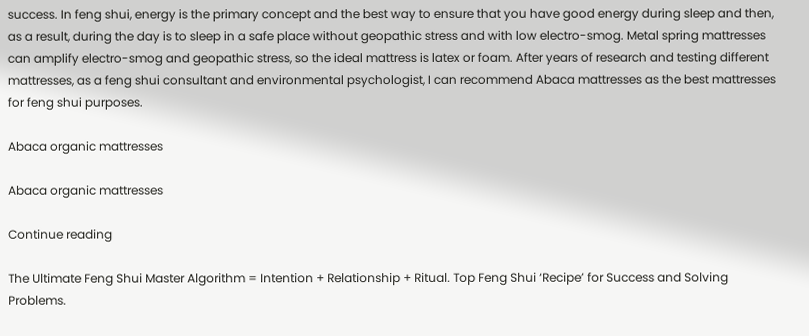success. In feng shui, energy is the primary concept and the best way to ensure that you have good energy during sleep and then, as a result, during the day is to sleep in a safe place without geopathic stress and with low electro-smog. Metal spring mattresses can amplify electro-smog and geopathic stress, so the ideal mattress is latex or foam. After years of research and testing different mattresses, as a feng shui consultant and environmental psychologist, I can recommend Abaca mattresses as the best mattresses for feng shui purposes.

Abaca organic mattresses

Abaca organic mattresses

Continue reading

The Ultimate Feng Shui Master Algorithm = Intention + Relationship + Ritual. Top Feng Shui ‘Recipe’ for Success and Solving Problems.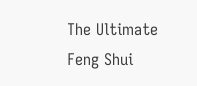The Ultimate Feng Shui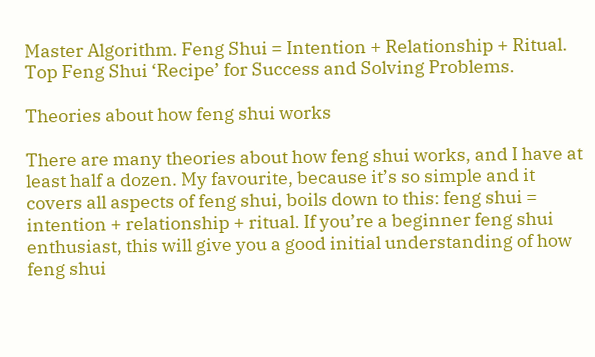Master Algorithm. Feng Shui = Intention + Relationship + Ritual. Top Feng Shui ‘Recipe’ for Success and Solving Problems.

Theories about how feng shui works

There are many theories about how feng shui works, and I have at least half a dozen. My favourite, because it’s so simple and it covers all aspects of feng shui, boils down to this: feng shui = intention + relationship + ritual. If you’re a beginner feng shui enthusiast, this will give you a good initial understanding of how feng shui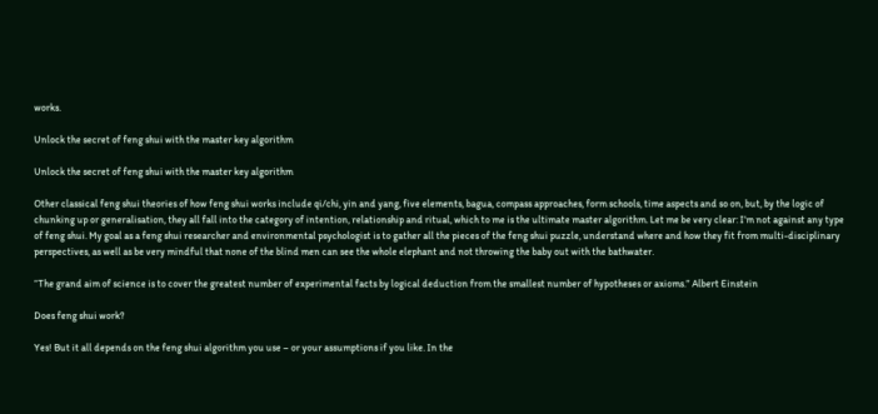works.

Unlock the secret of feng shui with the master key algorithm

Unlock the secret of feng shui with the master key algorithm

Other classical feng shui theories of how feng shui works include qi/chi, yin and yang, five elements, bagua, compass approaches, form schools, time aspects and so on, but, by the logic of chunking up or generalisation, they all fall into the category of intention, relationship and ritual, which to me is the ultimate master algorithm. Let me be very clear: I’m not against any type of feng shui. My goal as a feng shui researcher and environmental psychologist is to gather all the pieces of the feng shui puzzle, understand where and how they fit from multi-disciplinary perspectives, as well as be very mindful that none of the blind men can see the whole elephant and not throwing the baby out with the bathwater.

“The grand aim of science is to cover the greatest number of experimental facts by logical deduction from the smallest number of hypotheses or axioms.” Albert Einstein

Does feng shui work?

Yes! But it all depends on the feng shui algorithm you use – or your assumptions if you like. In the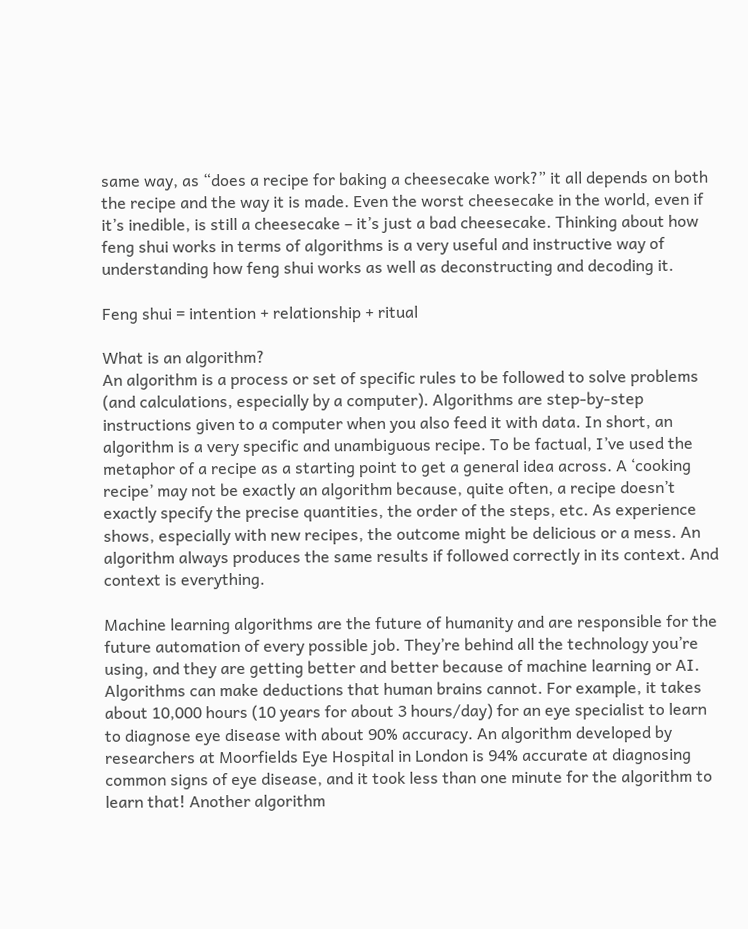same way, as “does a recipe for baking a cheesecake work?” it all depends on both the recipe and the way it is made. Even the worst cheesecake in the world, even if it’s inedible, is still a cheesecake – it’s just a bad cheesecake. Thinking about how feng shui works in terms of algorithms is a very useful and instructive way of understanding how feng shui works as well as deconstructing and decoding it.

Feng shui = intention + relationship + ritual

What is an algorithm?
An algorithm is a process or set of specific rules to be followed to solve problems (and calculations, especially by a computer). Algorithms are step-by-step instructions given to a computer when you also feed it with data. In short, an algorithm is a very specific and unambiguous recipe. To be factual, I’ve used the metaphor of a recipe as a starting point to get a general idea across. A ‘cooking recipe’ may not be exactly an algorithm because, quite often, a recipe doesn’t exactly specify the precise quantities, the order of the steps, etc. As experience shows, especially with new recipes, the outcome might be delicious or a mess. An algorithm always produces the same results if followed correctly in its context. And context is everything.

Machine learning algorithms are the future of humanity and are responsible for the future automation of every possible job. They’re behind all the technology you’re using, and they are getting better and better because of machine learning or AI. Algorithms can make deductions that human brains cannot. For example, it takes about 10,000 hours (10 years for about 3 hours/day) for an eye specialist to learn to diagnose eye disease with about 90% accuracy. An algorithm developed by researchers at Moorfields Eye Hospital in London is 94% accurate at diagnosing common signs of eye disease, and it took less than one minute for the algorithm to learn that! Another algorithm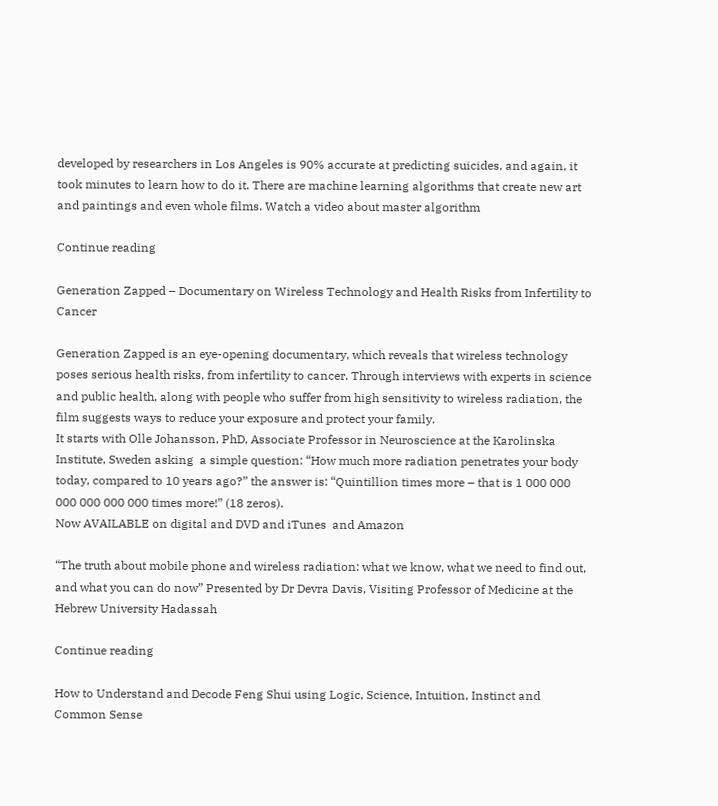developed by researchers in Los Angeles is 90% accurate at predicting suicides, and again, it took minutes to learn how to do it. There are machine learning algorithms that create new art and paintings and even whole films. Watch a video about master algorithm

Continue reading

Generation Zapped – Documentary on Wireless Technology and Health Risks from Infertility to Cancer

Generation Zapped is an eye-opening documentary, which reveals that wireless technology poses serious health risks, from infertility to cancer. Through interviews with experts in science and public health, along with people who suffer from high sensitivity to wireless radiation, the film suggests ways to reduce your exposure and protect your family.
It starts with Olle Johansson, PhD, Associate Professor in Neuroscience at the Karolinska Institute, Sweden asking  a simple question: “How much more radiation penetrates your body today, compared to 10 years ago?” the answer is: “Quintillion times more – that is 1 000 000 000 000 000 000 times more!” (18 zeros).
Now AVAILABLE on digital and DVD and iTunes  and Amazon

“The truth about mobile phone and wireless radiation: what we know, what we need to find out, and what you can do now” Presented by Dr Devra Davis, Visiting Professor of Medicine at the Hebrew University Hadassah

Continue reading

How to Understand and Decode Feng Shui using Logic, Science, Intuition, Instinct and Common Sense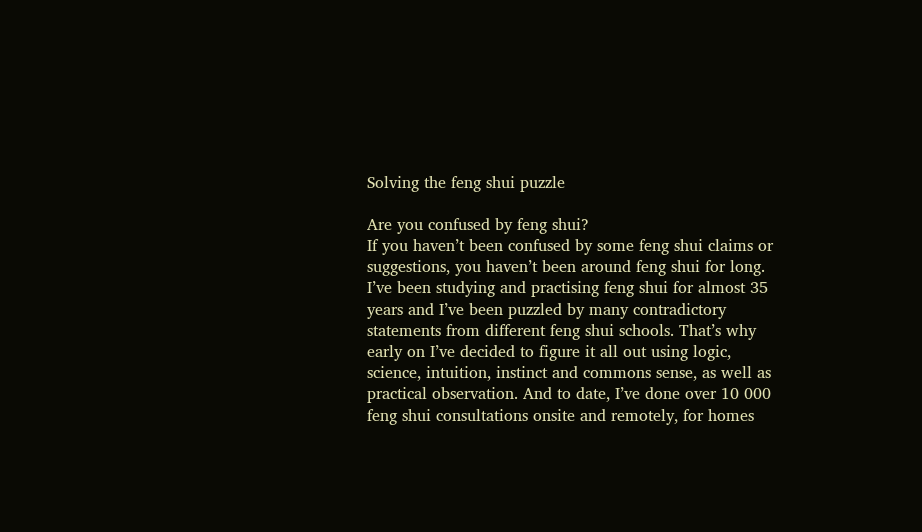Solving the feng shui puzzle

Are you confused by feng shui?
If you haven’t been confused by some feng shui claims or suggestions, you haven’t been around feng shui for long. I’ve been studying and practising feng shui for almost 35 years and I’ve been puzzled by many contradictory statements from different feng shui schools. That’s why early on I’ve decided to figure it all out using logic, science, intuition, instinct and commons sense, as well as practical observation. And to date, I’ve done over 10 000  feng shui consultations onsite and remotely, for homes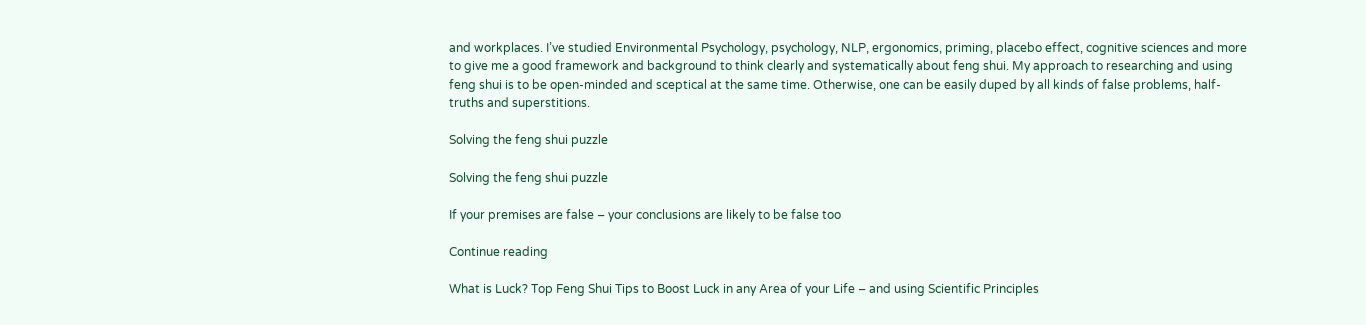and workplaces. I’ve studied Environmental Psychology, psychology, NLP, ergonomics, priming, placebo effect, cognitive sciences and more to give me a good framework and background to think clearly and systematically about feng shui. My approach to researching and using feng shui is to be open-minded and sceptical at the same time. Otherwise, one can be easily duped by all kinds of false problems, half-truths and superstitions.

Solving the feng shui puzzle

Solving the feng shui puzzle

If your premises are false – your conclusions are likely to be false too

Continue reading

What is Luck? Top Feng Shui Tips to Boost Luck in any Area of your Life – and using Scientific Principles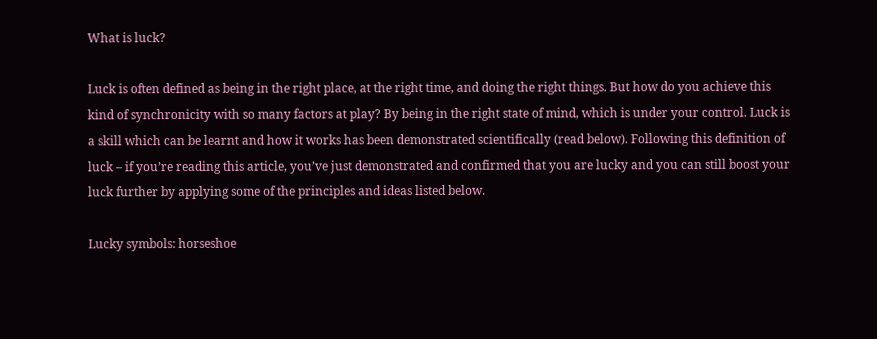What is luck?

Luck is often defined as being in the right place, at the right time, and doing the right things. But how do you achieve this kind of synchronicity with so many factors at play? By being in the right state of mind, which is under your control. Luck is a skill which can be learnt and how it works has been demonstrated scientifically (read below). Following this definition of luck – if you’re reading this article, you’ve just demonstrated and confirmed that you are lucky and you can still boost your luck further by applying some of the principles and ideas listed below.

Lucky symbols: horseshoe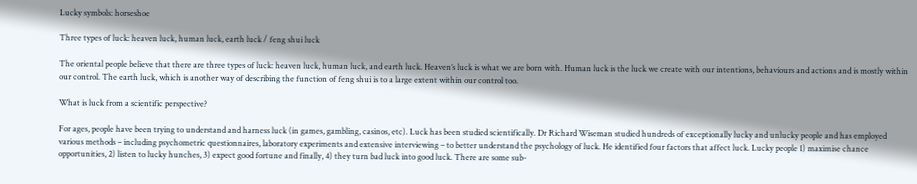Lucky symbols: horseshoe

Three types of luck: heaven luck, human luck, earth luck / feng shui luck

The oriental people believe that there are three types of luck: heaven luck, human luck, and earth luck. Heaven’s luck is what we are born with. Human luck is the luck we create with our intentions, behaviours and actions and is mostly within our control. The earth luck, which is another way of describing the function of feng shui is to a large extent within our control too.

What is luck from a scientific perspective?

For ages, people have been trying to understand and harness luck (in games, gambling, casinos, etc). Luck has been studied scientifically. Dr Richard Wiseman studied hundreds of exceptionally lucky and unlucky people and has employed various methods – including psychometric questionnaires, laboratory experiments and extensive interviewing – to better understand the psychology of luck. He identified four factors that affect luck. Lucky people 1) maximise chance opportunities, 2) listen to lucky hunches, 3) expect good fortune and finally, 4) they turn bad luck into good luck. There are some sub-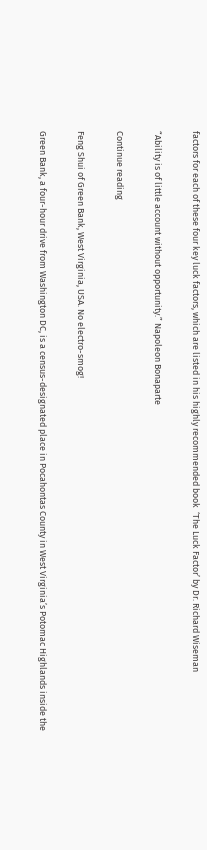factors for each of these four key luck factors, which are listed in his highly recommended book  ‘The Luck Factor’ by Dr. Richard Wiseman

“Ability is of little account without opportunity.” Napoleon Bonaparte

Continue reading

Feng Shui of Green Bank, West Virginia, USA. No electro-smog!

Green Bank, a four-hour drive from Washington DC, is a census-designated place in Pocahontas County in West Virginia’s Potomac Highlands inside the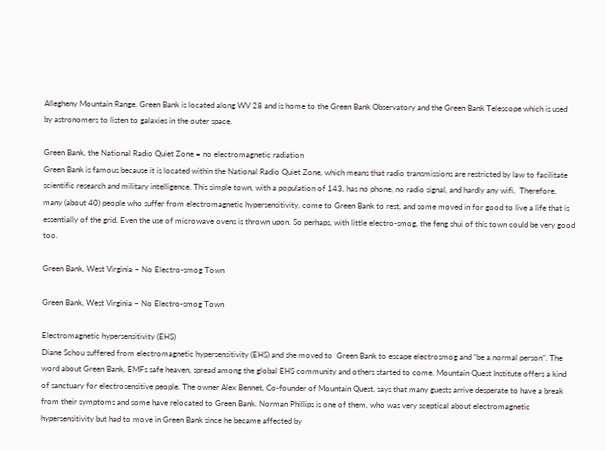Allegheny Mountain Range. Green Bank is located along WV 28 and is home to the Green Bank Observatory and the Green Bank Telescope which is used by astronomers to listen to galaxies in the outer space.

Green Bank, the National Radio Quiet Zone = no electromagnetic radiation
Green Bank is famous because it is located within the National Radio Quiet Zone, which means that radio transmissions are restricted by law to facilitate scientific research and military intelligence. This simple town, with a population of 143, has no phone, no radio signal, and hardly any wifi.  Therefore, many (about 40) people who suffer from electromagnetic hypersensitivity, come to Green Bank to rest, and some moved in for good to live a life that is essentially of the grid. Even the use of microwave ovens is thrown upon. So perhaps, with little electro-smog, the feng shui of this town could be very good too.

Green Bank, West Virginia – No Electro-smog Town

Green Bank, West Virginia – No Electro-smog Town

Electromagnetic hypersensitivity (EHS)
Diane Schou suffered from electromagnetic hypersensitivity (EHS) and she moved to  Green Bank to escape electrosmog and “be a normal person”. The word about Green Bank, EMFs safe heaven, spread among the global EHS community and others started to come. Mountain Quest Institute offers a kind of sanctuary for electrosensitive people. The owner Alex Bennet, Co-founder of Mountain Quest, says that many guests arrive desperate to have a break from their symptoms and some have relocated to Green Bank. Norman Phillips is one of them, who was very sceptical about electromagnetic hypersensitivity but had to move in Green Bank since he became affected by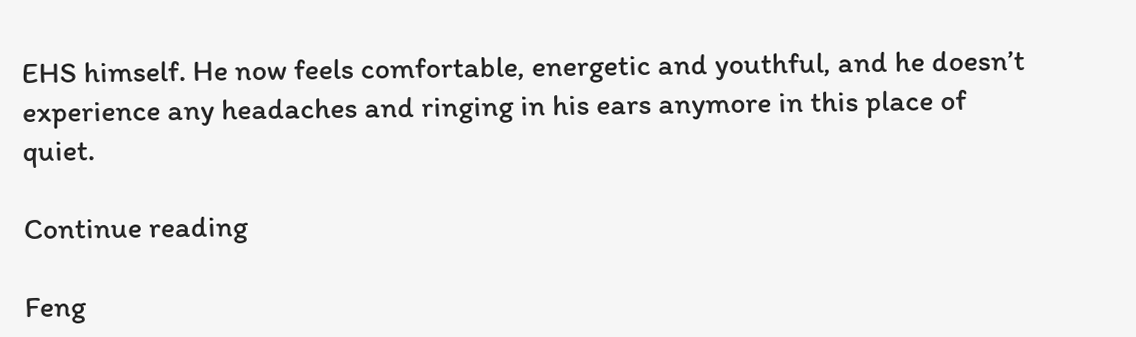EHS himself. He now feels comfortable, energetic and youthful, and he doesn’t experience any headaches and ringing in his ears anymore in this place of quiet.

Continue reading

Feng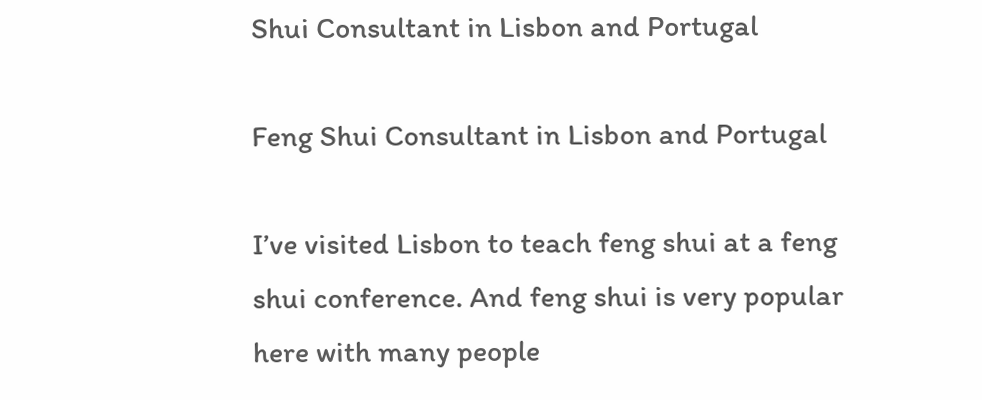Shui Consultant in Lisbon and Portugal

Feng Shui Consultant in Lisbon and Portugal

I’ve visited Lisbon to teach feng shui at a feng shui conference. And feng shui is very popular here with many people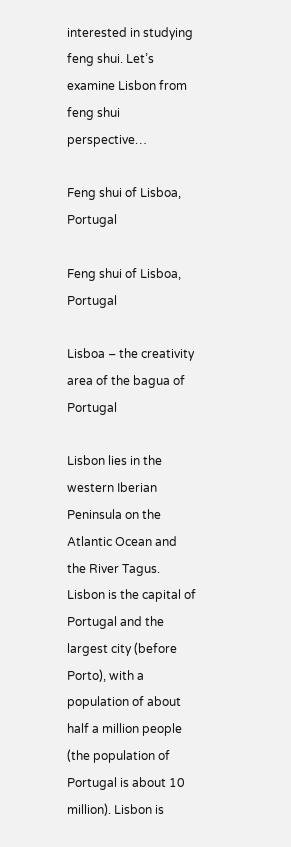interested in studying feng shui. Let’s examine Lisbon from feng shui perspective…

Feng shui of Lisboa, Portugal

Feng shui of Lisboa, Portugal

Lisboa – the creativity area of the bagua of Portugal

Lisbon lies in the western Iberian Peninsula on the Atlantic Ocean and the River Tagus. Lisbon is the capital of Portugal and the largest city (before Porto), with a population of about half a million people (the population of Portugal is about 10 million). Lisbon is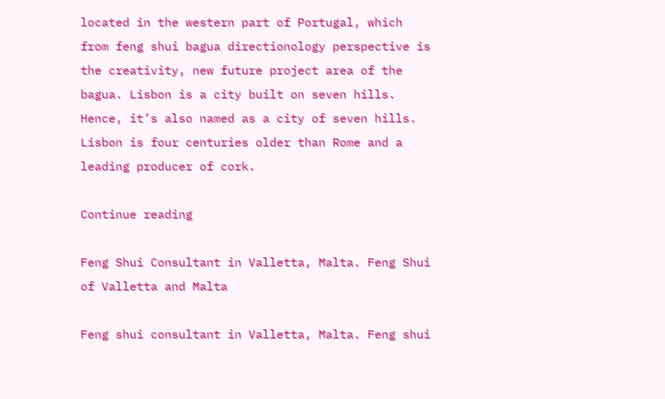located in the western part of Portugal, which from feng shui bagua directionology perspective is the creativity, new future project area of the bagua. Lisbon is a city built on seven hills. Hence, it’s also named as a city of seven hills. Lisbon is four centuries older than Rome and a leading producer of cork.

Continue reading

Feng Shui Consultant in Valletta, Malta. Feng Shui of Valletta and Malta

Feng shui consultant in Valletta, Malta. Feng shui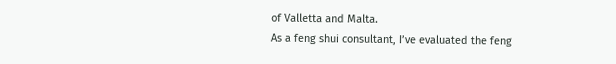of Valletta and Malta.
As a feng shui consultant, I’ve evaluated the feng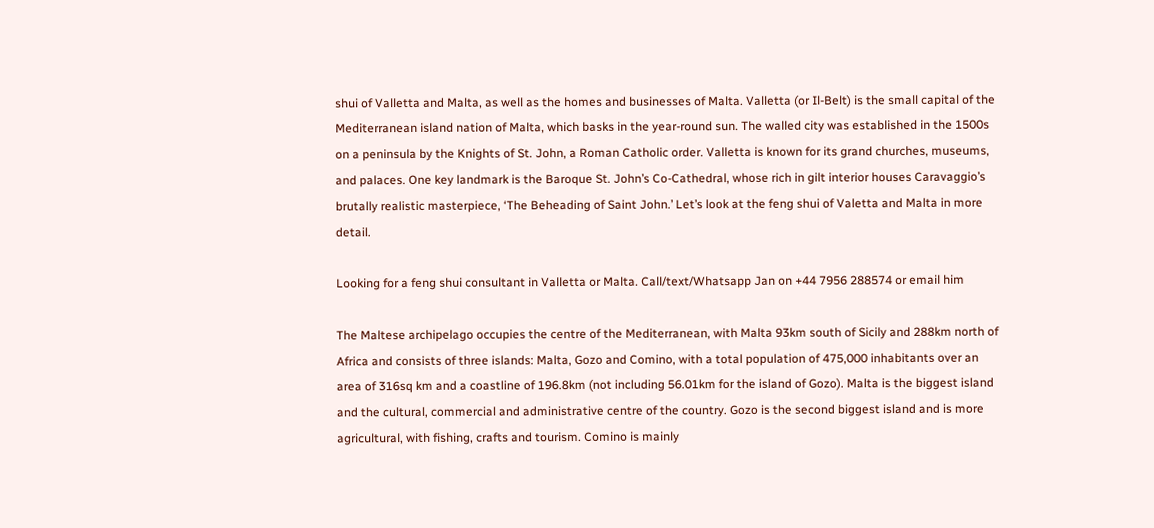shui of Valletta and Malta, as well as the homes and businesses of Malta. Valletta (or Il-Belt) is the small capital of the Mediterranean island nation of Malta, which basks in the year-round sun. The walled city was established in the 1500s on a peninsula by the Knights of St. John, a Roman Catholic order. Valletta is known for its grand churches, museums, and palaces. One key landmark is the Baroque St. John’s Co-Cathedral, whose rich in gilt interior houses Caravaggio’s brutally realistic masterpiece, ‘The Beheading of Saint John.’ Let’s look at the feng shui of Valetta and Malta in more detail.

Looking for a feng shui consultant in Valletta or Malta. Call/text/Whatsapp Jan on +44 7956 288574 or email him

The Maltese archipelago occupies the centre of the Mediterranean, with Malta 93km south of Sicily and 288km north of Africa and consists of three islands: Malta, Gozo and Comino, with a total population of 475,000 inhabitants over an area of 316sq km and a coastline of 196.8km (not including 56.01km for the island of Gozo). Malta is the biggest island and the cultural, commercial and administrative centre of the country. Gozo is the second biggest island and is more agricultural, with fishing, crafts and tourism. Comino is mainly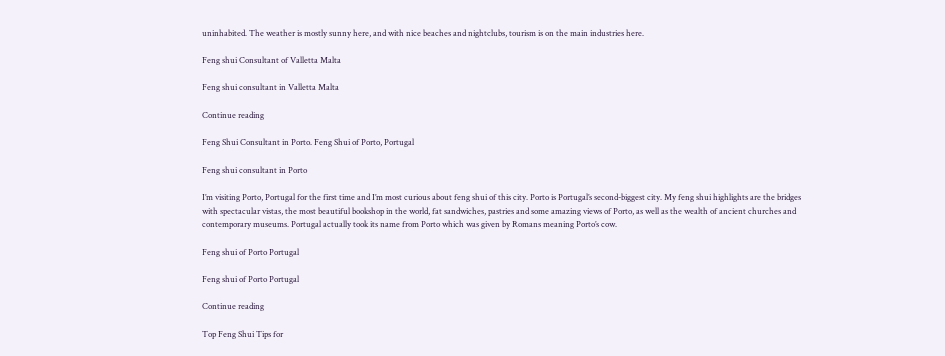uninhabited. The weather is mostly sunny here, and with nice beaches and nightclubs, tourism is on the main industries here.

Feng shui Consultant of Valletta Malta

Feng shui consultant in Valletta Malta

Continue reading

Feng Shui Consultant in Porto. Feng Shui of Porto, Portugal

Feng shui consultant in Porto

I’m visiting Porto, Portugal for the first time and I’m most curious about feng shui of this city. Porto is Portugal’s second-biggest city. My feng shui highlights are the bridges with spectacular vistas, the most beautiful bookshop in the world, fat sandwiches, pastries and some amazing views of Porto, as well as the wealth of ancient churches and contemporary museums. Portugal actually took its name from Porto which was given by Romans meaning Porto’s cow.

Feng shui of Porto Portugal

Feng shui of Porto Portugal

Continue reading

Top Feng Shui Tips for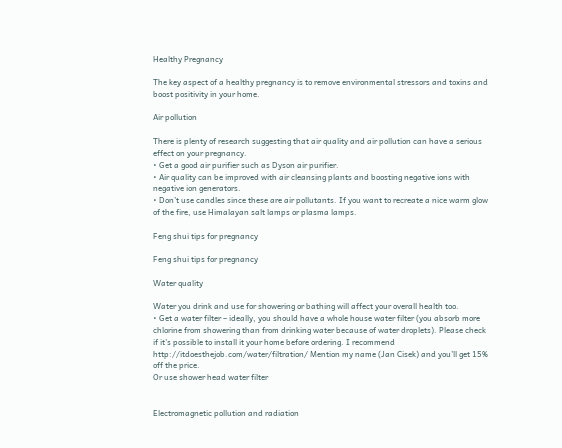Healthy Pregnancy

The key aspect of a healthy pregnancy is to remove environmental stressors and toxins and boost positivity in your home.

Air pollution

There is plenty of research suggesting that air quality and air pollution can have a serious effect on your pregnancy.
• Get a good air purifier such as Dyson air purifier.
• Air quality can be improved with air cleansing plants and boosting negative ions with negative ion generators.
• Don’t use candles since these are air pollutants. If you want to recreate a nice warm glow of the fire, use Himalayan salt lamps or plasma lamps.

Feng shui tips for pregnancy

Feng shui tips for pregnancy

Water quality

Water you drink and use for showering or bathing will affect your overall health too.
• Get a water filter – ideally, you should have a whole house water filter (you absorb more chlorine from showering than from drinking water because of water droplets). Please check if it’s possible to install it your home before ordering. I recommend http://itdoesthejob.com/water/filtration/ Mention my name (Jan Cisek) and you’ll get 15% off the price.
Or use shower head water filter


Electromagnetic pollution and radiation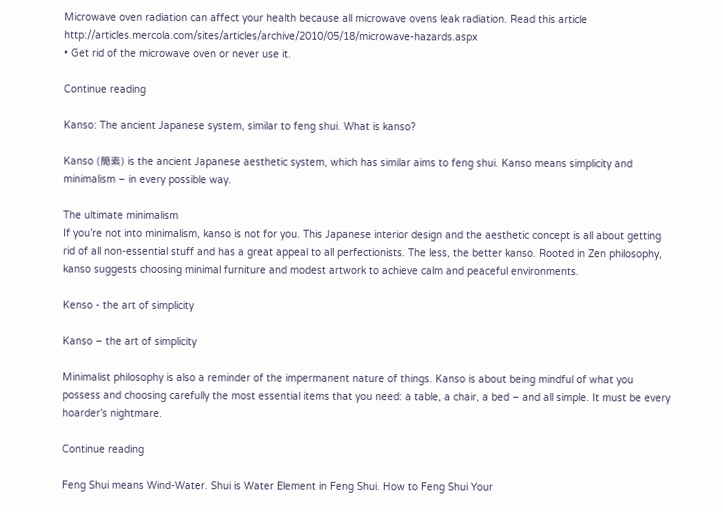Microwave oven radiation can affect your health because all microwave ovens leak radiation. Read this article http://articles.mercola.com/sites/articles/archive/2010/05/18/microwave-hazards.aspx
• Get rid of the microwave oven or never use it.

Continue reading

Kanso: The ancient Japanese system, similar to feng shui. What is kanso?

Kanso (簡素) is the ancient Japanese aesthetic system, which has similar aims to feng shui. Kanso means simplicity and minimalism – in every possible way.

The ultimate minimalism
If you’re not into minimalism, kanso is not for you. This Japanese interior design and the aesthetic concept is all about getting rid of all non-essential stuff and has a great appeal to all perfectionists. The less, the better kanso. Rooted in Zen philosophy, kanso suggests choosing minimal furniture and modest artwork to achieve calm and peaceful environments.

Kenso - the art of simplicity

Kanso – the art of simplicity

Minimalist philosophy is also a reminder of the impermanent nature of things. Kanso is about being mindful of what you possess and choosing carefully the most essential items that you need: a table, a chair, a bed – and all simple. It must be every hoarder’s nightmare.

Continue reading

Feng Shui means Wind-Water. Shui is Water Element in Feng Shui. How to Feng Shui Your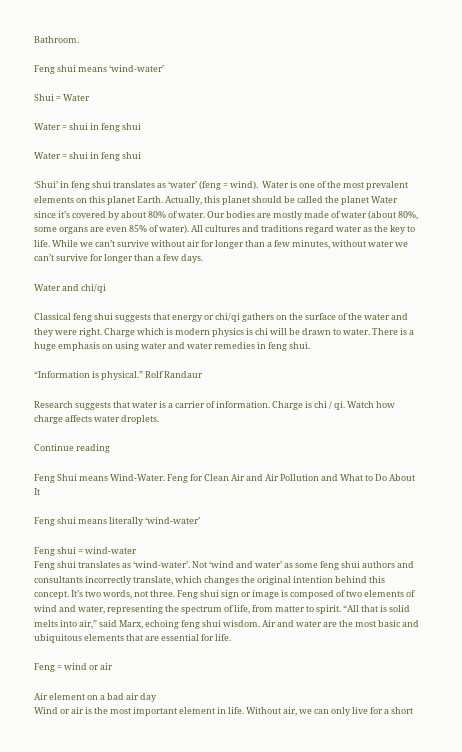Bathroom.

Feng shui means ‘wind-water’

Shui = Water

Water = shui in feng shui

Water = shui in feng shui

‘Shui’ in feng shui translates as ‘water’ (feng = wind).  Water is one of the most prevalent elements on this planet Earth. Actually, this planet should be called the planet Water since it’s covered by about 80% of water. Our bodies are mostly made of water (about 80%, some organs are even 85% of water). All cultures and traditions regard water as the key to life. While we can’t survive without air for longer than a few minutes, without water we can’t survive for longer than a few days.

Water and chi/qi

Classical feng shui suggests that energy or chi/qi gathers on the surface of the water and they were right. Charge which is modern physics is chi will be drawn to water. There is a huge emphasis on using water and water remedies in feng shui.

“Information is physical.” Rolf Randaur

Research suggests that water is a carrier of information. Charge is chi / qi. Watch how charge affects water droplets.

Continue reading

Feng Shui means Wind-Water. Feng for Clean Air and Air Pollution and What to Do About It

Feng shui means literally ‘wind-water’

Feng shui = wind-water
Feng shui translates as ‘wind-water’. Not ‘wind and water’ as some feng shui authors and consultants incorrectly translate, which changes the original intention behind this concept. It’s two words, not three. Feng shui sign or image is composed of two elements of wind and water, representing the spectrum of life, from matter to spirit. “All that is solid melts into air,” said Marx, echoing feng shui wisdom. Air and water are the most basic and ubiquitous elements that are essential for life.

Feng = wind or air

Air element on a bad air day
Wind or air is the most important element in life. Without air, we can only live for a short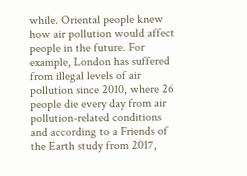while. Oriental people knew how air pollution would affect people in the future. For example, London has suffered from illegal levels of air pollution since 2010, where 26 people die every day from air pollution-related conditions and according to a Friends of the Earth study from 2017,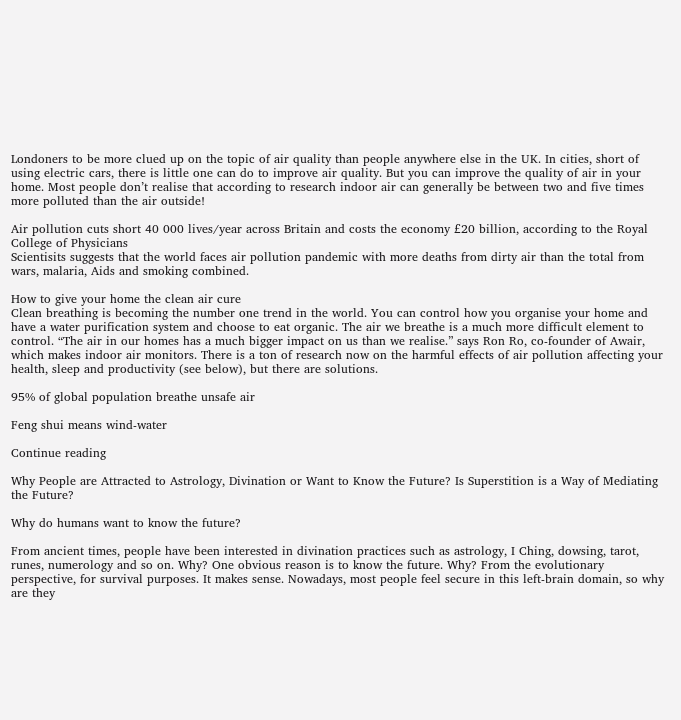Londoners to be more clued up on the topic of air quality than people anywhere else in the UK. In cities, short of using electric cars, there is little one can do to improve air quality. But you can improve the quality of air in your home. Most people don’t realise that according to research indoor air can generally be between two and five times more polluted than the air outside!

Air pollution cuts short 40 000 lives/year across Britain and costs the economy £20 billion, according to the Royal College of Physicians
Scientisits suggests that the world faces air pollution pandemic with more deaths from dirty air than the total from wars, malaria, Aids and smoking combined.

How to give your home the clean air cure
Clean breathing is becoming the number one trend in the world. You can control how you organise your home and have a water purification system and choose to eat organic. The air we breathe is a much more difficult element to control. “The air in our homes has a much bigger impact on us than we realise.” says Ron Ro, co-founder of Awair, which makes indoor air monitors. There is a ton of research now on the harmful effects of air pollution affecting your health, sleep and productivity (see below), but there are solutions.

95% of global population breathe unsafe air

Feng shui means wind-water

Continue reading

Why People are Attracted to Astrology, Divination or Want to Know the Future? Is Superstition is a Way of Mediating the Future?

Why do humans want to know the future?

From ancient times, people have been interested in divination practices such as astrology, I Ching, dowsing, tarot, runes, numerology and so on. Why? One obvious reason is to know the future. Why? From the evolutionary perspective, for survival purposes. It makes sense. Nowadays, most people feel secure in this left-brain domain, so why are they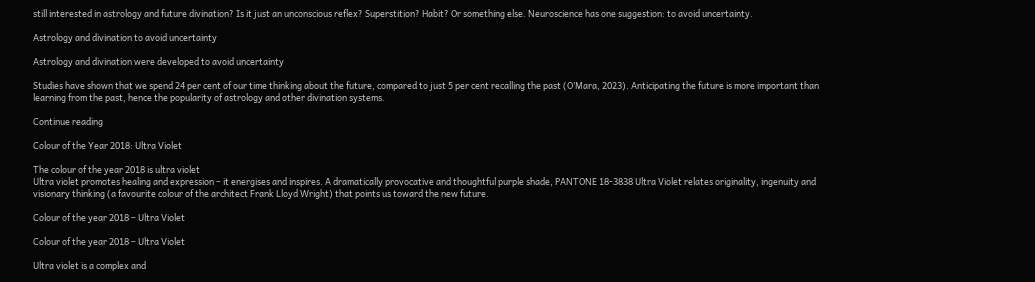still interested in astrology and future divination? Is it just an unconscious reflex? Superstition? Habit? Or something else. Neuroscience has one suggestion: to avoid uncertainty.

Astrology and divination to avoid uncertainty

Astrology and divination were developed to avoid uncertainty

Studies have shown that we spend 24 per cent of our time thinking about the future, compared to just 5 per cent recalling the past (O’Mara, 2023). Anticipating the future is more important than learning from the past, hence the popularity of astrology and other divination systems.

Continue reading

Colour of the Year 2018: Ultra Violet

The colour of the year 2018 is ultra violet
Ultra violet promotes healing and expression – it energises and inspires. A dramatically provocative and thoughtful purple shade, PANTONE 18-3838 Ultra Violet relates originality, ingenuity and visionary thinking (a favourite colour of the architect Frank Lloyd Wright) that points us toward the new future.

Colour of the year 2018 – Ultra Violet

Colour of the year 2018 – Ultra Violet

Ultra violet is a complex and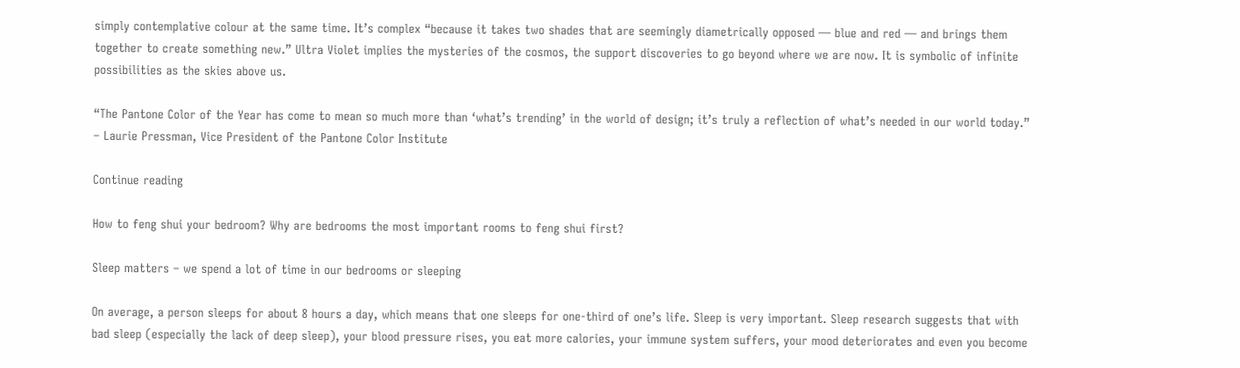simply contemplative colour at the same time. It’s complex “because it takes two shades that are seemingly diametrically opposed — blue and red — and brings them together to create something new.” Ultra Violet implies the mysteries of the cosmos, the support discoveries to go beyond where we are now. It is symbolic of infinite possibilities as the skies above us.

“The Pantone Color of the Year has come to mean so much more than ‘what’s trending’ in the world of design; it’s truly a reflection of what’s needed in our world today.” – Laurie Pressman, Vice President of the Pantone Color Institute

Continue reading

How to feng shui your bedroom? Why are bedrooms the most important rooms to feng shui first?

Sleep matters – we spend a lot of time in our bedrooms or sleeping

On average, a person sleeps for about 8 hours a day, which means that one sleeps for one-third of one’s life. Sleep is very important. Sleep research suggests that with bad sleep (especially the lack of deep sleep), your blood pressure rises, you eat more calories, your immune system suffers, your mood deteriorates and even you become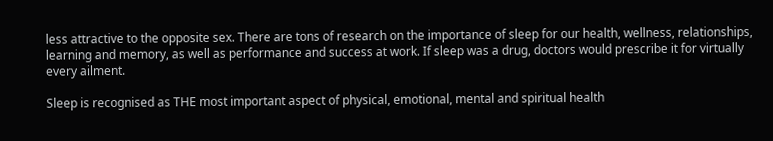less attractive to the opposite sex. There are tons of research on the importance of sleep for our health, wellness, relationships, learning and memory, as well as performance and success at work. If sleep was a drug, doctors would prescribe it for virtually every ailment.

Sleep is recognised as THE most important aspect of physical, emotional, mental and spiritual health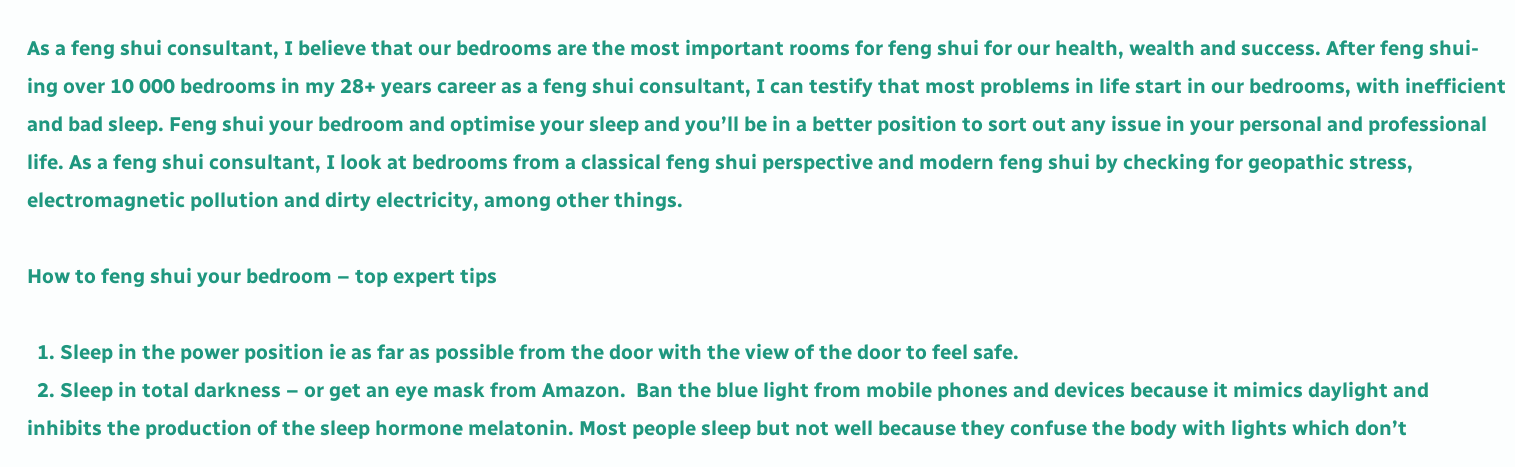As a feng shui consultant, I believe that our bedrooms are the most important rooms for feng shui for our health, wealth and success. After feng shui-ing over 10 000 bedrooms in my 28+ years career as a feng shui consultant, I can testify that most problems in life start in our bedrooms, with inefficient and bad sleep. Feng shui your bedroom and optimise your sleep and you’ll be in a better position to sort out any issue in your personal and professional life. As a feng shui consultant, I look at bedrooms from a classical feng shui perspective and modern feng shui by checking for geopathic stress, electromagnetic pollution and dirty electricity, among other things.

How to feng shui your bedroom – top expert tips

  1. Sleep in the power position ie as far as possible from the door with the view of the door to feel safe.
  2. Sleep in total darkness – or get an eye mask from Amazon.  Ban the blue light from mobile phones and devices because it mimics daylight and inhibits the production of the sleep hormone melatonin. Most people sleep but not well because they confuse the body with lights which don’t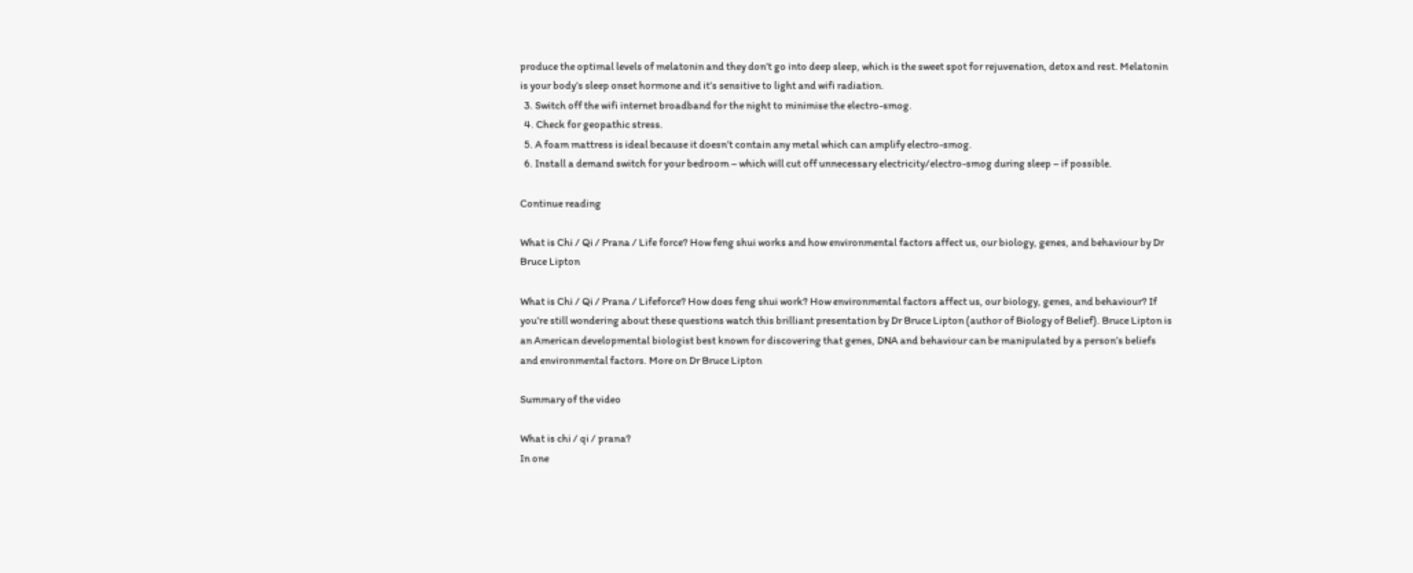produce the optimal levels of melatonin and they don’t go into deep sleep, which is the sweet spot for rejuvenation, detox and rest. Melatonin is your body’s sleep onset hormone and it’s sensitive to light and wifi radiation.
  3. Switch off the wifi internet broadband for the night to minimise the electro-smog.
  4. Check for geopathic stress.
  5. A foam mattress is ideal because it doesn’t contain any metal which can amplify electro-smog.
  6. Install a demand switch for your bedroom – which will cut off unnecessary electricity/electro-smog during sleep – if possible.

Continue reading

What is Chi / Qi / Prana / Life force? How feng shui works and how environmental factors affect us, our biology, genes, and behaviour by Dr Bruce Lipton

What is Chi / Qi / Prana / Lifeforce? How does feng shui work? How environmental factors affect us, our biology, genes, and behaviour? If you’re still wondering about these questions watch this brilliant presentation by Dr Bruce Lipton (author of Biology of Belief). Bruce Lipton is an American developmental biologist best known for discovering that genes, DNA and behaviour can be manipulated by a person’s beliefs and environmental factors. More on Dr Bruce Lipton

Summary of the video

What is chi / qi / prana?
In one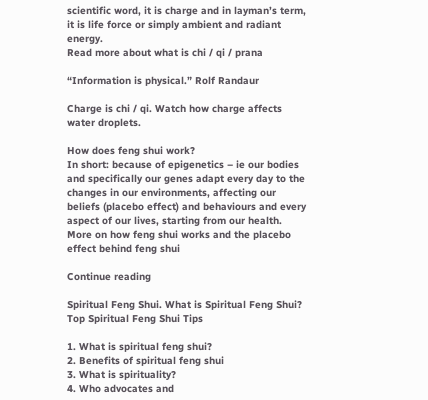scientific word, it is charge and in layman’s term, it is life force or simply ambient and radiant energy.
Read more about what is chi / qi / prana

“Information is physical.” Rolf Randaur

Charge is chi / qi. Watch how charge affects water droplets.

How does feng shui work?
In short: because of epigenetics – ie our bodies and specifically our genes adapt every day to the changes in our environments, affecting our beliefs (placebo effect) and behaviours and every aspect of our lives, starting from our health.
More on how feng shui works and the placebo effect behind feng shui

Continue reading

Spiritual Feng Shui. What is Spiritual Feng Shui? Top Spiritual Feng Shui Tips

1. What is spiritual feng shui?
2. Benefits of spiritual feng shui
3. What is spirituality?
4. Who advocates and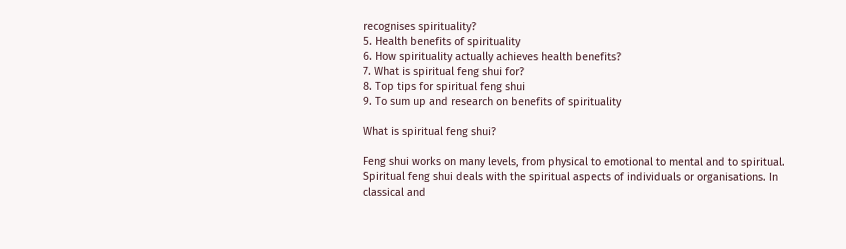recognises spirituality?
5. Health benefits of spirituality
6. How spirituality actually achieves health benefits?
7. What is spiritual feng shui for?
8. Top tips for spiritual feng shui
9. To sum up and research on benefits of spirituality

What is spiritual feng shui?

Feng shui works on many levels, from physical to emotional to mental and to spiritual. Spiritual feng shui deals with the spiritual aspects of individuals or organisations. In classical and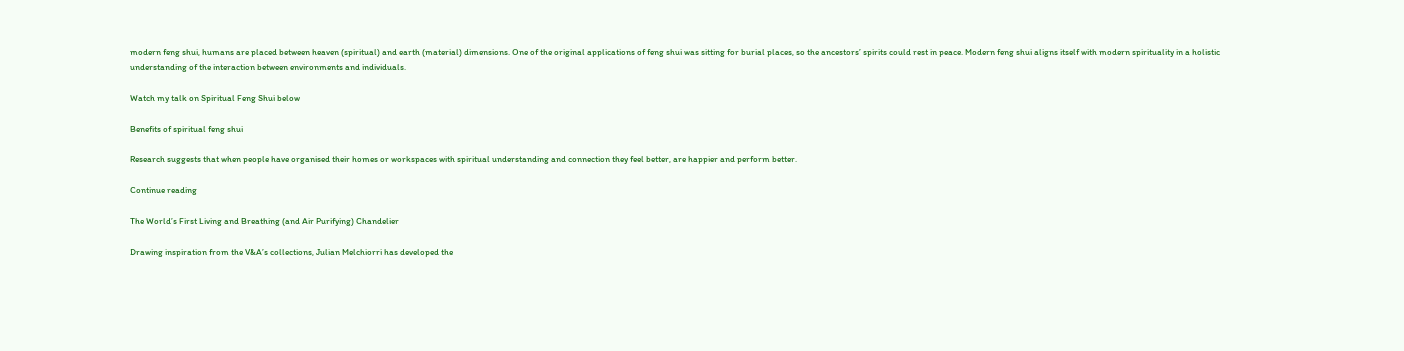modern feng shui, humans are placed between heaven (spiritual) and earth (material) dimensions. One of the original applications of feng shui was sitting for burial places, so the ancestors’ spirits could rest in peace. Modern feng shui aligns itself with modern spirituality in a holistic understanding of the interaction between environments and individuals.

Watch my talk on Spiritual Feng Shui below

Benefits of spiritual feng shui

Research suggests that when people have organised their homes or workspaces with spiritual understanding and connection they feel better, are happier and perform better.

Continue reading

The World’s First Living and Breathing (and Air Purifying) Chandelier

Drawing inspiration from the V&A’s collections, Julian Melchiorri has developed the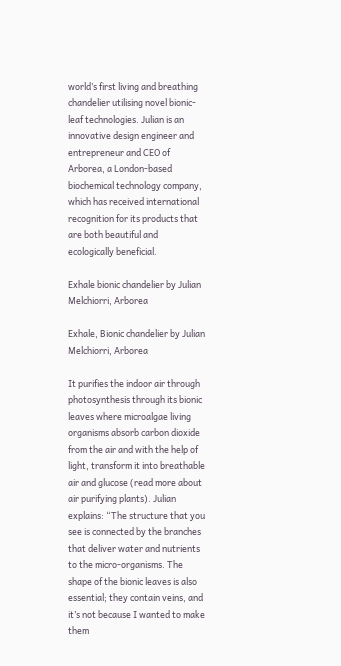world’s first living and breathing chandelier utilising novel bionic-leaf technologies. Julian is an innovative design engineer and entrepreneur and CEO of Arborea, a London-based biochemical technology company, which has received international recognition for its products that are both beautiful and ecologically beneficial.

Exhale bionic chandelier by Julian Melchiorri, Arborea

Exhale, Bionic chandelier by Julian Melchiorri, Arborea

It purifies the indoor air through photosynthesis through its bionic leaves where microalgae living organisms absorb carbon dioxide from the air and with the help of light, transform it into breathable air and glucose (read more about air purifying plants). Julian explains: “The structure that you see is connected by the branches that deliver water and nutrients to the micro-organisms. The shape of the bionic leaves is also essential; they contain veins, and it’s not because I wanted to make them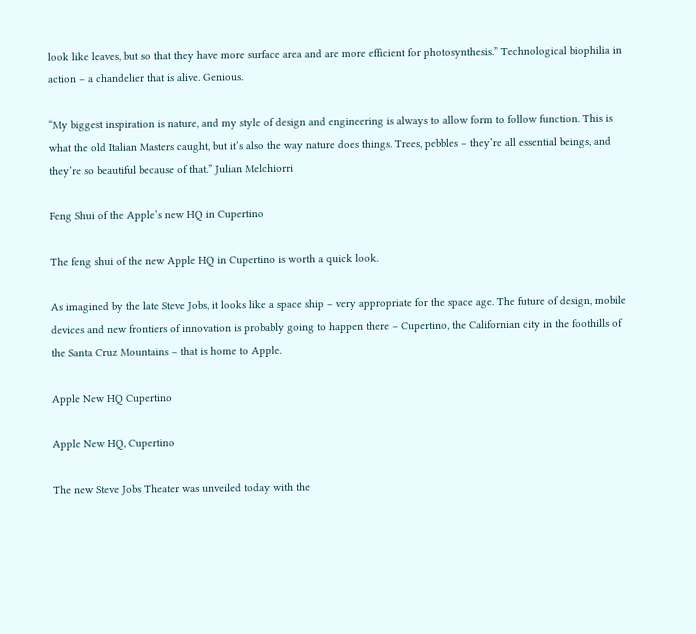look like leaves, but so that they have more surface area and are more efficient for photosynthesis.” Technological biophilia in action – a chandelier that is alive. Genious.

“My biggest inspiration is nature, and my style of design and engineering is always to allow form to follow function. This is what the old Italian Masters caught, but it’s also the way nature does things. Trees, pebbles – they’re all essential beings, and they’re so beautiful because of that.” Julian Melchiorri

Feng Shui of the Apple’s new HQ in Cupertino

The feng shui of the new Apple HQ in Cupertino is worth a quick look.

As imagined by the late Steve Jobs, it looks like a space ship – very appropriate for the space age. The future of design, mobile devices and new frontiers of innovation is probably going to happen there – Cupertino, the Californian city in the foothills of the Santa Cruz Mountains – that is home to Apple.

Apple New HQ Cupertino

Apple New HQ, Cupertino

The new Steve Jobs Theater was unveiled today with the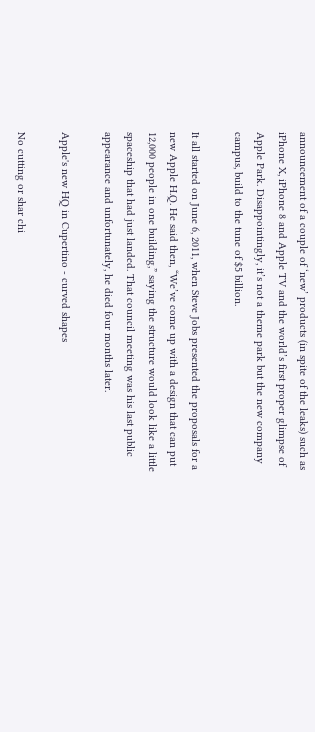announcement of a couple of ‘new’ products (in spite of the leaks) such as iPhone X, iPhone 8 and Apple TV and the world’s first proper glimpse of Apple Park. Disappointingly, it’s not a theme park but the new company campus, build to the tune of $5 billion.

It all started on June 6, 2011, when Steve Jobs presented the proposals for a new Apple H.Q. He said then, “We’ve come up with a design that can put 12,000 people in one building,” saying the structure would look like a little spaceship that had just landed. That council meeting was his last public appearance and unfortunately, he died four months later.

Apple's new HQ in Cupertino - curved shapes

No cutting or shar chi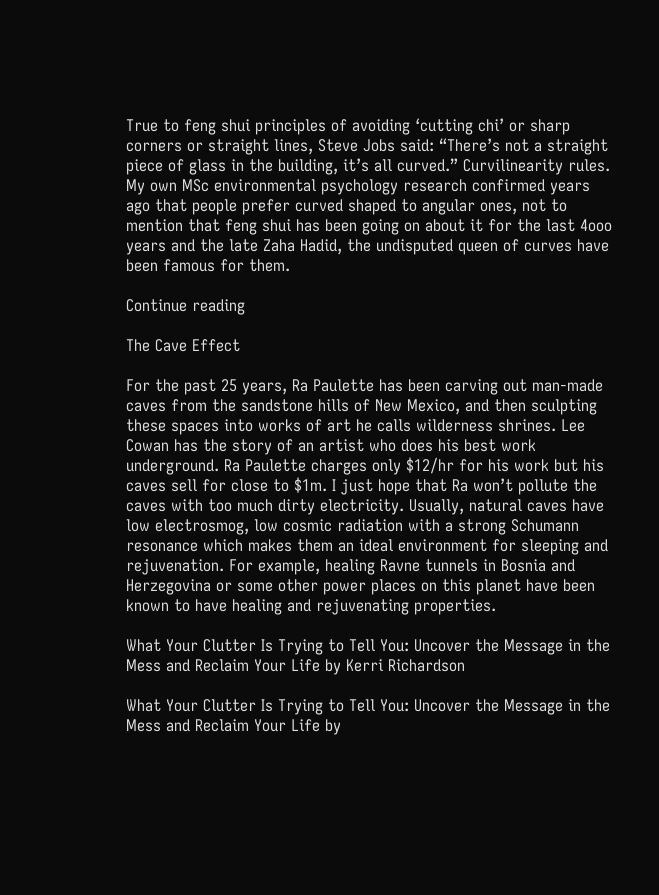True to feng shui principles of avoiding ‘cutting chi’ or sharp corners or straight lines, Steve Jobs said: “There’s not a straight piece of glass in the building, it’s all curved.” Curvilinearity rules. My own MSc environmental psychology research confirmed years ago that people prefer curved shaped to angular ones, not to mention that feng shui has been going on about it for the last 4ooo years and the late Zaha Hadid, the undisputed queen of curves have been famous for them.

Continue reading

The Cave Effect

For the past 25 years, Ra Paulette has been carving out man-made caves from the sandstone hills of New Mexico, and then sculpting these spaces into works of art he calls wilderness shrines. Lee Cowan has the story of an artist who does his best work underground. Ra Paulette charges only $12/hr for his work but his caves sell for close to $1m. I just hope that Ra won’t pollute the caves with too much dirty electricity. Usually, natural caves have low electrosmog, low cosmic radiation with a strong Schumann resonance which makes them an ideal environment for sleeping and rejuvenation. For example, healing Ravne tunnels in Bosnia and Herzegovina or some other power places on this planet have been known to have healing and rejuvenating properties.

What Your Clutter Is Trying to Tell You: Uncover the Message in the Mess and Reclaim Your Life by Kerri Richardson

What Your Clutter Is Trying to Tell You: Uncover the Message in the Mess and Reclaim Your Life by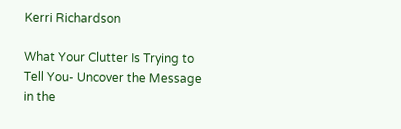Kerri Richardson

What Your Clutter Is Trying to Tell You- Uncover the Message in the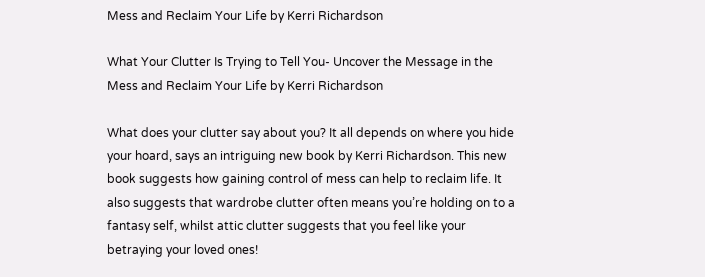Mess and Reclaim Your Life by Kerri Richardson

What Your Clutter Is Trying to Tell You- Uncover the Message in the Mess and Reclaim Your Life by Kerri Richardson

What does your clutter say about you? It all depends on where you hide your hoard, says an intriguing new book by Kerri Richardson. This new book suggests how gaining control of mess can help to reclaim life. It also suggests that wardrobe clutter often means you’re holding on to a fantasy self, whilst attic clutter suggests that you feel like your betraying your loved ones!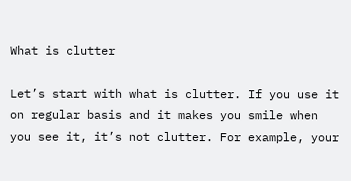What is clutter

Let’s start with what is clutter. If you use it on regular basis and it makes you smile when you see it, it’s not clutter. For example, your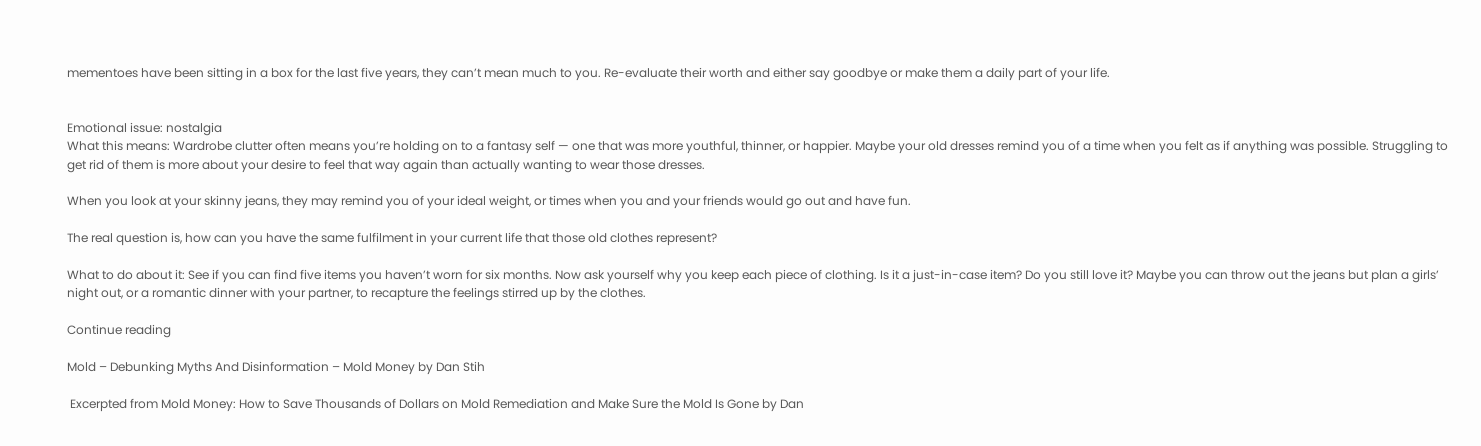mementoes have been sitting in a box for the last five years, they can’t mean much to you. Re-evaluate their worth and either say goodbye or make them a daily part of your life.


Emotional issue: nostalgia
What this means: Wardrobe clutter often means you’re holding on to a fantasy self — one that was more youthful, thinner, or happier. Maybe your old dresses remind you of a time when you felt as if anything was possible. Struggling to get rid of them is more about your desire to feel that way again than actually wanting to wear those dresses.

When you look at your skinny jeans, they may remind you of your ideal weight, or times when you and your friends would go out and have fun.

The real question is, how can you have the same fulfilment in your current life that those old clothes represent?

What to do about it: See if you can find five items you haven’t worn for six months. Now ask yourself why you keep each piece of clothing. Is it a just-in-case item? Do you still love it? Maybe you can throw out the jeans but plan a girls’ night out, or a romantic dinner with your partner, to recapture the feelings stirred up by the clothes.

Continue reading

Mold – Debunking Myths And Disinformation – Mold Money by Dan Stih

 Excerpted from Mold Money: How to Save Thousands of Dollars on Mold Remediation and Make Sure the Mold Is Gone by Dan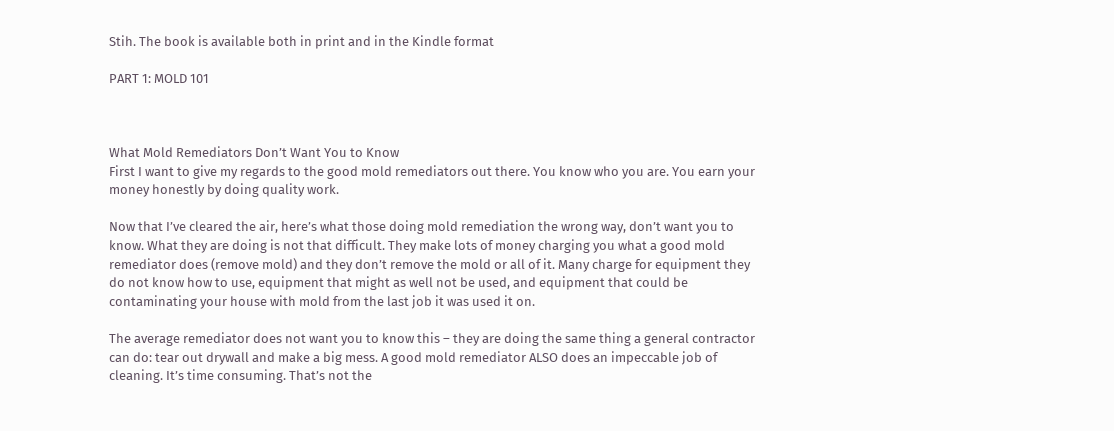Stih. The book is available both in print and in the Kindle format

PART 1: MOLD 101



What Mold Remediators Don’t Want You to Know
First I want to give my regards to the good mold remediators out there. You know who you are. You earn your money honestly by doing quality work.

Now that I’ve cleared the air, here’s what those doing mold remediation the wrong way, don’t want you to know. What they are doing is not that difficult. They make lots of money charging you what a good mold remediator does (remove mold) and they don’t remove the mold or all of it. Many charge for equipment they do not know how to use, equipment that might as well not be used, and equipment that could be contaminating your house with mold from the last job it was used it on.

The average remediator does not want you to know this – they are doing the same thing a general contractor can do: tear out drywall and make a big mess. A good mold remediator ALSO does an impeccable job of cleaning. It’s time consuming. That’s not the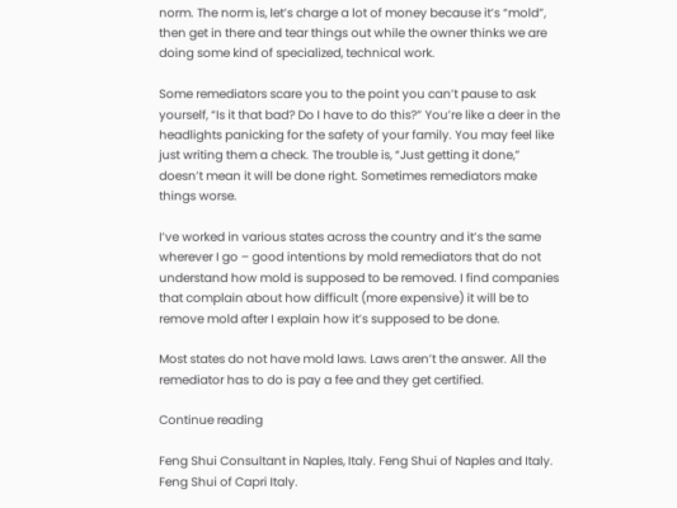norm. The norm is, let’s charge a lot of money because it’s “mold”, then get in there and tear things out while the owner thinks we are doing some kind of specialized, technical work.

Some remediators scare you to the point you can’t pause to ask yourself, “Is it that bad? Do I have to do this?” You’re like a deer in the headlights panicking for the safety of your family. You may feel like just writing them a check. The trouble is, “Just getting it done,” doesn’t mean it will be done right. Sometimes remediators make things worse.

I’ve worked in various states across the country and it’s the same wherever I go – good intentions by mold remediators that do not understand how mold is supposed to be removed. I find companies that complain about how difficult (more expensive) it will be to remove mold after I explain how it’s supposed to be done.

Most states do not have mold laws. Laws aren’t the answer. All the remediator has to do is pay a fee and they get certified.

Continue reading

Feng Shui Consultant in Naples, Italy. Feng Shui of Naples and Italy. Feng Shui of Capri Italy.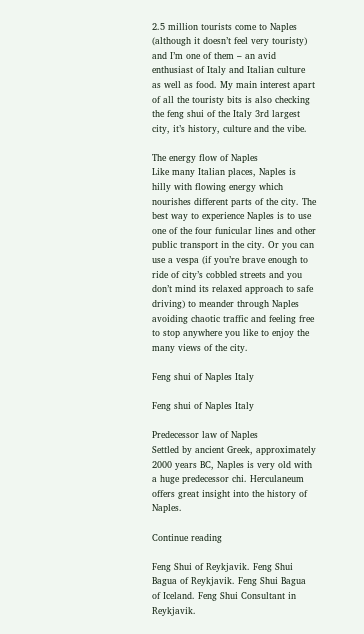2.5 million tourists come to Naples (although it doesn’t feel very touristy) and I’m one of them – an avid enthusiast of Italy and Italian culture as well as food. My main interest apart of all the touristy bits is also checking the feng shui of the Italy 3rd largest city, it’s history, culture and the vibe.

The energy flow of Naples
Like many Italian places, Naples is hilly with flowing energy which nourishes different parts of the city. The best way to experience Naples is to use one of the four funicular lines and other public transport in the city. Or you can use a vespa (if you’re brave enough to ride of city’s cobbled streets and you don’t mind its relaxed approach to safe driving) to meander through Naples avoiding chaotic traffic and feeling free to stop anywhere you like to enjoy the many views of the city.

Feng shui of Naples Italy

Feng shui of Naples Italy

Predecessor law of Naples
Settled by ancient Greek, approximately 2000 years BC, Naples is very old with a huge predecessor chi. Herculaneum offers great insight into the history of Naples.

Continue reading

Feng Shui of Reykjavik. Feng Shui Bagua of Reykjavik. Feng Shui Bagua of Iceland. Feng Shui Consultant in Reykjavik.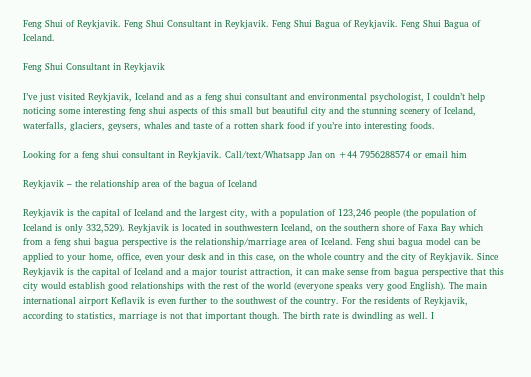Feng Shui of Reykjavik. Feng Shui Consultant in Reykjavik. Feng Shui Bagua of Reykjavik. Feng Shui Bagua of Iceland.

Feng Shui Consultant in Reykjavik

I’ve just visited Reykjavik, Iceland and as a feng shui consultant and environmental psychologist, I couldn’t help noticing some interesting feng shui aspects of this small but beautiful city and the stunning scenery of Iceland, waterfalls, glaciers, geysers, whales and taste of a rotten shark food if you’re into interesting foods.

Looking for a feng shui consultant in Reykjavik. Call/text/Whatsapp Jan on +44 7956288574 or email him

Reykjavik – the relationship area of the bagua of Iceland

Reykjavik is the capital of Iceland and the largest city, with a population of 123,246 people (the population of Iceland is only 332,529). Reykjavik is located in southwestern Iceland, on the southern shore of Faxa Bay which from a feng shui bagua perspective is the relationship/marriage area of Iceland. Feng shui bagua model can be applied to your home, office, even your desk and in this case, on the whole country and the city of Reykjavik. Since Reykjavik is the capital of Iceland and a major tourist attraction, it can make sense from bagua perspective that this city would establish good relationships with the rest of the world (everyone speaks very good English). The main international airport Keflavik is even further to the southwest of the country. For the residents of Reykjavik, according to statistics, marriage is not that important though. The birth rate is dwindling as well. I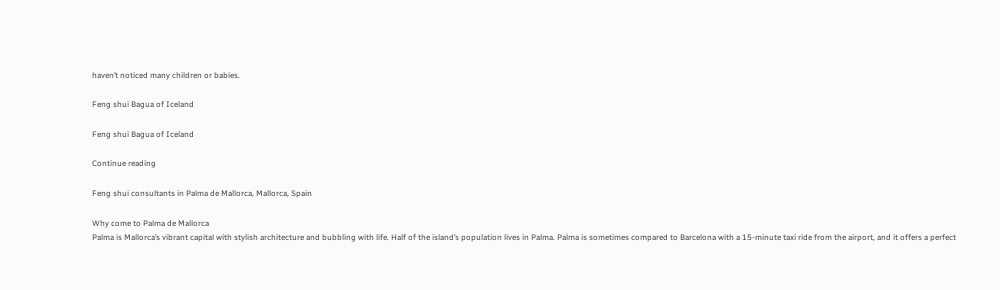haven’t noticed many children or babies.

Feng shui Bagua of Iceland

Feng shui Bagua of Iceland

Continue reading

Feng shui consultants in Palma de Mallorca, Mallorca, Spain

Why come to Palma de Mallorca
Palma is Mallorca’s vibrant capital with stylish architecture and bubbling with life. Half of the island’s population lives in Palma. Palma is sometimes compared to Barcelona with a 15-minute taxi ride from the airport, and it offers a perfect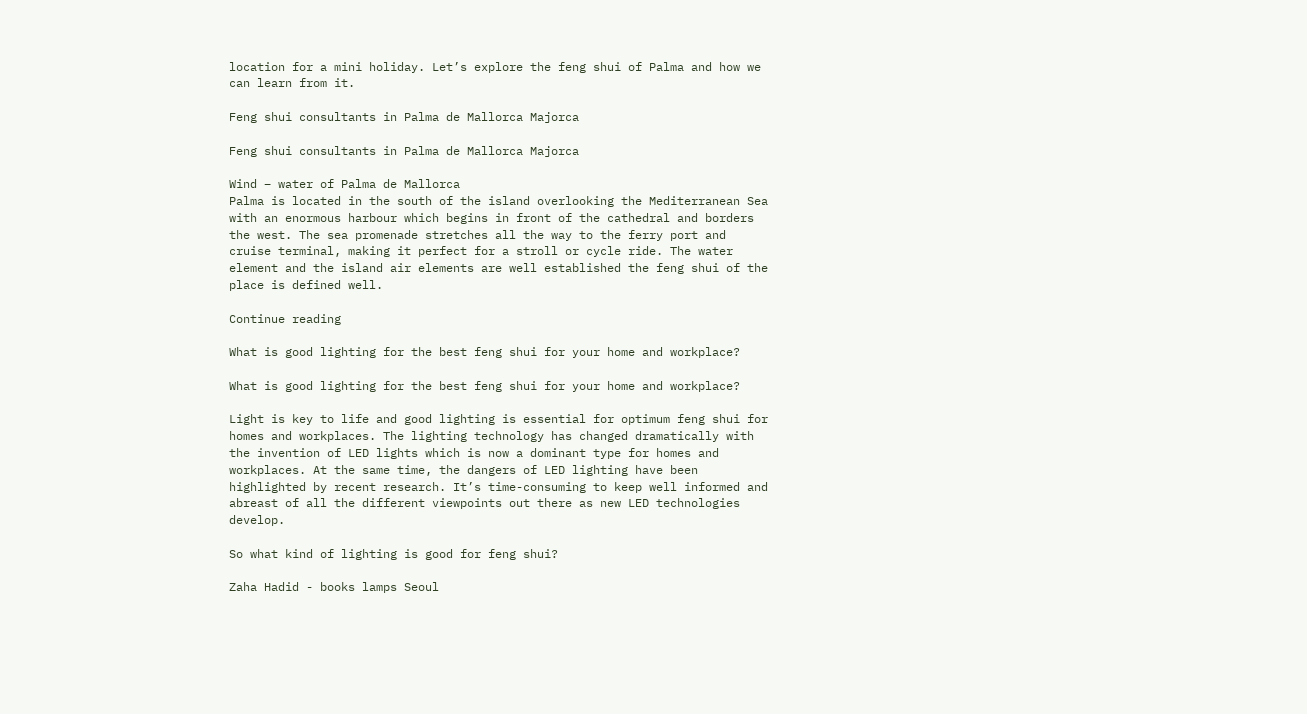location for a mini holiday. Let’s explore the feng shui of Palma and how we can learn from it.

Feng shui consultants in Palma de Mallorca Majorca

Feng shui consultants in Palma de Mallorca Majorca

Wind – water of Palma de Mallorca
Palma is located in the south of the island overlooking the Mediterranean Sea with an enormous harbour which begins in front of the cathedral and borders the west. The sea promenade stretches all the way to the ferry port and cruise terminal, making it perfect for a stroll or cycle ride. The water element and the island air elements are well established the feng shui of the place is defined well.

Continue reading

What is good lighting for the best feng shui for your home and workplace?

What is good lighting for the best feng shui for your home and workplace?

Light is key to life and good lighting is essential for optimum feng shui for homes and workplaces. The lighting technology has changed dramatically with the invention of LED lights which is now a dominant type for homes and workplaces. At the same time, the dangers of LED lighting have been highlighted by recent research. It’s time-consuming to keep well informed and abreast of all the different viewpoints out there as new LED technologies develop.

So what kind of lighting is good for feng shui?

Zaha Hadid - books lamps Seoul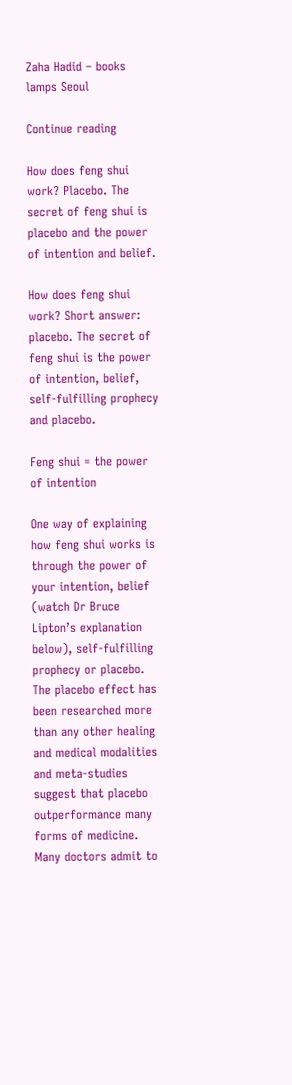Zaha Hadid – books lamps Seoul

Continue reading

How does feng shui work? Placebo. The secret of feng shui is placebo and the power of intention and belief.

How does feng shui work? Short answer: placebo. The secret of feng shui is the power of intention, belief, self-fulfilling prophecy and placebo.

Feng shui = the power of intention

One way of explaining how feng shui works is through the power of your intention, belief (watch Dr Bruce Lipton’s explanation below), self-fulfilling prophecy or placebo. The placebo effect has been researched more than any other healing and medical modalities and meta-studies suggest that placebo outperformance many forms of medicine. Many doctors admit to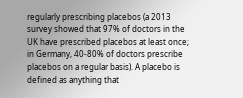regularly prescribing placebos (a 2013 survey showed that 97% of doctors in the UK have prescribed placebos at least once; in Germany, 40-80% of doctors prescribe placebos on a regular basis). A placebo is defined as anything that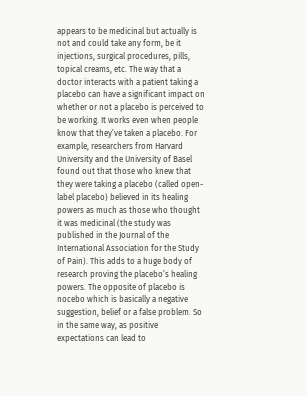appears to be medicinal but actually is not and could take any form, be it injections, surgical procedures, pills, topical creams, etc. The way that a doctor interacts with a patient taking a placebo can have a significant impact on whether or not a placebo is perceived to be working. It works even when people know that they’ve taken a placebo. For example, researchers from Harvard University and the University of Basel found out that those who knew that they were taking a placebo (called open-label placebo) believed in its healing powers as much as those who thought it was medicinal (the study was published in the Journal of the International Association for the Study of Pain). This adds to a huge body of research proving the placebo’s healing powers. The opposite of placebo is nocebo which is basically a negative suggestion, belief or a false problem. So in the same way, as positive expectations can lead to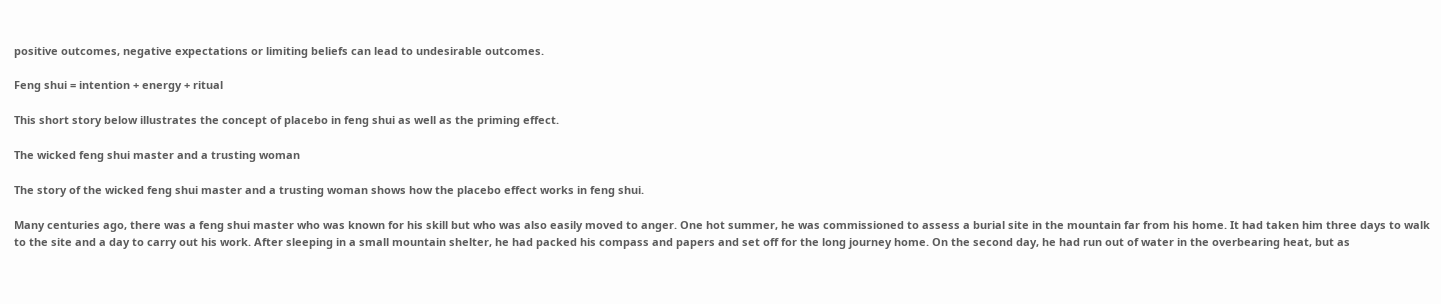positive outcomes, negative expectations or limiting beliefs can lead to undesirable outcomes.

Feng shui = intention + energy + ritual

This short story below illustrates the concept of placebo in feng shui as well as the priming effect.

The wicked feng shui master and a trusting woman

The story of the wicked feng shui master and a trusting woman shows how the placebo effect works in feng shui.

Many centuries ago, there was a feng shui master who was known for his skill but who was also easily moved to anger. One hot summer, he was commissioned to assess a burial site in the mountain far from his home. It had taken him three days to walk to the site and a day to carry out his work. After sleeping in a small mountain shelter, he had packed his compass and papers and set off for the long journey home. On the second day, he had run out of water in the overbearing heat, but as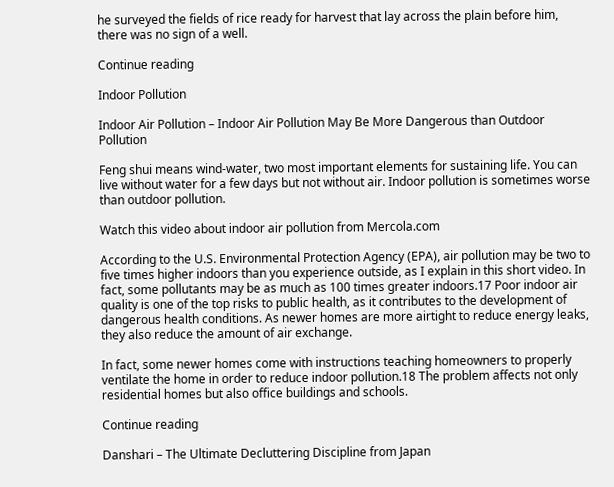he surveyed the fields of rice ready for harvest that lay across the plain before him, there was no sign of a well.

Continue reading

Indoor Pollution

Indoor Air Pollution – Indoor Air Pollution May Be More Dangerous than Outdoor Pollution

Feng shui means wind-water, two most important elements for sustaining life. You can live without water for a few days but not without air. Indoor pollution is sometimes worse than outdoor pollution.

Watch this video about indoor air pollution from Mercola.com

According to the U.S. Environmental Protection Agency (EPA), air pollution may be two to five times higher indoors than you experience outside, as I explain in this short video. In fact, some pollutants may be as much as 100 times greater indoors.17 Poor indoor air quality is one of the top risks to public health, as it contributes to the development of dangerous health conditions. As newer homes are more airtight to reduce energy leaks, they also reduce the amount of air exchange.

In fact, some newer homes come with instructions teaching homeowners to properly ventilate the home in order to reduce indoor pollution.18 The problem affects not only residential homes but also office buildings and schools.

Continue reading

Danshari – The Ultimate Decluttering Discipline from Japan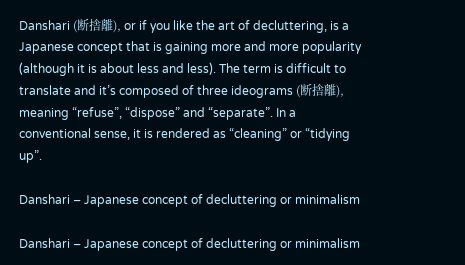Danshari (断捨離), or if you like the art of decluttering, is a Japanese concept that is gaining more and more popularity (although it is about less and less). The term is difficult to translate and it’s composed of three ideograms (断捨離), meaning “refuse”, “dispose” and “separate”. In a conventional sense, it is rendered as “cleaning” or “tidying up”.

Danshari – Japanese concept of decluttering or minimalism

Danshari – Japanese concept of decluttering or minimalism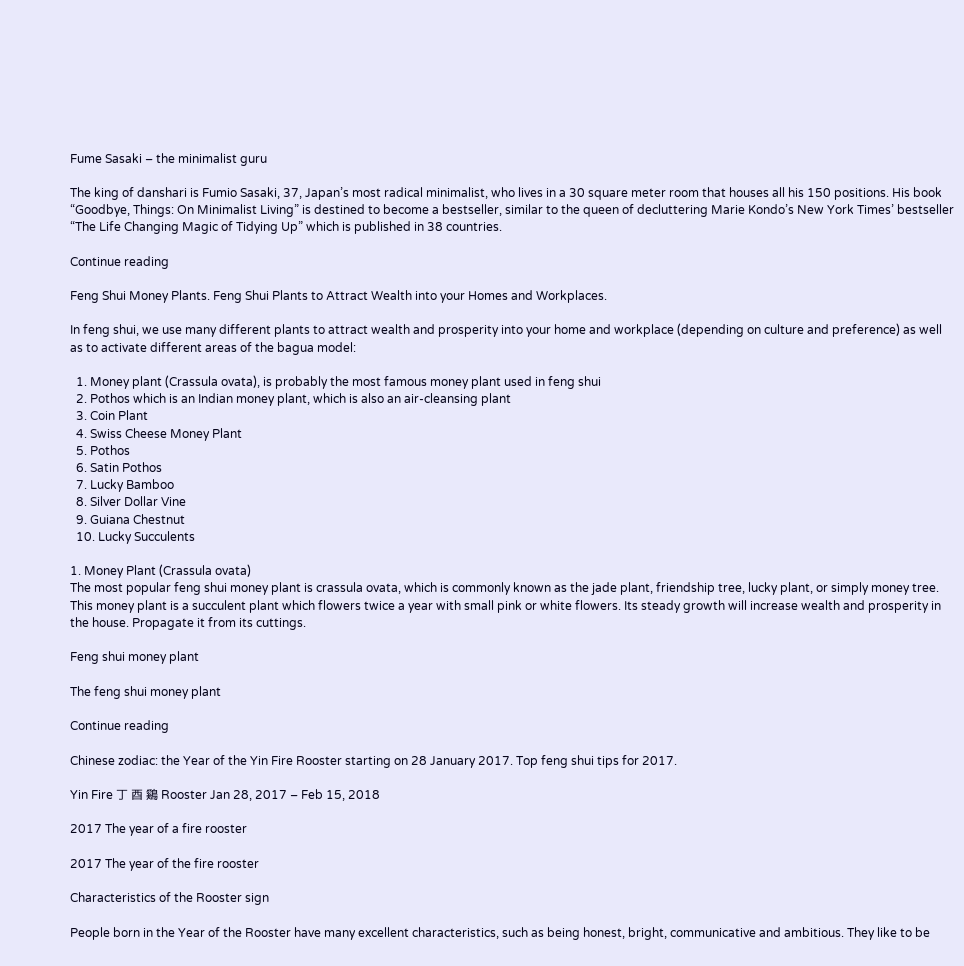Fume Sasaki – the minimalist guru

The king of danshari is Fumio Sasaki, 37, Japan’s most radical minimalist, who lives in a 30 square meter room that houses all his 150 positions. His book “Goodbye, Things: On Minimalist Living” is destined to become a bestseller, similar to the queen of decluttering Marie Kondo’s New York Times’ bestseller “The Life Changing Magic of Tidying Up” which is published in 38 countries.

Continue reading

Feng Shui Money Plants. Feng Shui Plants to Attract Wealth into your Homes and Workplaces.

In feng shui, we use many different plants to attract wealth and prosperity into your home and workplace (depending on culture and preference) as well as to activate different areas of the bagua model:

  1. Money plant (Crassula ovata), is probably the most famous money plant used in feng shui
  2. Pothos which is an Indian money plant, which is also an air-cleansing plant
  3. Coin Plant
  4. Swiss Cheese Money Plant
  5. Pothos
  6. Satin Pothos
  7. Lucky Bamboo
  8. Silver Dollar Vine
  9. Guiana Chestnut
  10. Lucky Succulents

1. Money Plant (Crassula ovata)
The most popular feng shui money plant is crassula ovata, which is commonly known as the jade plant, friendship tree, lucky plant, or simply money tree. This money plant is a succulent plant which flowers twice a year with small pink or white flowers. Its steady growth will increase wealth and prosperity in the house. Propagate it from its cuttings.

Feng shui money plant

The feng shui money plant

Continue reading

Chinese zodiac: the Year of the Yin Fire Rooster starting on 28 January 2017. Top feng shui tips for 2017.

Yin Fire 丁 酉 鷄 Rooster Jan 28, 2017 – Feb 15, 2018

2017 The year of a fire rooster

2017 The year of the fire rooster

Characteristics of the Rooster sign

People born in the Year of the Rooster have many excellent characteristics, such as being honest, bright, communicative and ambitious. They like to be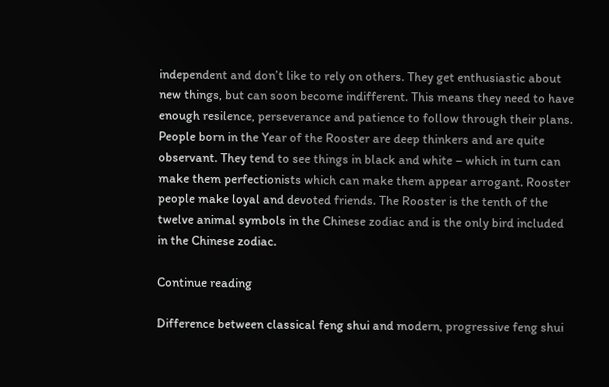independent and don’t like to rely on others. They get enthusiastic about new things, but can soon become indifferent. This means they need to have enough resilence, perseverance and patience to follow through their plans. People born in the Year of the Rooster are deep thinkers and are quite observant. They tend to see things in black and white – which in turn can make them perfectionists which can make them appear arrogant. Rooster people make loyal and devoted friends. The Rooster is the tenth of the twelve animal symbols in the Chinese zodiac and is the only bird included in the Chinese zodiac.

Continue reading

Difference between classical feng shui and modern, progressive feng shui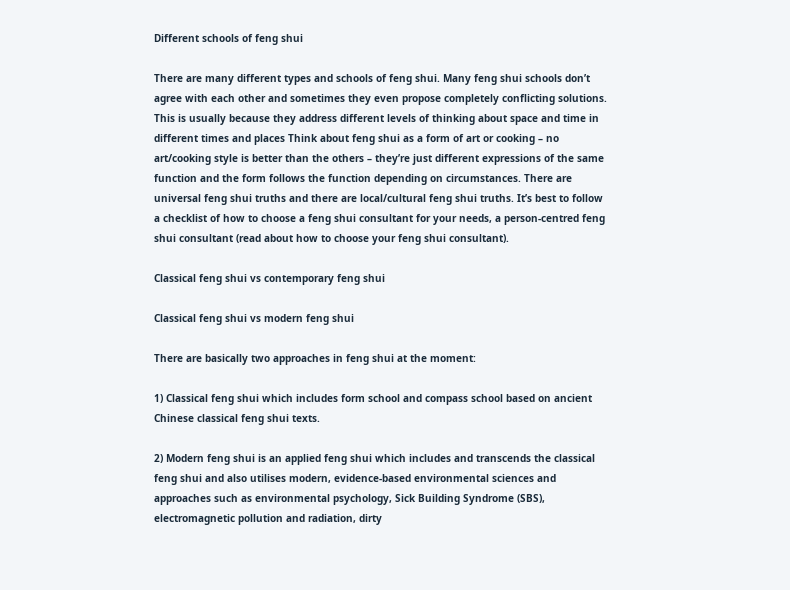Different schools of feng shui

There are many different types and schools of feng shui. Many feng shui schools don’t agree with each other and sometimes they even propose completely conflicting solutions. This is usually because they address different levels of thinking about space and time in different times and places Think about feng shui as a form of art or cooking – no art/cooking style is better than the others – they’re just different expressions of the same function and the form follows the function depending on circumstances. There are universal feng shui truths and there are local/cultural feng shui truths. It’s best to follow a checklist of how to choose a feng shui consultant for your needs, a person-centred feng shui consultant (read about how to choose your feng shui consultant).

Classical feng shui vs contemporary feng shui

Classical feng shui vs modern feng shui

There are basically two approaches in feng shui at the moment:

1) Classical feng shui which includes form school and compass school based on ancient Chinese classical feng shui texts.

2) Modern feng shui is an applied feng shui which includes and transcends the classical feng shui and also utilises modern, evidence-based environmental sciences and approaches such as environmental psychology, Sick Building Syndrome (SBS), electromagnetic pollution and radiation, dirty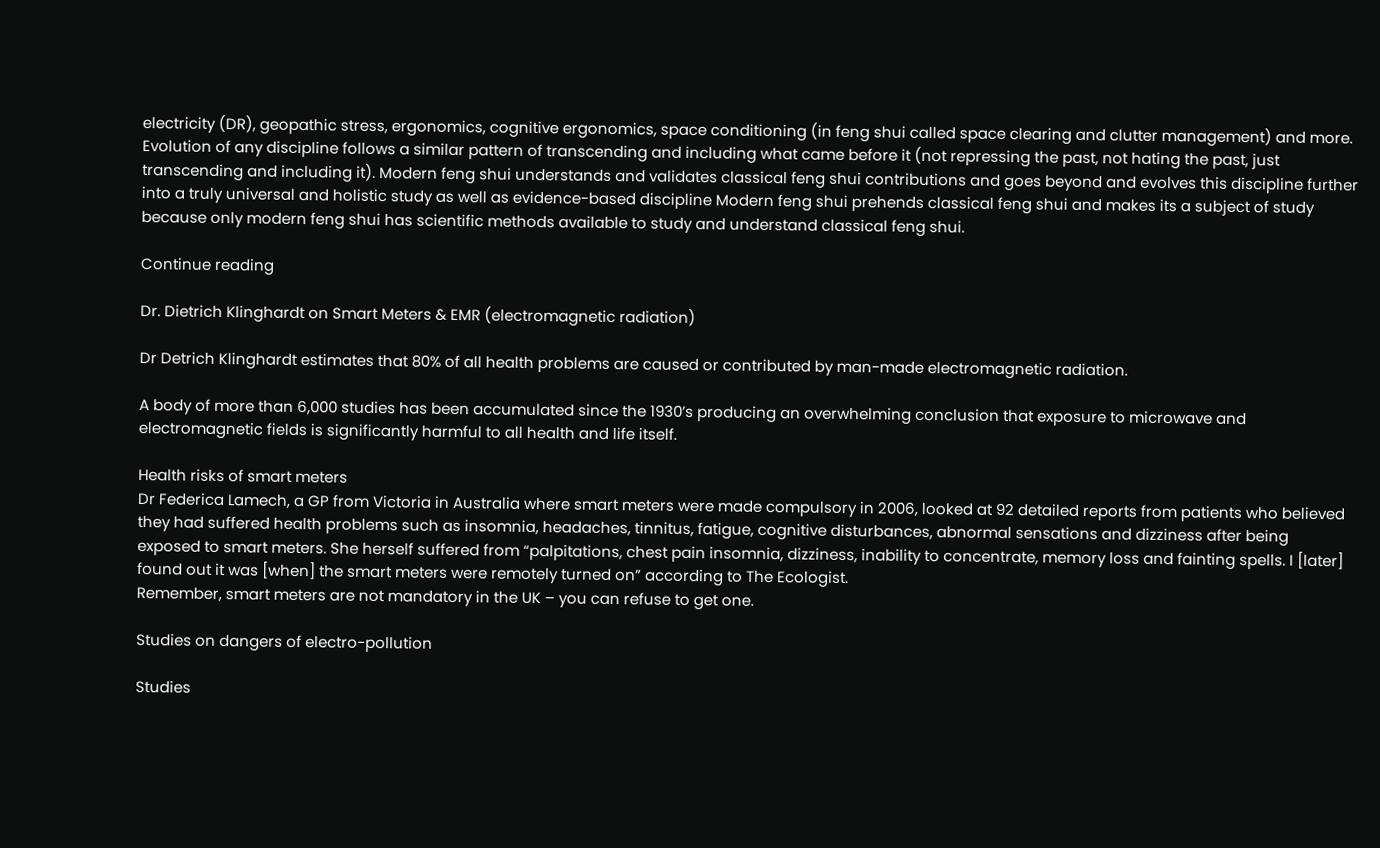electricity (DR), geopathic stress, ergonomics, cognitive ergonomics, space conditioning (in feng shui called space clearing and clutter management) and more. Evolution of any discipline follows a similar pattern of transcending and including what came before it (not repressing the past, not hating the past, just transcending and including it). Modern feng shui understands and validates classical feng shui contributions and goes beyond and evolves this discipline further into a truly universal and holistic study as well as evidence-based discipline Modern feng shui prehends classical feng shui and makes its a subject of study because only modern feng shui has scientific methods available to study and understand classical feng shui.

Continue reading

Dr. Dietrich Klinghardt on Smart Meters & EMR (electromagnetic radiation)

Dr Detrich Klinghardt estimates that 80% of all health problems are caused or contributed by man-made electromagnetic radiation.

A body of more than 6,000 studies has been accumulated since the 1930’s producing an overwhelming conclusion that exposure to microwave and electromagnetic fields is significantly harmful to all health and life itself.

Health risks of smart meters
Dr Federica Lamech, a GP from Victoria in Australia where smart meters were made compulsory in 2006, looked at 92 detailed reports from patients who believed they had suffered health problems such as insomnia, headaches, tinnitus, fatigue, cognitive disturbances, abnormal sensations and dizziness after being exposed to smart meters. She herself suffered from “palpitations, chest pain insomnia, dizziness, inability to concentrate, memory loss and fainting spells. I [later] found out it was [when] the smart meters were remotely turned on” according to The Ecologist.
Remember, smart meters are not mandatory in the UK – you can refuse to get one.

Studies on dangers of electro-pollution

Studies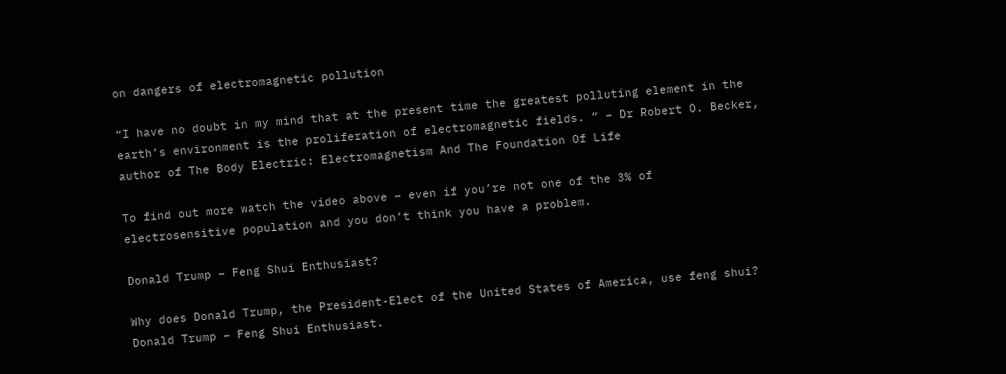on dangers of electromagnetic pollution

“I have no doubt in my mind that at the present time the greatest polluting element in the earth’s environment is the proliferation of electromagnetic fields. “ – Dr Robert O. Becker, author of The Body Electric: Electromagnetism And The Foundation Of Life

To find out more watch the video above – even if you’re not one of the 3% of electrosensitive population and you don’t think you have a problem.

Donald Trump – Feng Shui Enthusiast?

Why does Donald Trump, the President-Elect of the United States of America, use feng shui?  Donald Trump – Feng Shui Enthusiast.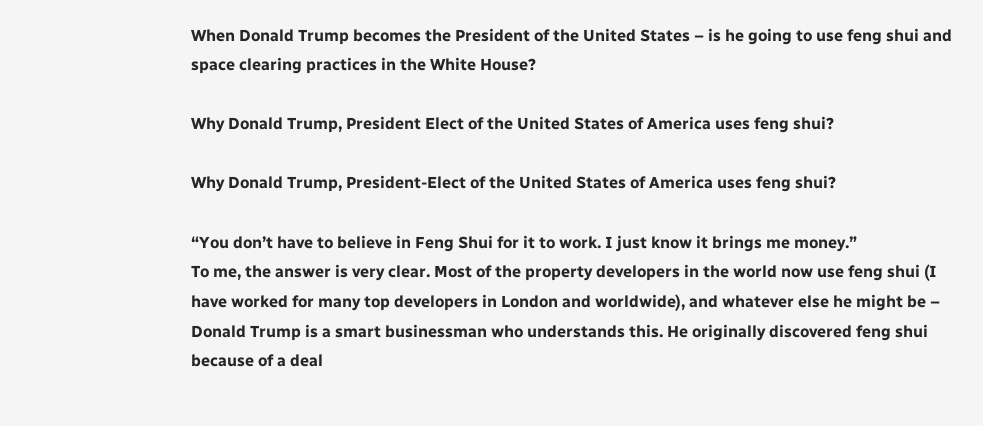When Donald Trump becomes the President of the United States – is he going to use feng shui and space clearing practices in the White House?

Why Donald Trump, President Elect of the United States of America uses feng shui?

Why Donald Trump, President-Elect of the United States of America uses feng shui?

“You don’t have to believe in Feng Shui for it to work. I just know it brings me money.”
To me, the answer is very clear. Most of the property developers in the world now use feng shui (I have worked for many top developers in London and worldwide), and whatever else he might be – Donald Trump is a smart businessman who understands this. He originally discovered feng shui because of a deal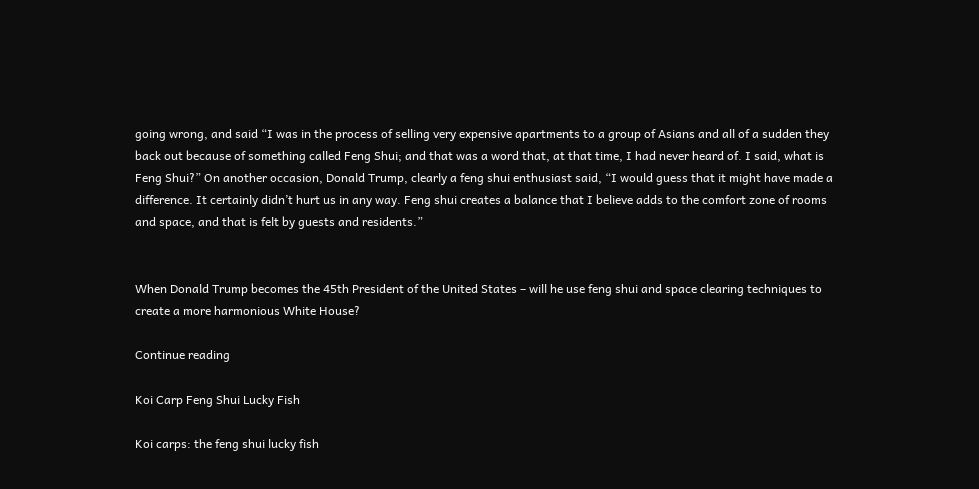going wrong, and said “I was in the process of selling very expensive apartments to a group of Asians and all of a sudden they back out because of something called Feng Shui; and that was a word that, at that time, I had never heard of. I said, what is Feng Shui?” On another occasion, Donald Trump, clearly a feng shui enthusiast said, “I would guess that it might have made a difference. It certainly didn’t hurt us in any way. Feng shui creates a balance that I believe adds to the comfort zone of rooms and space, and that is felt by guests and residents.”


When Donald Trump becomes the 45th President of the United States – will he use feng shui and space clearing techniques to create a more harmonious White House?

Continue reading

Koi Carp Feng Shui Lucky Fish

Koi carps: the feng shui lucky fish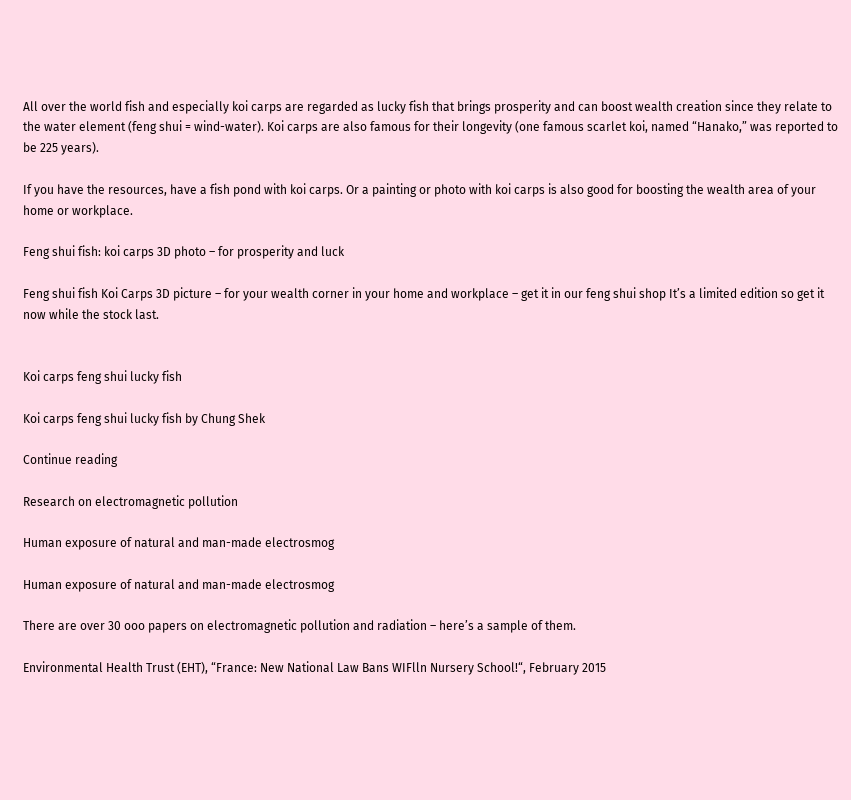All over the world fish and especially koi carps are regarded as lucky fish that brings prosperity and can boost wealth creation since they relate to the water element (feng shui = wind-water). Koi carps are also famous for their longevity (one famous scarlet koi, named “Hanako,” was reported to be 225 years).

If you have the resources, have a fish pond with koi carps. Or a painting or photo with koi carps is also good for boosting the wealth area of your home or workplace.

Feng shui fish: koi carps 3D photo – for prosperity and luck

Feng shui fish Koi Carps 3D picture – for your wealth corner in your home and workplace – get it in our feng shui shop It’s a limited edition so get it now while the stock last.


Koi carps feng shui lucky fish

Koi carps feng shui lucky fish by Chung Shek

Continue reading

Research on electromagnetic pollution

Human exposure of natural and man-made electrosmog

Human exposure of natural and man-made electrosmog

There are over 30 ooo papers on electromagnetic pollution and radiation – here’s a sample of them.

Environmental Health Trust (EHT), “France: New National Law Bans WIFlln Nursery School!“, February 2015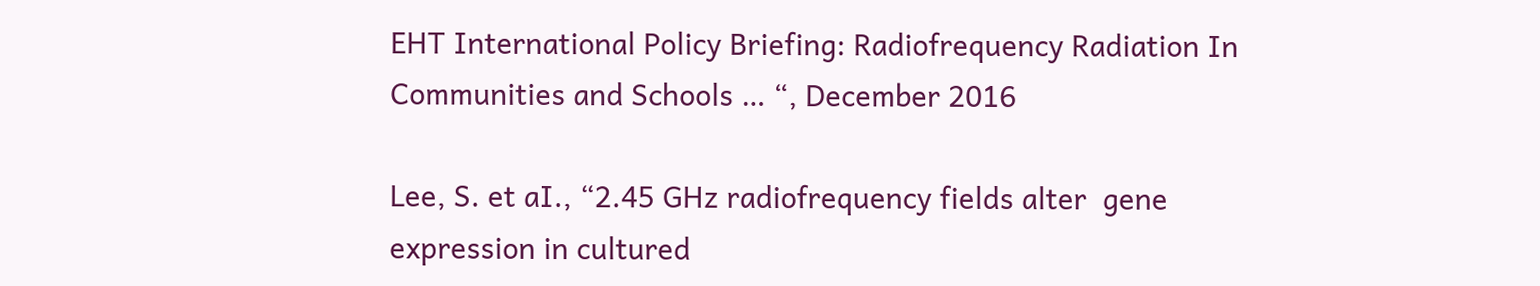EHT International Policy Briefing: Radiofrequency Radiation In Communities and Schools … “, December 2016

Lee, S. et aI., “2.45 GHz radiofrequency fields alter  gene expression in cultured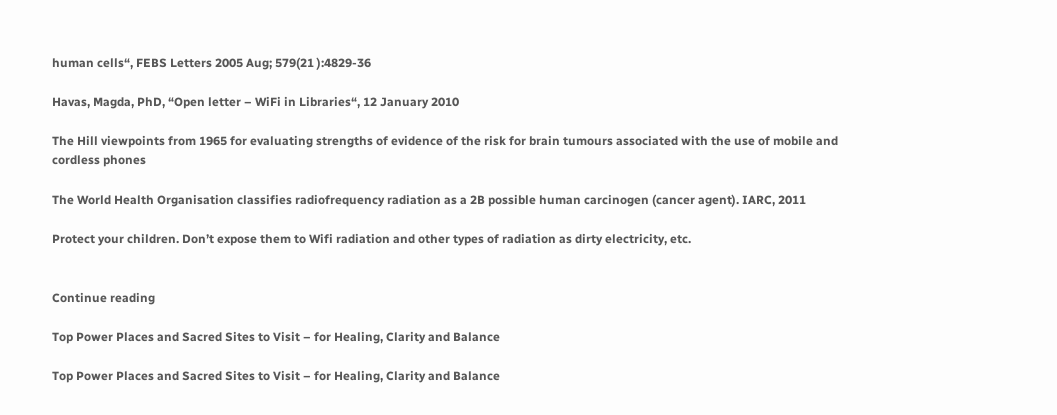human cells“, FEBS Letters 2005 Aug; 579(21 ):4829-36

Havas, Magda, PhD, “Open letter – WiFi in Libraries“, 12 January 2010

The Hill viewpoints from 1965 for evaluating strengths of evidence of the risk for brain tumours associated with the use of mobile and cordless phones

The World Health Organisation classifies radiofrequency radiation as a 2B possible human carcinogen (cancer agent). IARC, 2011

Protect your children. Don’t expose them to Wifi radiation and other types of radiation as dirty electricity, etc.


Continue reading

Top Power Places and Sacred Sites to Visit – for Healing, Clarity and Balance

Top Power Places and Sacred Sites to Visit – for Healing, Clarity and Balance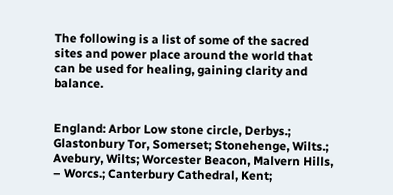The following is a list of some of the sacred sites and power place around the world that can be used for healing, gaining clarity and balance.


England: Arbor Low stone circle, Derbys.; Glastonbury Tor, Somerset; Stonehenge, Wilts.; Avebury, Wilts; Worcester Beacon, Malvern Hills, – Worcs.; Canterbury Cathedral, Kent;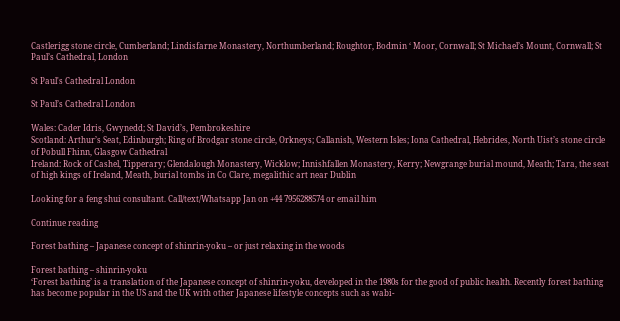Castlerigg stone circle, Cumberland; Lindisfarne Monastery, Northumberland; Roughtor, Bodmin ‘ Moor, Cornwall; St Michael’s Mount, Cornwall; St Paul’s Cathedral, London

St Paul's Cathedral London

St Paul’s Cathedral London

Wales: Cader Idris, Gwynedd; St David’s, Pembrokeshire
Scotland: Arthur’s Seat, Edinburgh; Ring of Brodgar stone circle, Orkneys; Callanish, Western Isles; Iona Cathedral, Hebrides, North Uist’s stone circle of Pobull Fhinn, Glasgow Cathedral
Ireland: Rock of Cashel, Tipperary; Glendalough Monastery, Wicklow; Innishfallen Monastery, Kerry; Newgrange burial mound, Meath; Tara, the seat of high kings of Ireland, Meath, burial tombs in Co Clare, megalithic art near Dublin

Looking for a feng shui consultant. Call/text/Whatsapp Jan on +44 7956288574 or email him

Continue reading

Forest bathing – Japanese concept of shinrin-yoku – or just relaxing in the woods

Forest bathing – shinrin-yoku
‘Forest bathing’ is a translation of the Japanese concept of shinrin-yoku, developed in the 1980s for the good of public health. Recently forest bathing has become popular in the US and the UK with other Japanese lifestyle concepts such as wabi-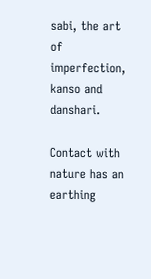sabi, the art of imperfection, kanso and danshari.

Contact with nature has an earthing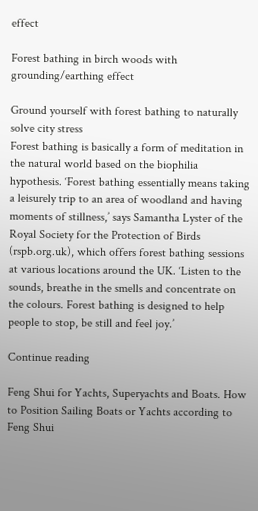effect

Forest bathing in birch woods with grounding/earthing effect

Ground yourself with forest bathing to naturally solve city stress
Forest bathing is basically a form of meditation in the natural world based on the biophilia hypothesis. ‘Forest bathing essentially means taking a leisurely trip to an area of woodland and having moments of stillness,’ says Samantha Lyster of the Royal Society for the Protection of Birds (rspb.org.uk), which offers forest bathing sessions at various locations around the UK. ‘Listen to the sounds, breathe in the smells and concentrate on the colours. Forest bathing is designed to help people to stop, be still and feel joy.’

Continue reading

Feng Shui for Yachts, Superyachts and Boats. How to Position Sailing Boats or Yachts according to Feng Shui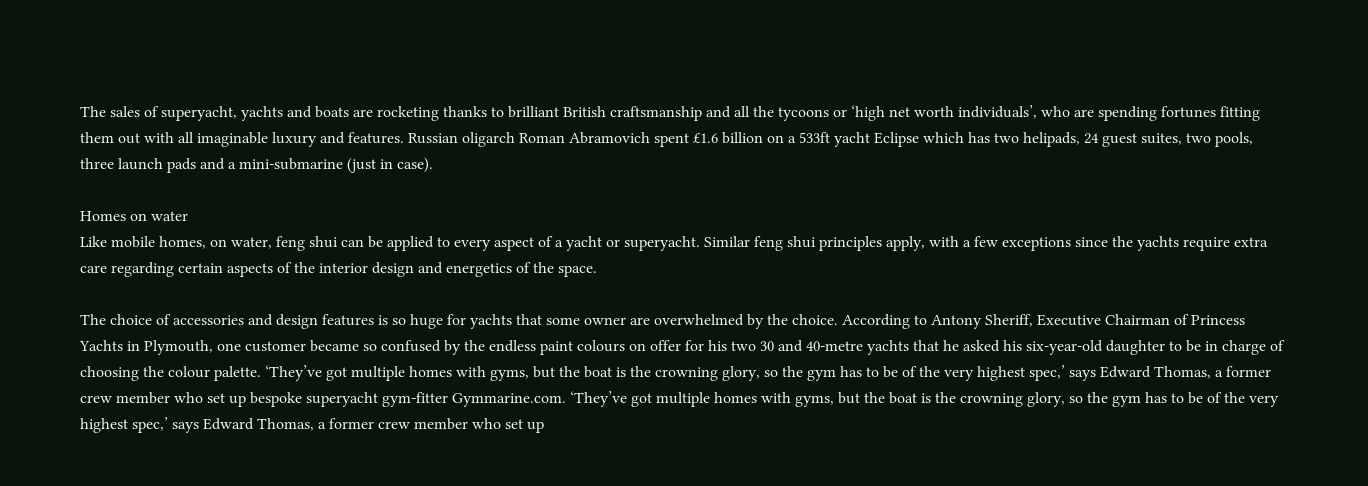The sales of superyacht, yachts and boats are rocketing thanks to brilliant British craftsmanship and all the tycoons or ‘high net worth individuals’, who are spending fortunes fitting them out with all imaginable luxury and features. Russian oligarch Roman Abramovich spent £1.6 billion on a 533ft yacht Eclipse which has two helipads, 24 guest suites, two pools, three launch pads and a mini-submarine (just in case).

Homes on water
Like mobile homes, on water, feng shui can be applied to every aspect of a yacht or superyacht. Similar feng shui principles apply, with a few exceptions since the yachts require extra care regarding certain aspects of the interior design and energetics of the space.

The choice of accessories and design features is so huge for yachts that some owner are overwhelmed by the choice. According to Antony Sheriff, Executive Chairman of Princess Yachts in Plymouth, one customer became so confused by the endless paint colours on offer for his two 30 and 40-metre yachts that he asked his six-year-old daughter to be in charge of choosing the colour palette. ‘They’ve got multiple homes with gyms, but the boat is the crowning glory, so the gym has to be of the very highest spec,’ says Edward Thomas, a former crew member who set up bespoke superyacht gym-fitter Gymmarine.com. ‘They’ve got multiple homes with gyms, but the boat is the crowning glory, so the gym has to be of the very highest spec,’ says Edward Thomas, a former crew member who set up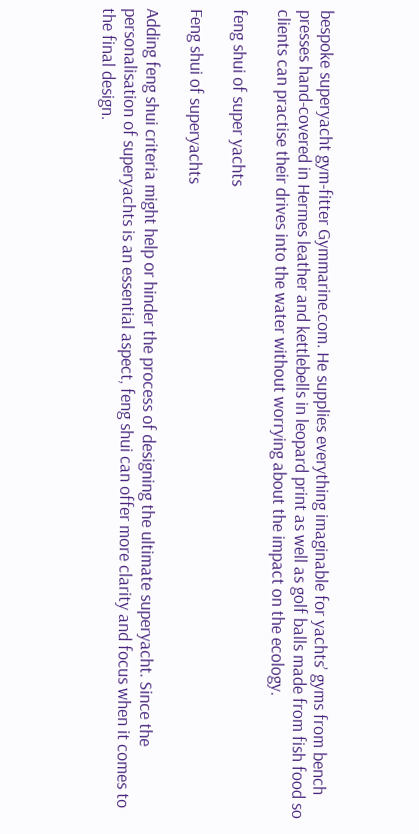bespoke superyacht gym-fitter Gymmarine.com. He supplies everything imaginable for yachts’ gyms from bench presses hand-covered in Hermes leather and kettlebells in leopard print as well as golf balls made from fish food so clients can practise their drives into the water without worrying about the impact on the ecology.

feng shui of super yachts

Feng shui of superyachts

Adding feng shui criteria might help or hinder the process of designing the ultimate superyacht. Since the personalisation of superyachts is an essential aspect, feng shui can offer more clarity and focus when it comes to the final design.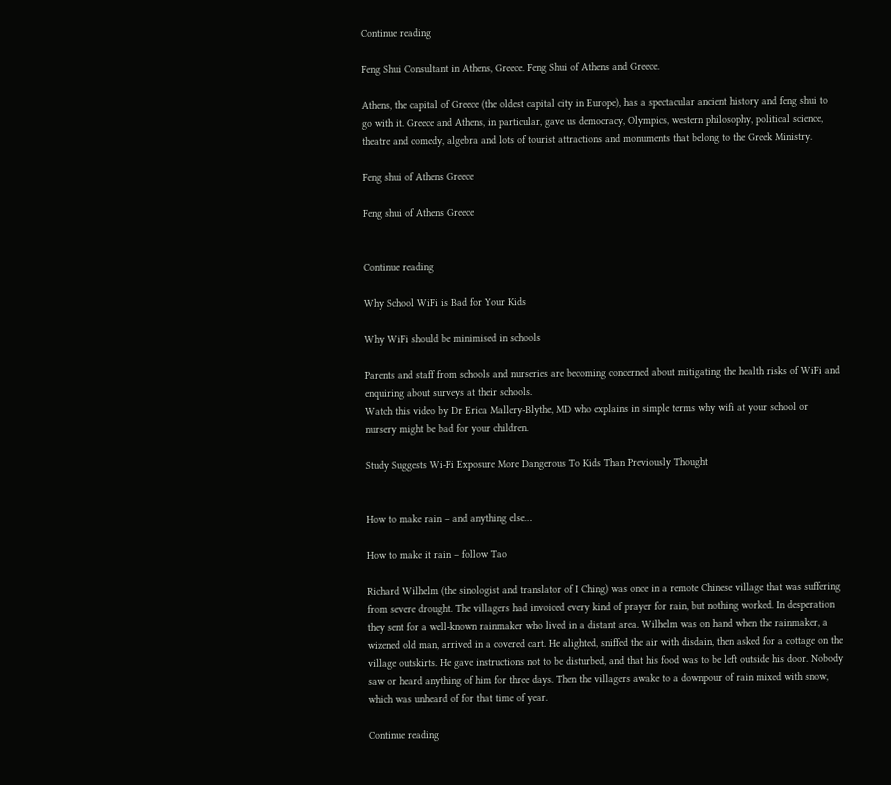Continue reading

Feng Shui Consultant in Athens, Greece. Feng Shui of Athens and Greece.

Athens, the capital of Greece (the oldest capital city in Europe), has a spectacular ancient history and feng shui to go with it. Greece and Athens, in particular, gave us democracy, Olympics, western philosophy, political science, theatre and comedy, algebra and lots of tourist attractions and monuments that belong to the Greek Ministry.

Feng shui of Athens Greece

Feng shui of Athens Greece


Continue reading

Why School WiFi is Bad for Your Kids

Why WiFi should be minimised in schools

Parents and staff from schools and nurseries are becoming concerned about mitigating the health risks of WiFi and enquiring about surveys at their schools.
Watch this video by Dr Erica Mallery-Blythe, MD who explains in simple terms why wifi at your school or nursery might be bad for your children.

Study Suggests Wi-Fi Exposure More Dangerous To Kids Than Previously Thought


How to make rain – and anything else…

How to make it rain – follow Tao

Richard Wilhelm (the sinologist and translator of I Ching) was once in a remote Chinese village that was suffering from severe drought. The villagers had invoiced every kind of prayer for rain, but nothing worked. In desperation they sent for a well-known rainmaker who lived in a distant area. Wilhelm was on hand when the rainmaker, a wizened old man, arrived in a covered cart. He alighted, sniffed the air with disdain, then asked for a cottage on the village outskirts. He gave instructions not to be disturbed, and that his food was to be left outside his door. Nobody saw or heard anything of him for three days. Then the villagers awake to a downpour of rain mixed with snow, which was unheard of for that time of year.

Continue reading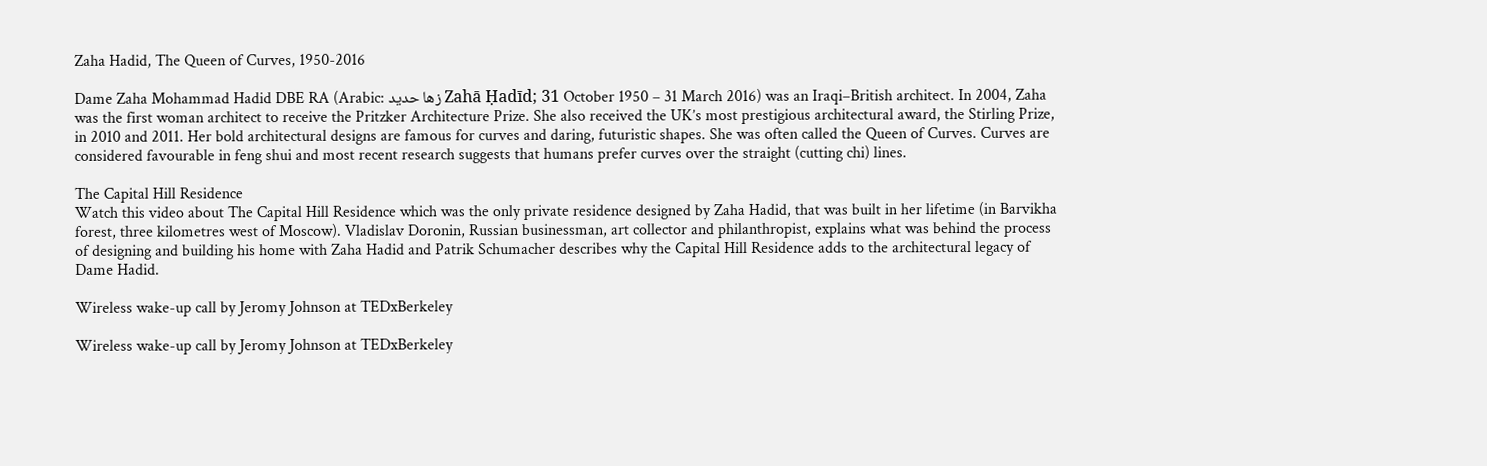Zaha Hadid, The Queen of Curves, 1950-2016

Dame Zaha Mohammad Hadid DBE RA (Arabic: زها حديد Zahā Ḥadīd; 31 October 1950 – 31 March 2016) was an Iraqi–British architect. In 2004, Zaha was the first woman architect to receive the Pritzker Architecture Prize. She also received the UK’s most prestigious architectural award, the Stirling Prize, in 2010 and 2011. Her bold architectural designs are famous for curves and daring, futuristic shapes. She was often called the Queen of Curves. Curves are considered favourable in feng shui and most recent research suggests that humans prefer curves over the straight (cutting chi) lines.

The Capital Hill Residence
Watch this video about The Capital Hill Residence which was the only private residence designed by Zaha Hadid, that was built in her lifetime (in Barvikha forest, three kilometres west of Moscow). Vladislav Doronin, Russian businessman, art collector and philanthropist, explains what was behind the process of designing and building his home with Zaha Hadid and Patrik Schumacher describes why the Capital Hill Residence adds to the architectural legacy of Dame Hadid.

Wireless wake-up call by Jeromy Johnson at TEDxBerkeley

Wireless wake-up call by Jeromy Johnson at TEDxBerkeley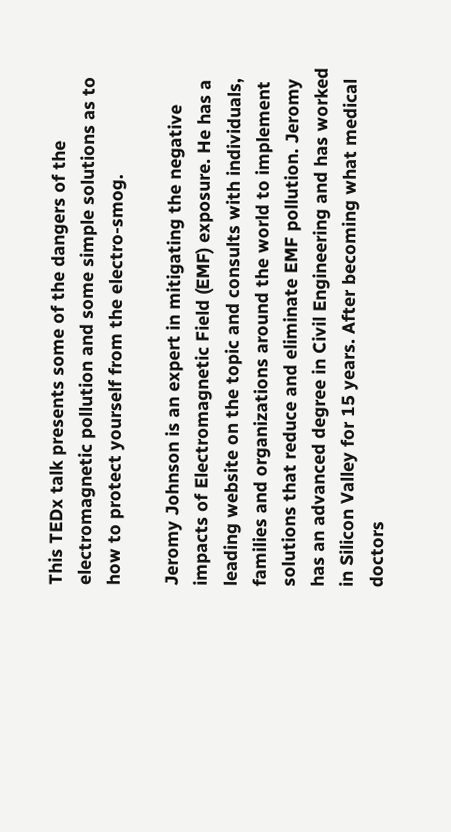This TEDx talk presents some of the dangers of the electromagnetic pollution and some simple solutions as to how to protect yourself from the electro-smog.

Jeromy Johnson is an expert in mitigating the negative impacts of Electromagnetic Field (EMF) exposure. He has a leading website on the topic and consults with individuals, families and organizations around the world to implement solutions that reduce and eliminate EMF pollution. Jeromy has an advanced degree in Civil Engineering and has worked in Silicon Valley for 15 years. After becoming what medical doctors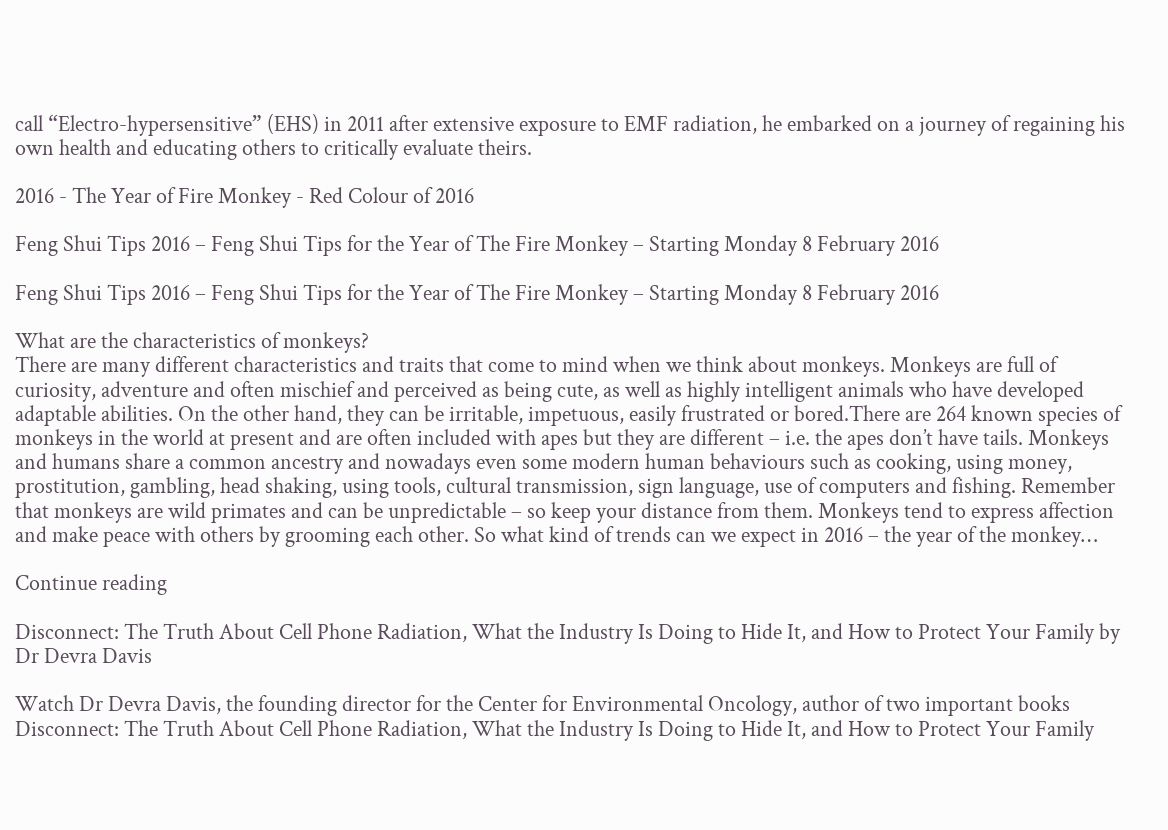call “Electro-hypersensitive” (EHS) in 2011 after extensive exposure to EMF radiation, he embarked on a journey of regaining his own health and educating others to critically evaluate theirs.

2016 - The Year of Fire Monkey - Red Colour of 2016

Feng Shui Tips 2016 – Feng Shui Tips for the Year of The Fire Monkey – Starting Monday 8 February 2016

Feng Shui Tips 2016 – Feng Shui Tips for the Year of The Fire Monkey – Starting Monday 8 February 2016

What are the characteristics of monkeys?
There are many different characteristics and traits that come to mind when we think about monkeys. Monkeys are full of curiosity, adventure and often mischief and perceived as being cute, as well as highly intelligent animals who have developed adaptable abilities. On the other hand, they can be irritable, impetuous, easily frustrated or bored.There are 264 known species of monkeys in the world at present and are often included with apes but they are different – i.e. the apes don’t have tails. Monkeys and humans share a common ancestry and nowadays even some modern human behaviours such as cooking, using money, prostitution, gambling, head shaking, using tools, cultural transmission, sign language, use of computers and fishing. Remember that monkeys are wild primates and can be unpredictable – so keep your distance from them. Monkeys tend to express affection and make peace with others by grooming each other. So what kind of trends can we expect in 2016 – the year of the monkey…

Continue reading

Disconnect: The Truth About Cell Phone Radiation, What the Industry Is Doing to Hide It, and How to Protect Your Family by Dr Devra Davis

Watch Dr Devra Davis, the founding director for the Center for Environmental Oncology, author of two important books Disconnect: The Truth About Cell Phone Radiation, What the Industry Is Doing to Hide It, and How to Protect Your Family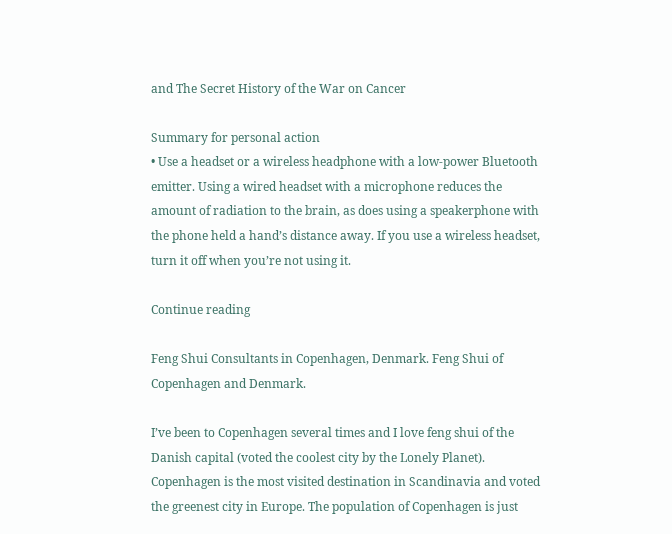and The Secret History of the War on Cancer

Summary for personal action
• Use a headset or a wireless headphone with a low-power Bluetooth emitter. Using a wired headset with a microphone reduces the amount of radiation to the brain, as does using a speakerphone with the phone held a hand’s distance away. If you use a wireless headset, turn it off when you’re not using it.

Continue reading

Feng Shui Consultants in Copenhagen, Denmark. Feng Shui of Copenhagen and Denmark.

I’ve been to Copenhagen several times and I love feng shui of the Danish capital (voted the coolest city by the Lonely Planet). Copenhagen is the most visited destination in Scandinavia and voted the greenest city in Europe. The population of Copenhagen is just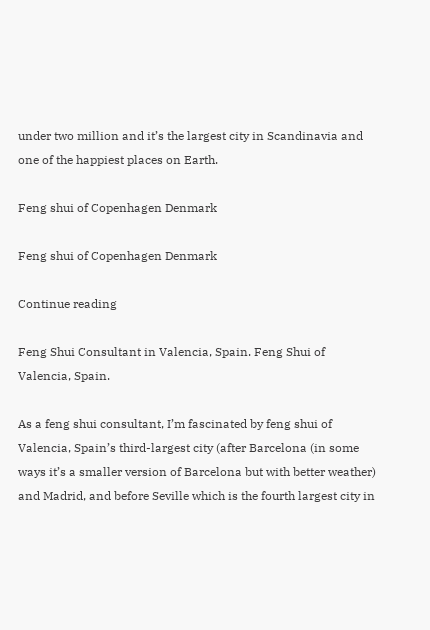under two million and it’s the largest city in Scandinavia and one of the happiest places on Earth.

Feng shui of Copenhagen Denmark

Feng shui of Copenhagen Denmark

Continue reading

Feng Shui Consultant in Valencia, Spain. Feng Shui of Valencia, Spain.

As a feng shui consultant, I’m fascinated by feng shui of Valencia, Spain’s third-largest city (after Barcelona (in some ways it’s a smaller version of Barcelona but with better weather) and Madrid, and before Seville which is the fourth largest city in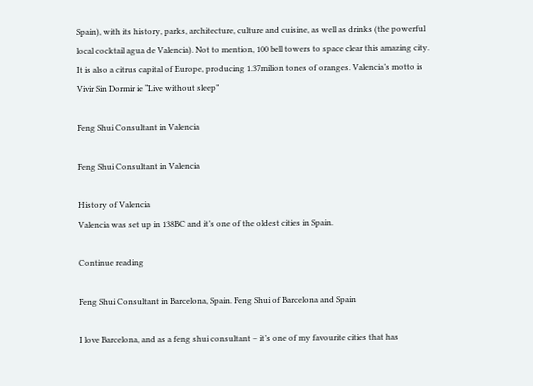Spain), with its history, parks, architecture, culture and cuisine, as well as drinks (the powerful local cocktail agua de Valencia). Not to mention, 100 bell towers to space clear this amazing city. It is also a citrus capital of Europe, producing 1.37milion tones of oranges. Valencia’s motto is Vivir Sin Dormir ie “Live without sleep”

Feng Shui Consultant in Valencia

Feng Shui Consultant in Valencia

History of Valencia
Valencia was set up in 138BC and it’s one of the oldest cities in Spain.

Continue reading

Feng Shui Consultant in Barcelona, Spain. Feng Shui of Barcelona and Spain

I love Barcelona, and as a feng shui consultant – it’s one of my favourite cities that has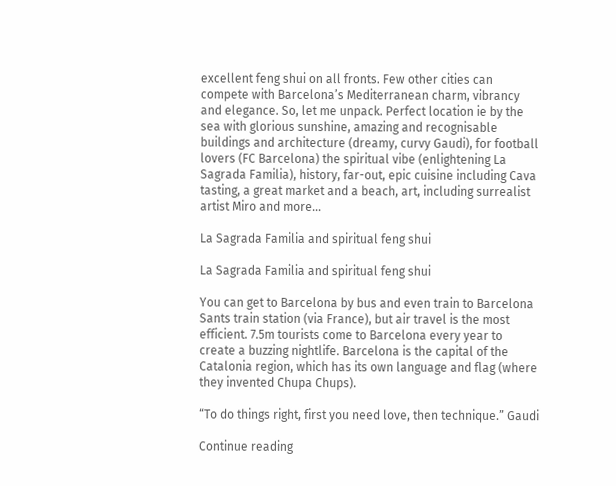excellent feng shui on all fronts. Few other cities can compete with Barcelona’s Mediterranean charm, vibrancy and elegance. So, let me unpack. Perfect location ie by the sea with glorious sunshine, amazing and recognisable buildings and architecture (dreamy, curvy Gaudi), for football lovers (FC Barcelona) the spiritual vibe (enlightening La Sagrada Familia), history, far-out, epic cuisine including Cava tasting, a great market and a beach, art, including surrealist artist Miro and more…

La Sagrada Familia and spiritual feng shui

La Sagrada Familia and spiritual feng shui

You can get to Barcelona by bus and even train to Barcelona Sants train station (via France), but air travel is the most efficient. 7.5m tourists come to Barcelona every year to create a buzzing nightlife. Barcelona is the capital of the Catalonia region, which has its own language and flag (where they invented Chupa Chups).

“To do things right, first you need love, then technique.” Gaudi

Continue reading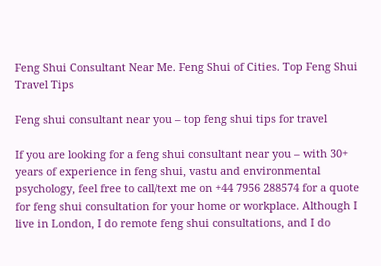Feng Shui Consultant Near Me. Feng Shui of Cities. Top Feng Shui Travel Tips

Feng shui consultant near you – top feng shui tips for travel

If you are looking for a feng shui consultant near you – with 30+ years of experience in feng shui, vastu and environmental psychology, feel free to call/text me on +44 7956 288574 for a quote for feng shui consultation for your home or workplace. Although I live in London, I do remote feng shui consultations, and I do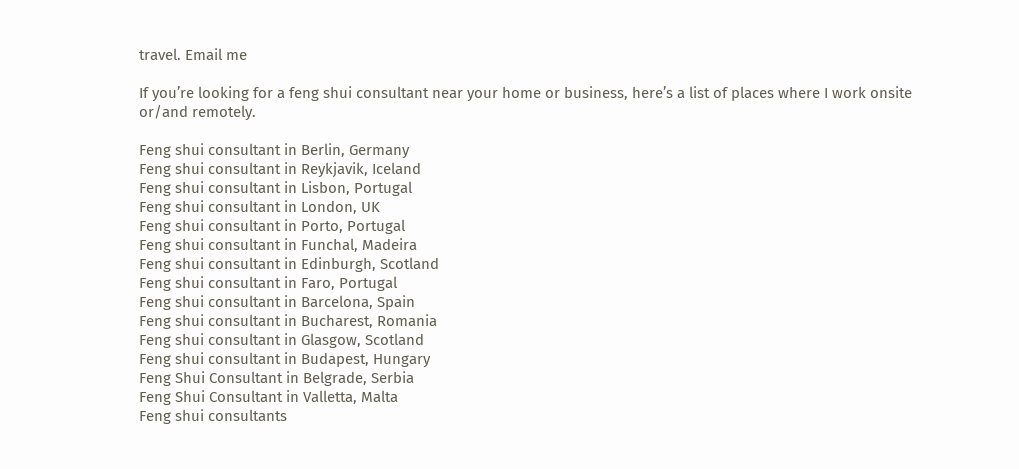travel. Email me

If you’re looking for a feng shui consultant near your home or business, here’s a list of places where I work onsite or/and remotely.

Feng shui consultant in Berlin, Germany
Feng shui consultant in Reykjavik, Iceland
Feng shui consultant in Lisbon, Portugal
Feng shui consultant in London, UK
Feng shui consultant in Porto, Portugal
Feng shui consultant in Funchal, Madeira
Feng shui consultant in Edinburgh, Scotland
Feng shui consultant in Faro, Portugal
Feng shui consultant in Barcelona, Spain
Feng shui consultant in Bucharest, Romania
Feng shui consultant in Glasgow, Scotland
Feng shui consultant in Budapest, Hungary
Feng Shui Consultant in Belgrade, Serbia
Feng Shui Consultant in Valletta, Malta
Feng shui consultants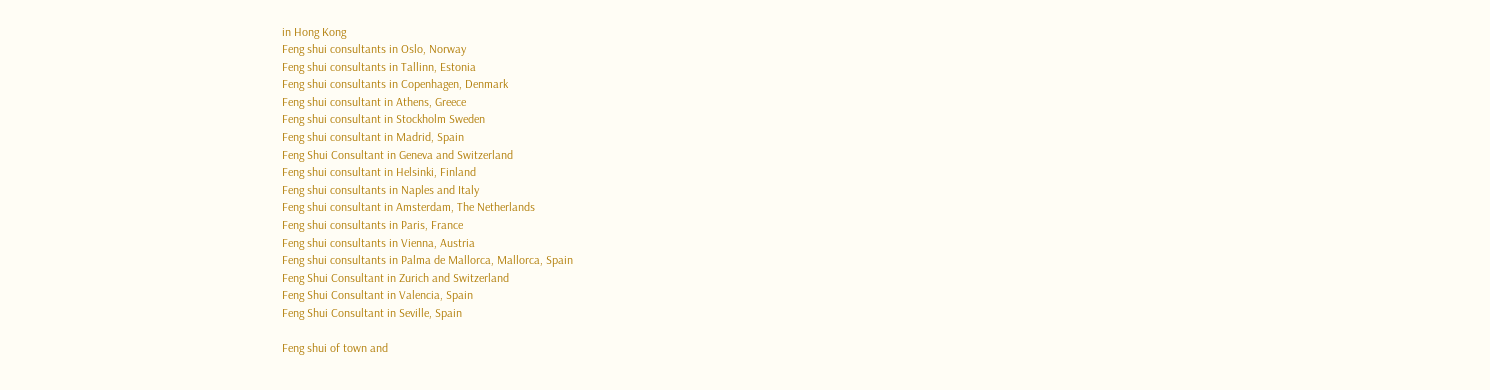in Hong Kong
Feng shui consultants in Oslo, Norway
Feng shui consultants in Tallinn, Estonia
Feng shui consultants in Copenhagen, Denmark
Feng shui consultant in Athens, Greece
Feng shui consultant in Stockholm Sweden
Feng shui consultant in Madrid, Spain
Feng Shui Consultant in Geneva and Switzerland
Feng shui consultant in Helsinki, Finland
Feng shui consultants in Naples and Italy
Feng shui consultant in Amsterdam, The Netherlands
Feng shui consultants in Paris, France
Feng shui consultants in Vienna, Austria
Feng shui consultants in Palma de Mallorca, Mallorca, Spain
Feng Shui Consultant in Zurich and Switzerland
Feng Shui Consultant in Valencia, Spain
Feng Shui Consultant in Seville, Spain

Feng shui of town and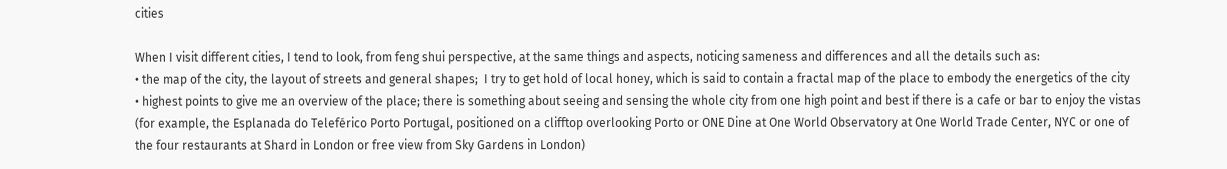cities

When I visit different cities, I tend to look, from feng shui perspective, at the same things and aspects, noticing sameness and differences and all the details such as:
• the map of the city, the layout of streets and general shapes;  I try to get hold of local honey, which is said to contain a fractal map of the place to embody the energetics of the city
• highest points to give me an overview of the place; there is something about seeing and sensing the whole city from one high point and best if there is a cafe or bar to enjoy the vistas (for example, the Esplanada do Teleférico Porto Portugal, positioned on a clifftop overlooking Porto or ONE Dine at One World Observatory at One World Trade Center, NYC or one of the four restaurants at Shard in London or free view from Sky Gardens in London)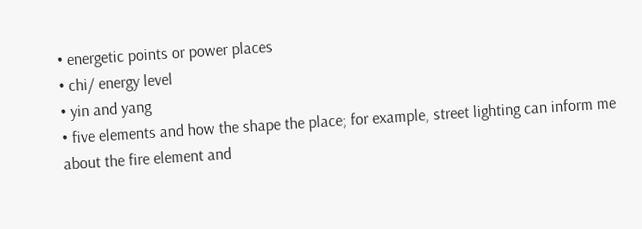• energetic points or power places
• chi/ energy level
• yin and yang
• five elements and how the shape the place; for example, street lighting can inform me about the fire element and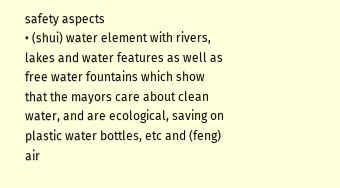safety aspects
• (shui) water element with rivers, lakes and water features as well as free water fountains which show that the mayors care about clean water, and are ecological, saving on plastic water bottles, etc and (feng) air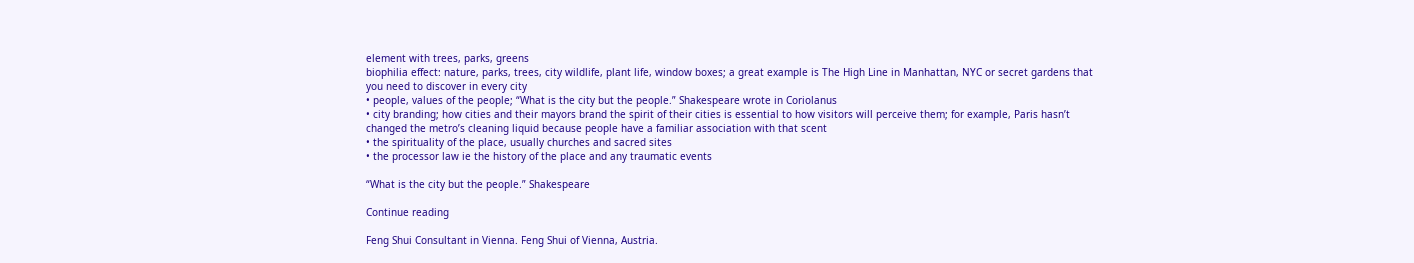element with trees, parks, greens
biophilia effect: nature, parks, trees, city wildlife, plant life, window boxes; a great example is The High Line in Manhattan, NYC or secret gardens that you need to discover in every city
• people, values of the people; “What is the city but the people.” Shakespeare wrote in Coriolanus
• city branding; how cities and their mayors brand the spirit of their cities is essential to how visitors will perceive them; for example, Paris hasn’t changed the metro’s cleaning liquid because people have a familiar association with that scent
• the spirituality of the place, usually churches and sacred sites
• the processor law ie the history of the place and any traumatic events

“What is the city but the people.” Shakespeare

Continue reading

Feng Shui Consultant in Vienna. Feng Shui of Vienna, Austria.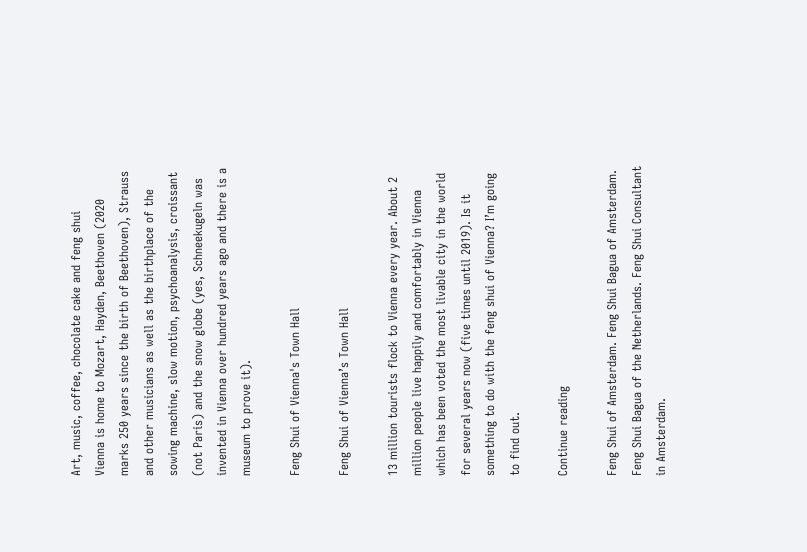Art, music, coffee, chocolate cake and feng shui
Vienna is home to Mozart, Hayden, Beethoven (2020 marks 250 years since the birth of Beethoven), Strauss and other musicians as well as the birthplace of the sowing machine, slow motion, psychoanalysis, croissant (not Paris) and the snow globe (yes, Schneekugeln was invented in Vienna over hundred years ago and there is a museum to prove it).

Feng Shui of Vienna's Town Hall

Feng Shui of Vienna’s Town Hall

13 million tourists flock to Vienna every year. About 2 million people live happily and comfortably in Vienna which has been voted the most livable city in the world for several years now (five times until 2019). Is it something to do with the feng shui of Vienna? I’m going to find out.

Continue reading

Feng Shui of Amsterdam. Feng Shui Bagua of Amsterdam. Feng Shui Bagua of the Netherlands. Feng Shui Consultant in Amsterdam.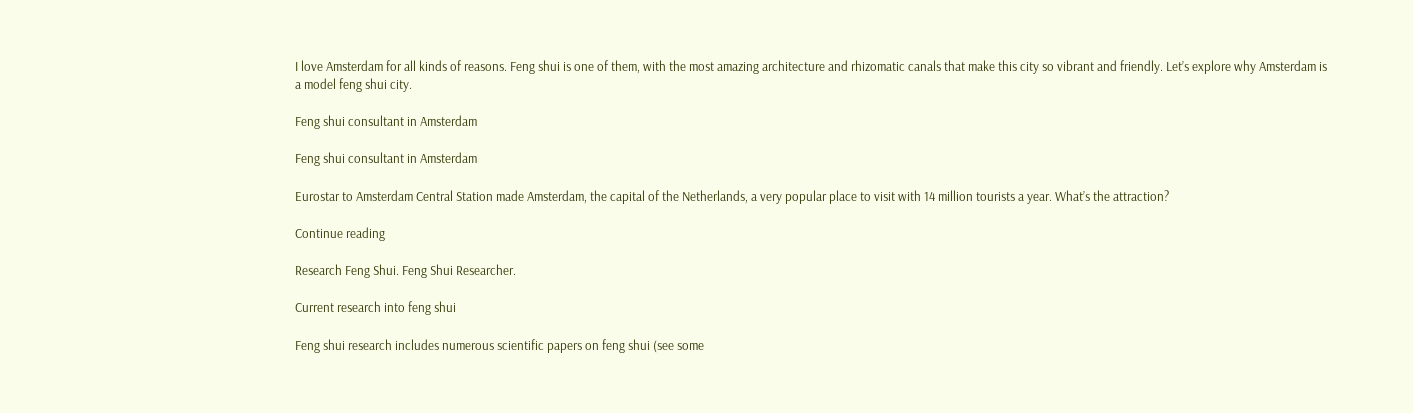I love Amsterdam for all kinds of reasons. Feng shui is one of them, with the most amazing architecture and rhizomatic canals that make this city so vibrant and friendly. Let’s explore why Amsterdam is a model feng shui city.

Feng shui consultant in Amsterdam

Feng shui consultant in Amsterdam

Eurostar to Amsterdam Central Station made Amsterdam, the capital of the Netherlands, a very popular place to visit with 14 million tourists a year. What’s the attraction?

Continue reading

Research Feng Shui. Feng Shui Researcher.

Current research into feng shui

Feng shui research includes numerous scientific papers on feng shui (see some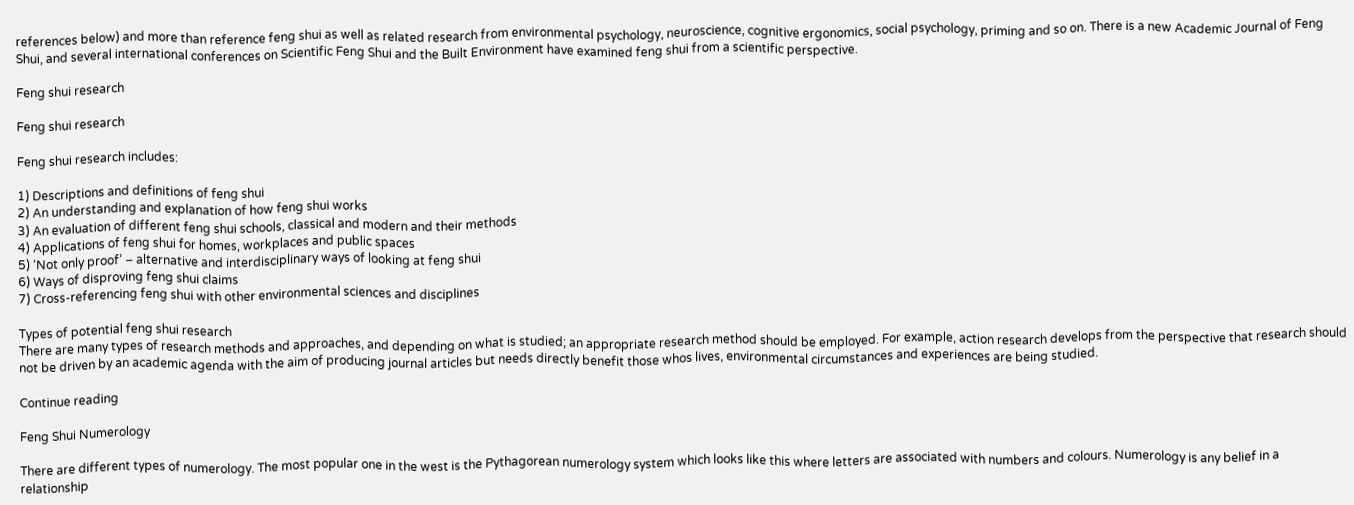references below) and more than reference feng shui as well as related research from environmental psychology, neuroscience, cognitive ergonomics, social psychology, priming and so on. There is a new Academic Journal of Feng Shui, and several international conferences on Scientific Feng Shui and the Built Environment have examined feng shui from a scientific perspective.

Feng shui research

Feng shui research

Feng shui research includes:

1) Descriptions and definitions of feng shui
2) An understanding and explanation of how feng shui works
3) An evaluation of different feng shui schools, classical and modern and their methods
4) Applications of feng shui for homes, workplaces and public spaces
5) ‘Not only proof’ – alternative and interdisciplinary ways of looking at feng shui
6) Ways of disproving feng shui claims
7) Cross-referencing feng shui with other environmental sciences and disciplines

Types of potential feng shui research
There are many types of research methods and approaches, and depending on what is studied; an appropriate research method should be employed. For example, action research develops from the perspective that research should not be driven by an academic agenda with the aim of producing journal articles but needs directly benefit those whos lives, environmental circumstances and experiences are being studied.

Continue reading

Feng Shui Numerology

There are different types of numerology. The most popular one in the west is the Pythagorean numerology system which looks like this where letters are associated with numbers and colours. Numerology is any belief in a relationship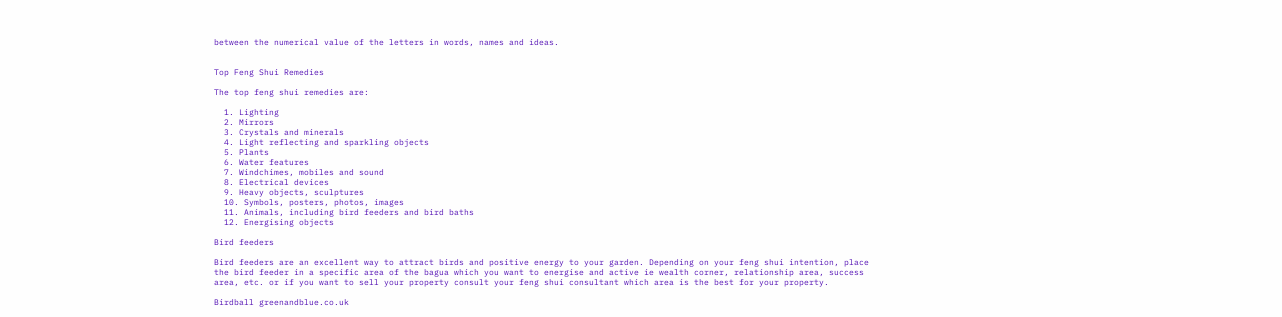between the numerical value of the letters in words, names and ideas.


Top Feng Shui Remedies

The top feng shui remedies are:

  1. Lighting
  2. Mirrors
  3. Crystals and minerals
  4. Light reflecting and sparkling objects
  5. Plants
  6. Water features
  7. Windchimes, mobiles and sound
  8. Electrical devices
  9. Heavy objects, sculptures
  10. Symbols, posters, photos, images
  11. Animals, including bird feeders and bird baths
  12. Energising objects

Bird feeders

Bird feeders are an excellent way to attract birds and positive energy to your garden. Depending on your feng shui intention, place the bird feeder in a specific area of the bagua which you want to energise and active ie wealth corner, relationship area, success area, etc. or if you want to sell your property consult your feng shui consultant which area is the best for your property.

Birdball greenandblue.co.uk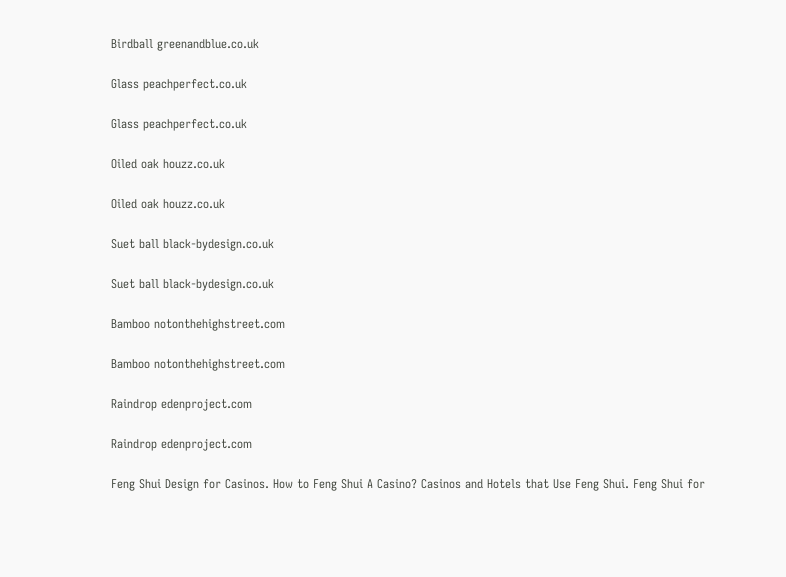Birdball greenandblue.co.uk

Glass peachperfect.co.uk

Glass peachperfect.co.uk

Oiled oak houzz.co.uk

Oiled oak houzz.co.uk

Suet ball black-bydesign.co.uk

Suet ball black-bydesign.co.uk

Bamboo notonthehighstreet.com

Bamboo notonthehighstreet.com

Raindrop edenproject.com

Raindrop edenproject.com

Feng Shui Design for Casinos. How to Feng Shui A Casino? Casinos and Hotels that Use Feng Shui. Feng Shui for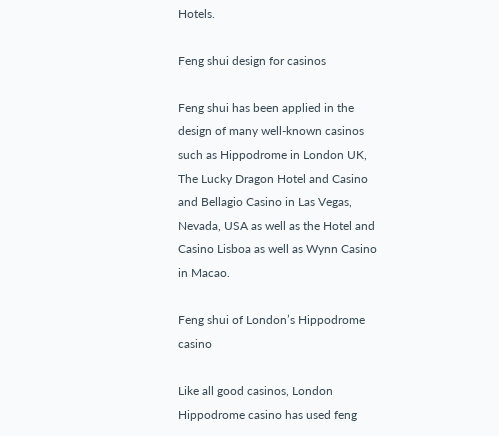Hotels.

Feng shui design for casinos

Feng shui has been applied in the design of many well-known casinos such as Hippodrome in London UK, The Lucky Dragon Hotel and Casino and Bellagio Casino in Las Vegas, Nevada, USA as well as the Hotel and Casino Lisboa as well as Wynn Casino in Macao.

Feng shui of London’s Hippodrome casino

Like all good casinos, London Hippodrome casino has used feng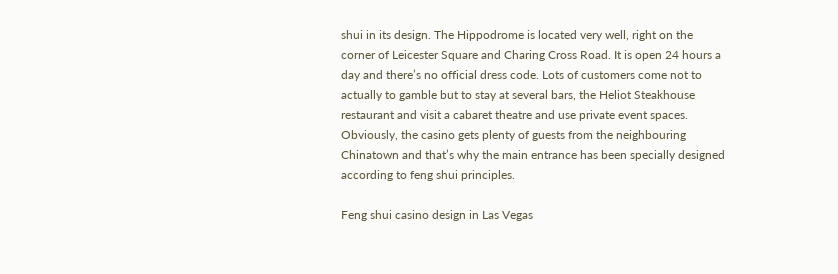shui in its design. The Hippodrome is located very well, right on the corner of Leicester Square and Charing Cross Road. It is open 24 hours a day and there’s no official dress code. Lots of customers come not to actually to gamble but to stay at several bars, the Heliot Steakhouse restaurant and visit a cabaret theatre and use private event spaces. Obviously, the casino gets plenty of guests from the neighbouring Chinatown and that’s why the main entrance has been specially designed according to feng shui principles.

Feng shui casino design in Las Vegas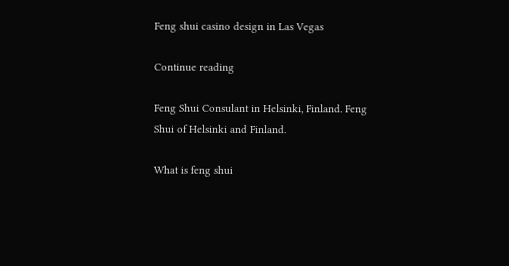Feng shui casino design in Las Vegas

Continue reading

Feng Shui Consulant in Helsinki, Finland. Feng Shui of Helsinki and Finland.

What is feng shui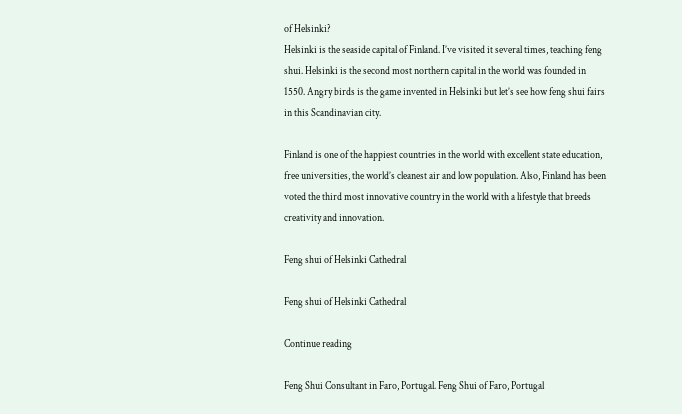of Helsinki?
Helsinki is the seaside capital of Finland. I’ve visited it several times, teaching feng shui. Helsinki is the second most northern capital in the world was founded in 1550. Angry birds is the game invented in Helsinki but let’s see how feng shui fairs in this Scandinavian city.

Finland is one of the happiest countries in the world with excellent state education, free universities, the world’s cleanest air and low population. Also, Finland has been voted the third most innovative country in the world with a lifestyle that breeds creativity and innovation.

Feng shui of Helsinki Cathedral

Feng shui of Helsinki Cathedral

Continue reading

Feng Shui Consultant in Faro, Portugal. Feng Shui of Faro, Portugal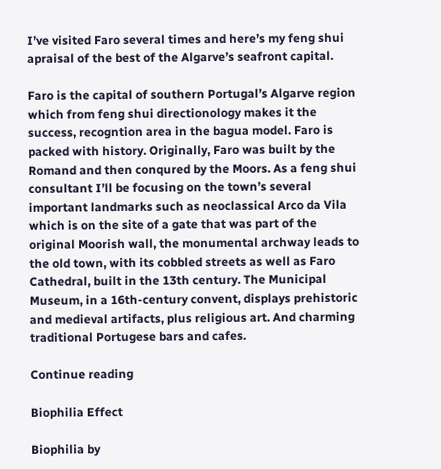I’ve visited Faro several times and here’s my feng shui apraisal of the best of the Algarve’s seafront capital.

Faro is the capital of southern Portugal’s Algarve region which from feng shui directionology makes it the success, recogntion area in the bagua model. Faro is packed with history. Originally, Faro was built by the Romand and then conqured by the Moors. As a feng shui consultant I’ll be focusing on the town’s several important landmarks such as neoclassical Arco da Vila which is on the site of a gate that was part of the original Moorish wall, the monumental archway leads to the old town, with its cobbled streets as well as Faro Cathedral, built in the 13th century. The Municipal Museum, in a 16th-century convent, displays prehistoric and medieval artifacts, plus religious art. And charming traditional Portugese bars and cafes.

Continue reading

Biophilia Effect

Biophilia by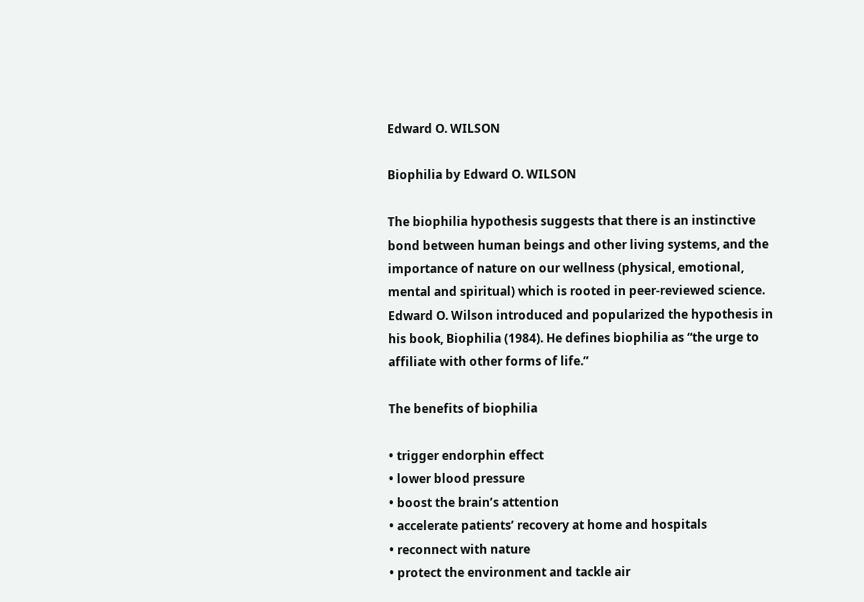Edward O. WILSON

Biophilia by Edward O. WILSON

The biophilia hypothesis suggests that there is an instinctive bond between human beings and other living systems, and the importance of nature on our wellness (physical, emotional, mental and spiritual) which is rooted in peer-reviewed science. Edward O. Wilson introduced and popularized the hypothesis in his book, Biophilia (1984). He defines biophilia as “the urge to affiliate with other forms of life.”

The benefits of biophilia

• trigger endorphin effect
• lower blood pressure
• boost the brain’s attention
• accelerate patients’ recovery at home and hospitals
• reconnect with nature
• protect the environment and tackle air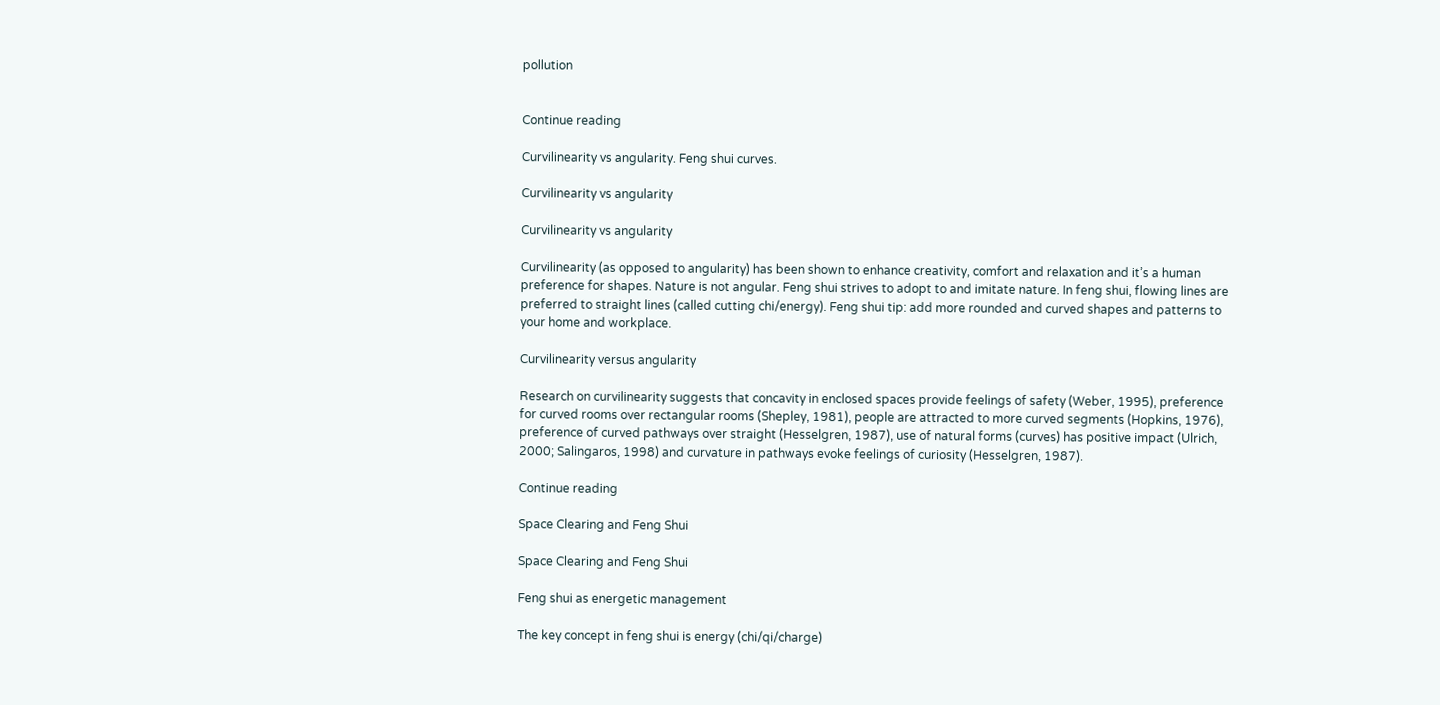pollution


Continue reading

Curvilinearity vs angularity. Feng shui curves.

Curvilinearity vs angularity

Curvilinearity vs angularity

Curvilinearity (as opposed to angularity) has been shown to enhance creativity, comfort and relaxation and it’s a human preference for shapes. Nature is not angular. Feng shui strives to adopt to and imitate nature. In feng shui, flowing lines are preferred to straight lines (called cutting chi/energy). Feng shui tip: add more rounded and curved shapes and patterns to your home and workplace.

Curvilinearity versus angularity

Research on curvilinearity suggests that concavity in enclosed spaces provide feelings of safety (Weber, 1995), preference for curved rooms over rectangular rooms (Shepley, 1981), people are attracted to more curved segments (Hopkins, 1976), preference of curved pathways over straight (Hesselgren, 1987), use of natural forms (curves) has positive impact (Ulrich, 2000; Salingaros, 1998) and curvature in pathways evoke feelings of curiosity (Hesselgren, 1987).

Continue reading

Space Clearing and Feng Shui

Space Clearing and Feng Shui

Feng shui as energetic management

The key concept in feng shui is energy (chi/qi/charge)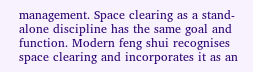management. Space clearing as a stand-alone discipline has the same goal and function. Modern feng shui recognises space clearing and incorporates it as an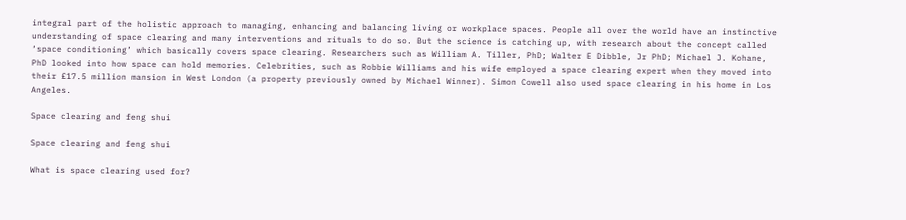integral part of the holistic approach to managing, enhancing and balancing living or workplace spaces. People all over the world have an instinctive understanding of space clearing and many interventions and rituals to do so. But the science is catching up, with research about the concept called ‘space conditioning’ which basically covers space clearing. Researchers such as William A. Tiller, PhD; Walter E Dibble, Jr PhD; Michael J. Kohane, PhD looked into how space can hold memories. Celebrities, such as Robbie Williams and his wife employed a space clearing expert when they moved into their £17.5 million mansion in West London (a property previously owned by Michael Winner). Simon Cowell also used space clearing in his home in Los Angeles.

Space clearing and feng shui

Space clearing and feng shui

What is space clearing used for?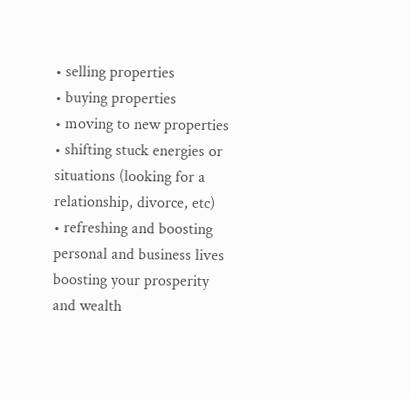• selling properties
• buying properties
• moving to new properties
• shifting stuck energies or situations (looking for a relationship, divorce, etc)
• refreshing and boosting personal and business lives
boosting your prosperity and wealth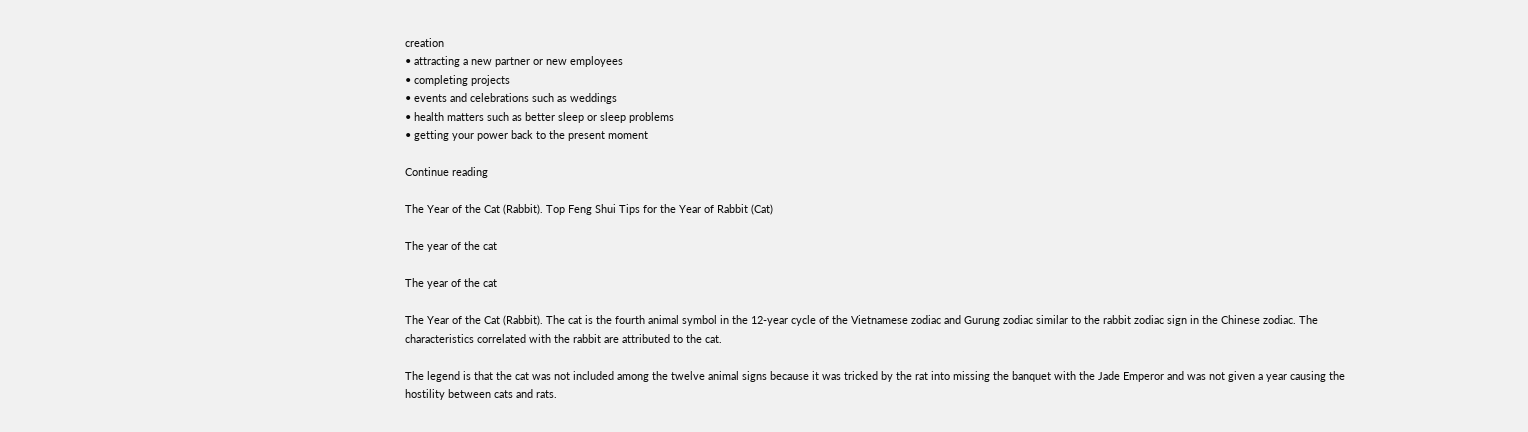creation
• attracting a new partner or new employees
• completing projects
• events and celebrations such as weddings
• health matters such as better sleep or sleep problems
• getting your power back to the present moment

Continue reading

The Year of the Cat (Rabbit). Top Feng Shui Tips for the Year of Rabbit (Cat)

The year of the cat

The year of the cat

The Year of the Cat (Rabbit). The cat is the fourth animal symbol in the 12-year cycle of the Vietnamese zodiac and Gurung zodiac similar to the rabbit zodiac sign in the Chinese zodiac. The characteristics correlated with the rabbit are attributed to the cat.

The legend is that the cat was not included among the twelve animal signs because it was tricked by the rat into missing the banquet with the Jade Emperor and was not given a year causing the hostility between cats and rats.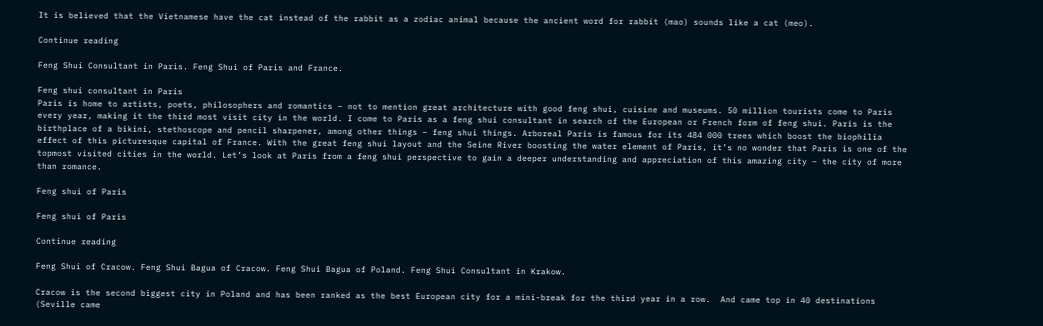It is believed that the Vietnamese have the cat instead of the rabbit as a zodiac animal because the ancient word for rabbit (mao) sounds like a cat (meo).

Continue reading

Feng Shui Consultant in Paris. Feng Shui of Paris and France.

Feng shui consultant in Paris
Paris is home to artists, poets, philosophers and romantics – not to mention great architecture with good feng shui, cuisine and museums. 50 million tourists come to Paris every year, making it the third most visit city in the world. I come to Paris as a feng shui consultant in search of the European or French form of feng shui. Paris is the birthplace of a bikini, stethoscope and pencil sharpener, among other things – feng shui things. Arboreal Paris is famous for its 484 000 trees which boost the biophilia effect of this picturesque capital of France. With the great feng shui layout and the Seine River boosting the water element of Paris, it’s no wonder that Paris is one of the topmost visited cities in the world. Let’s look at Paris from a feng shui perspective to gain a deeper understanding and appreciation of this amazing city – the city of more than romance.

Feng shui of Paris

Feng shui of Paris

Continue reading

Feng Shui of Cracow. Feng Shui Bagua of Cracow. Feng Shui Bagua of Poland. Feng Shui Consultant in Krakow.

Cracow is the second biggest city in Poland and has been ranked as the best European city for a mini-break for the third year in a row.  And came top in 40 destinations (Seville came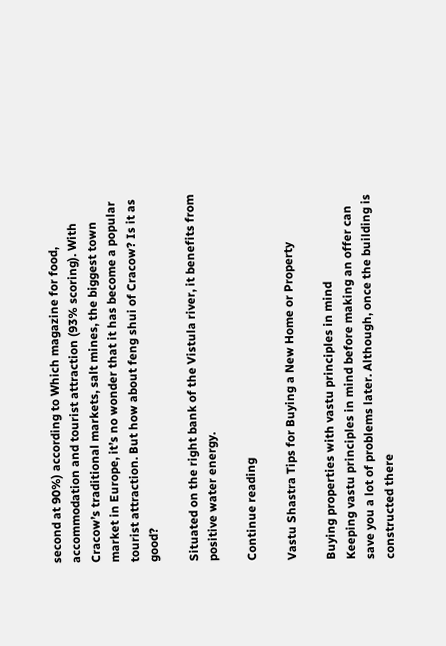second at 90%) according to Which magazine for food, accommodation and tourist attraction (93% scoring). With Cracow’s traditional markets, salt mines, the biggest town market in Europe, it’s no wonder that it has become a popular tourist attraction. But how about feng shui of Cracow? Is it as good?

Situated on the right bank of the Vistula river, it benefits from positive water energy.

Continue reading

Vastu Shastra Tips for Buying a New Home or Property

Buying properties with vastu principles in mind
Keeping vastu principles in mind before making an offer can save you a lot of problems later. Although, once the building is constructed there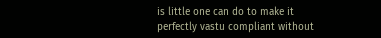is little one can do to make it perfectly vastu compliant without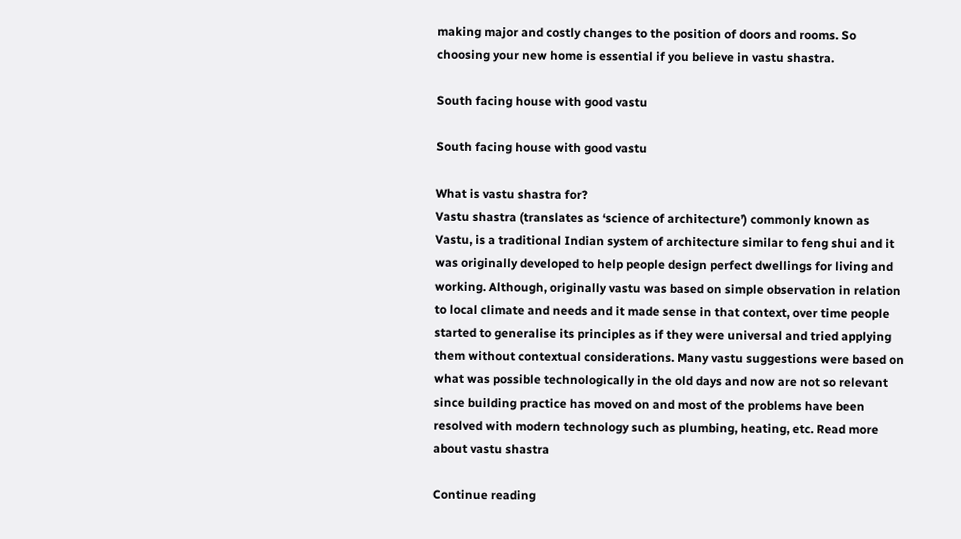making major and costly changes to the position of doors and rooms. So choosing your new home is essential if you believe in vastu shastra.

South facing house with good vastu

South facing house with good vastu

What is vastu shastra for?
Vastu shastra (translates as ‘science of architecture’) commonly known as Vastu, is a traditional Indian system of architecture similar to feng shui and it was originally developed to help people design perfect dwellings for living and working. Although, originally vastu was based on simple observation in relation to local climate and needs and it made sense in that context, over time people started to generalise its principles as if they were universal and tried applying them without contextual considerations. Many vastu suggestions were based on what was possible technologically in the old days and now are not so relevant since building practice has moved on and most of the problems have been resolved with modern technology such as plumbing, heating, etc. Read more about vastu shastra

Continue reading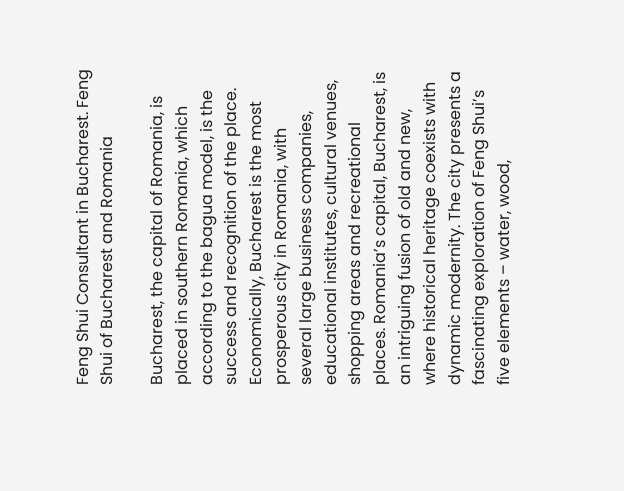Feng Shui Consultant in Bucharest. Feng Shui of Bucharest and Romania

Bucharest, the capital of Romania, is placed in southern Romania, which according to the bagua model, is the success and recognition of the place. Economically, Bucharest is the most prosperous city in Romania, with several large business companies, educational institutes, cultural venues, shopping areas and recreational places. Romania’s capital, Bucharest, is an intriguing fusion of old and new, where historical heritage coexists with dynamic modernity. The city presents a fascinating exploration of Feng Shui’s five elements – water, wood,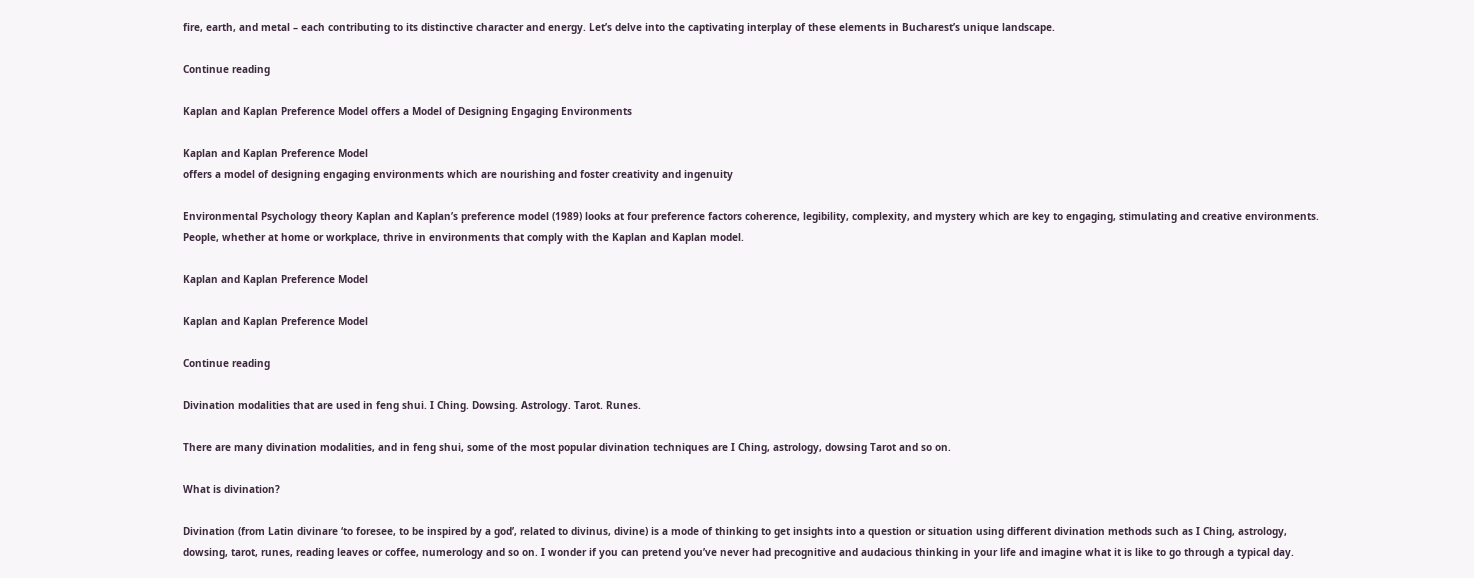fire, earth, and metal – each contributing to its distinctive character and energy. Let’s delve into the captivating interplay of these elements in Bucharest’s unique landscape.

Continue reading

Kaplan and Kaplan Preference Model offers a Model of Designing Engaging Environments

Kaplan and Kaplan Preference Model
offers a model of designing engaging environments which are nourishing and foster creativity and ingenuity

Environmental Psychology theory Kaplan and Kaplan’s preference model (1989) looks at four preference factors coherence, legibility, complexity, and mystery which are key to engaging, stimulating and creative environments. People, whether at home or workplace, thrive in environments that comply with the Kaplan and Kaplan model.

Kaplan and Kaplan Preference Model

Kaplan and Kaplan Preference Model

Continue reading

Divination modalities that are used in feng shui. I Ching. Dowsing. Astrology. Tarot. Runes.

There are many divination modalities, and in feng shui, some of the most popular divination techniques are I Ching, astrology, dowsing Tarot and so on.

What is divination?

Divination (from Latin divinare ‘to foresee, to be inspired by a god’, related to divinus, divine) is a mode of thinking to get insights into a question or situation using different divination methods such as I Ching, astrology, dowsing, tarot, runes, reading leaves or coffee, numerology and so on. I wonder if you can pretend you’ve never had precognitive and audacious thinking in your life and imagine what it is like to go through a typical day.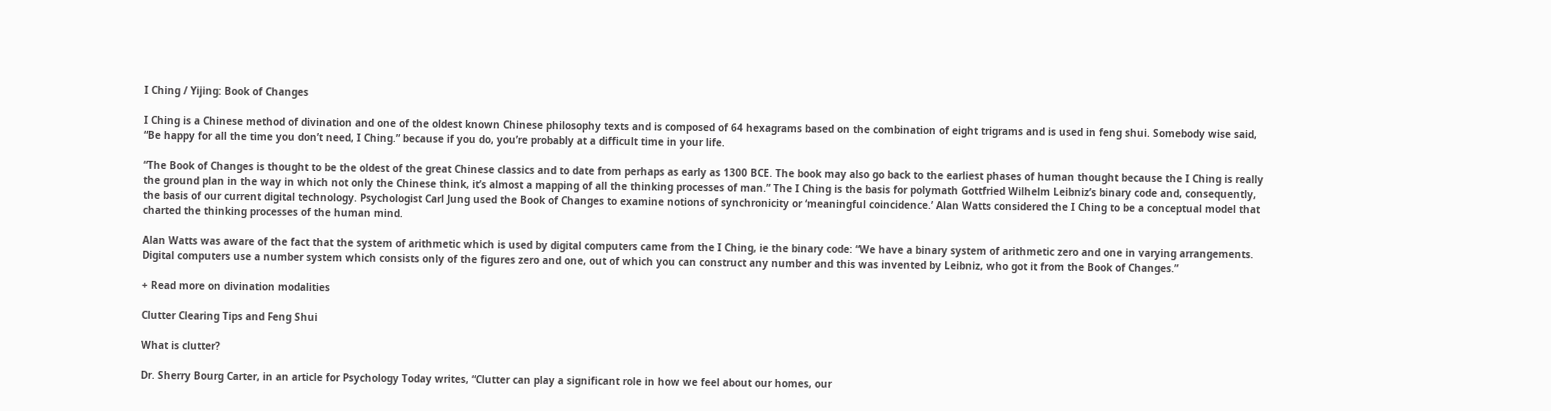I Ching / Yijing: Book of Changes

I Ching is a Chinese method of divination and one of the oldest known Chinese philosophy texts and is composed of 64 hexagrams based on the combination of eight trigrams and is used in feng shui. Somebody wise said, “Be happy for all the time you don’t need, I Ching.” because if you do, you’re probably at a difficult time in your life.

“The Book of Changes is thought to be the oldest of the great Chinese classics and to date from perhaps as early as 1300 BCE. The book may also go back to the earliest phases of human thought because the I Ching is really the ground plan in the way in which not only the Chinese think, it’s almost a mapping of all the thinking processes of man.” The I Ching is the basis for polymath Gottfried Wilhelm Leibniz’s binary code and, consequently, the basis of our current digital technology. Psychologist Carl Jung used the Book of Changes to examine notions of synchronicity or ‘meaningful coincidence.’ Alan Watts considered the I Ching to be a conceptual model that charted the thinking processes of the human mind.

Alan Watts was aware of the fact that the system of arithmetic which is used by digital computers came from the I Ching, ie the binary code: “We have a binary system of arithmetic zero and one in varying arrangements. Digital computers use a number system which consists only of the figures zero and one, out of which you can construct any number and this was invented by Leibniz, who got it from the Book of Changes.”

+ Read more on divination modalities

Clutter Clearing Tips and Feng Shui

What is clutter?

Dr. Sherry Bourg Carter, in an article for Psychology Today writes, “Clutter can play a significant role in how we feel about our homes, our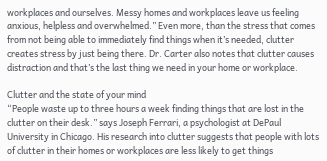workplaces and ourselves. Messy homes and workplaces leave us feeling anxious, helpless and overwhelmed.” Even more, than the stress that comes from not being able to immediately find things when it’s needed, clutter creates stress by just being there. Dr. Carter also notes that clutter causes distraction and that’s the last thing we need in your home or workplace.

Clutter and the state of your mind
“People waste up to three hours a week finding things that are lost in the clutter on their desk.” says Joseph Ferrari, a psychologist at DePaul University in Chicago. His research into clutter suggests that people with lots of clutter in their homes or workplaces are less likely to get things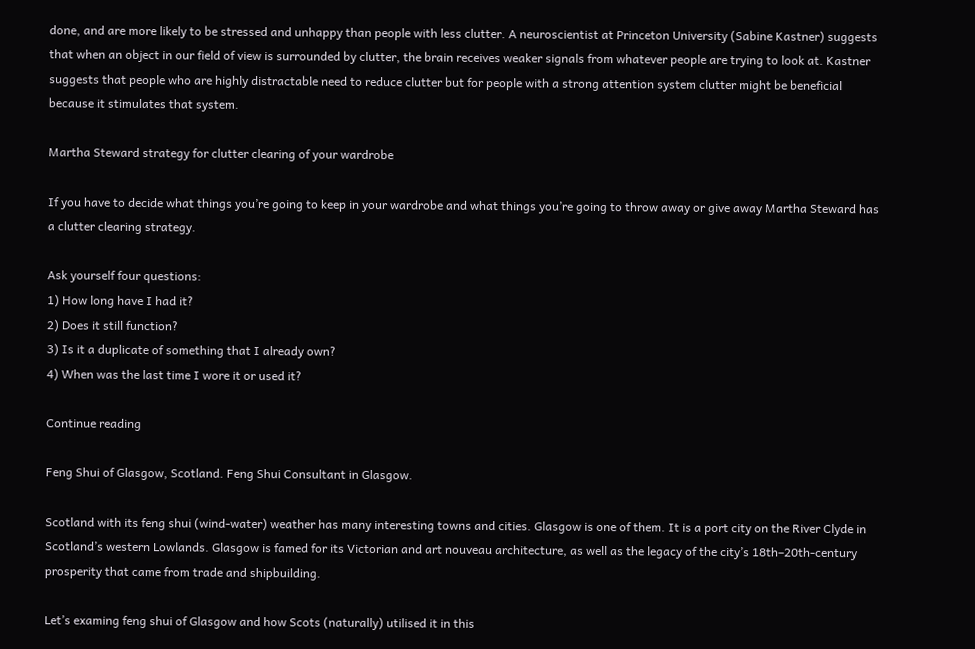done, and are more likely to be stressed and unhappy than people with less clutter. A neuroscientist at Princeton University (Sabine Kastner) suggests that when an object in our field of view is surrounded by clutter, the brain receives weaker signals from whatever people are trying to look at. Kastner suggests that people who are highly distractable need to reduce clutter but for people with a strong attention system clutter might be beneficial because it stimulates that system.

Martha Steward strategy for clutter clearing of your wardrobe

If you have to decide what things you’re going to keep in your wardrobe and what things you’re going to throw away or give away Martha Steward has a clutter clearing strategy.

Ask yourself four questions:
1) How long have I had it?
2) Does it still function?
3) Is it a duplicate of something that I already own?
4) When was the last time I wore it or used it?

Continue reading

Feng Shui of Glasgow, Scotland. Feng Shui Consultant in Glasgow.

Scotland with its feng shui (wind-water) weather has many interesting towns and cities. Glasgow is one of them. It is a port city on the River Clyde in Scotland’s western Lowlands. Glasgow is famed for its Victorian and art nouveau architecture, as well as the legacy of the city’s 18th–20th-century prosperity that came from trade and shipbuilding.

Let’s examing feng shui of Glasgow and how Scots (naturally) utilised it in this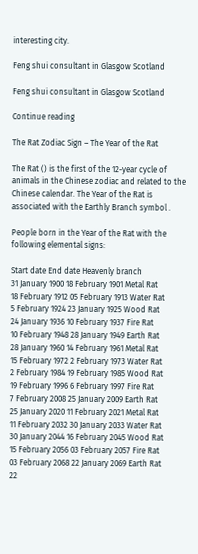interesting city.

Feng shui consultant in Glasgow Scotland

Feng shui consultant in Glasgow Scotland

Continue reading

The Rat Zodiac Sign – The Year of the Rat

The Rat () is the first of the 12-year cycle of animals in the Chinese zodiac and related to the Chinese calendar. The Year of the Rat is associated with the Earthly Branch symbol .

People born in the Year of the Rat with the following elemental signs:

Start date End date Heavenly branch
31 January 1900 18 February 1901 Metal Rat
18 February 1912 05 February 1913 Water Rat
5 February 1924 23 January 1925 Wood Rat
24 January 1936 10 February 1937 Fire Rat
10 February 1948 28 January 1949 Earth Rat
28 January 1960 14 February 1961 Metal Rat
15 February 1972 2 February 1973 Water Rat
2 February 1984 19 February 1985 Wood Rat
19 February 1996 6 February 1997 Fire Rat
7 February 2008 25 January 2009 Earth Rat
25 January 2020 11 February 2021 Metal Rat
11 February 2032 30 January 2033 Water Rat
30 January 2044 16 February 2045 Wood Rat
15 February 2056 03 February 2057 Fire Rat
03 February 2068 22 January 2069 Earth Rat
22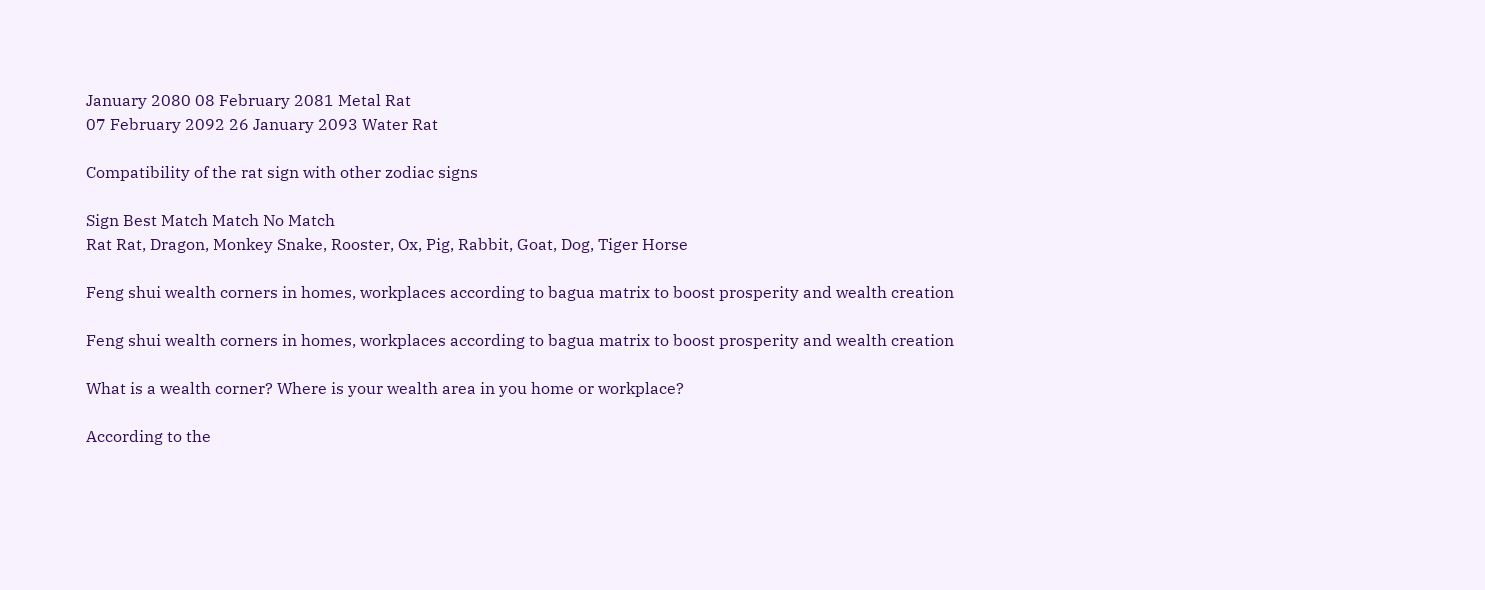January 2080 08 February 2081 Metal Rat
07 February 2092 26 January 2093 Water Rat

Compatibility of the rat sign with other zodiac signs

Sign Best Match Match No Match
Rat Rat, Dragon, Monkey Snake, Rooster, Ox, Pig, Rabbit, Goat, Dog, Tiger Horse

Feng shui wealth corners in homes, workplaces according to bagua matrix to boost prosperity and wealth creation

Feng shui wealth corners in homes, workplaces according to bagua matrix to boost prosperity and wealth creation

What is a wealth corner? Where is your wealth area in you home or workplace?

According to the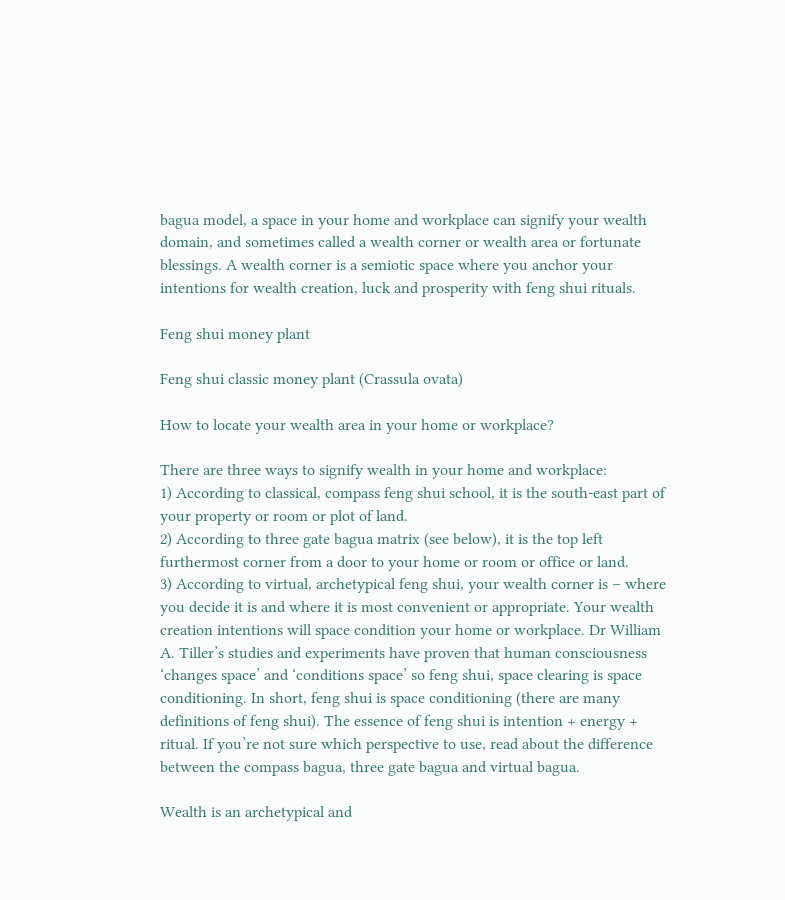bagua model, a space in your home and workplace can signify your wealth domain, and sometimes called a wealth corner or wealth area or fortunate blessings. A wealth corner is a semiotic space where you anchor your intentions for wealth creation, luck and prosperity with feng shui rituals.

Feng shui money plant

Feng shui classic money plant (Crassula ovata)

How to locate your wealth area in your home or workplace?

There are three ways to signify wealth in your home and workplace:
1) According to classical, compass feng shui school, it is the south-east part of your property or room or plot of land.
2) According to three gate bagua matrix (see below), it is the top left furthermost corner from a door to your home or room or office or land.
3) According to virtual, archetypical feng shui, your wealth corner is – where you decide it is and where it is most convenient or appropriate. Your wealth creation intentions will space condition your home or workplace. Dr William A. Tiller’s studies and experiments have proven that human consciousness ‘changes space’ and ‘conditions space’ so feng shui, space clearing is space conditioning. In short, feng shui is space conditioning (there are many definitions of feng shui). The essence of feng shui is intention + energy + ritual. If you’re not sure which perspective to use, read about the difference between the compass bagua, three gate bagua and virtual bagua.

Wealth is an archetypical and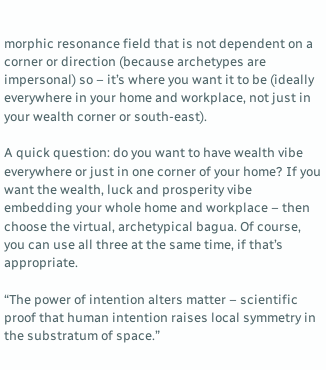morphic resonance field that is not dependent on a corner or direction (because archetypes are impersonal) so – it’s where you want it to be (ideally everywhere in your home and workplace, not just in your wealth corner or south-east).

A quick question: do you want to have wealth vibe everywhere or just in one corner of your home? If you want the wealth, luck and prosperity vibe embedding your whole home and workplace – then choose the virtual, archetypical bagua. Of course, you can use all three at the same time, if that’s appropriate.

“The power of intention alters matter – scientific proof that human intention raises local symmetry in the substratum of space.”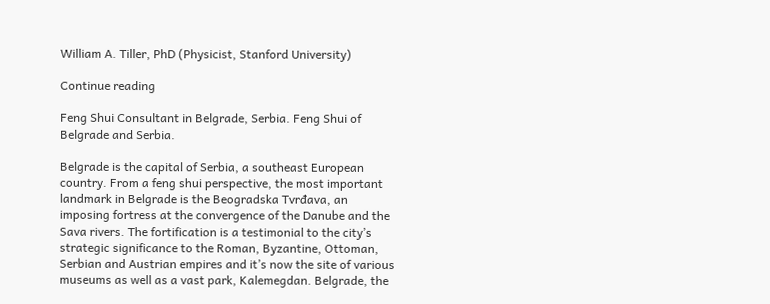William A. Tiller, PhD (Physicist, Stanford University)

Continue reading

Feng Shui Consultant in Belgrade, Serbia. Feng Shui of Belgrade and Serbia.

Belgrade is the capital of Serbia, a southeast European country. From a feng shui perspective, the most important landmark in Belgrade is the Beogradska Tvrđava, an imposing fortress at the convergence of the Danube and the Sava rivers. The fortification is a testimonial to the city’s strategic significance to the Roman, Byzantine, Ottoman, Serbian and Austrian empires and it’s now the site of various museums as well as a vast park, Kalemegdan. Belgrade, the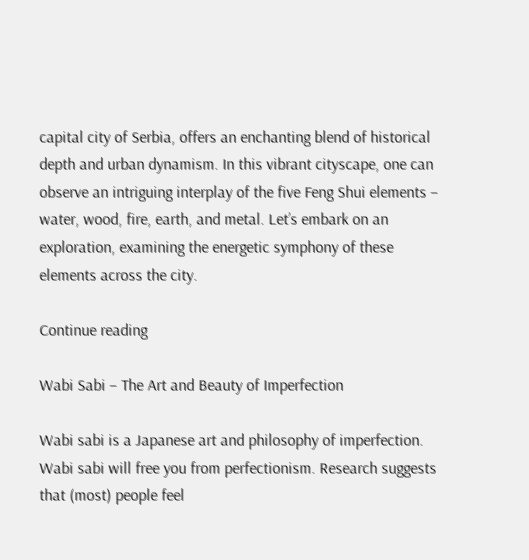capital city of Serbia, offers an enchanting blend of historical depth and urban dynamism. In this vibrant cityscape, one can observe an intriguing interplay of the five Feng Shui elements – water, wood, fire, earth, and metal. Let’s embark on an exploration, examining the energetic symphony of these elements across the city.

Continue reading

Wabi Sabi – The Art and Beauty of Imperfection

Wabi sabi is a Japanese art and philosophy of imperfection. Wabi sabi will free you from perfectionism. Research suggests that (most) people feel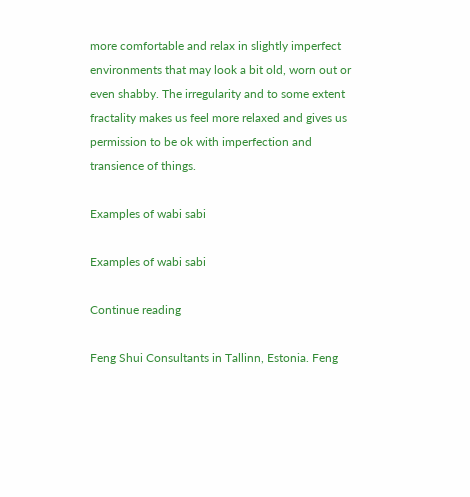more comfortable and relax in slightly imperfect environments that may look a bit old, worn out or even shabby. The irregularity and to some extent fractality makes us feel more relaxed and gives us permission to be ok with imperfection and transience of things.

Examples of wabi sabi

Examples of wabi sabi

Continue reading

Feng Shui Consultants in Tallinn, Estonia. Feng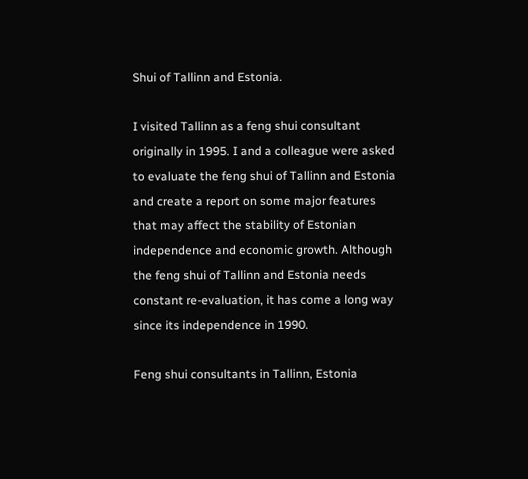Shui of Tallinn and Estonia.

I visited Tallinn as a feng shui consultant originally in 1995. I and a colleague were asked to evaluate the feng shui of Tallinn and Estonia and create a report on some major features that may affect the stability of Estonian independence and economic growth. Although the feng shui of Tallinn and Estonia needs constant re-evaluation, it has come a long way since its independence in 1990.

Feng shui consultants in Tallinn, Estonia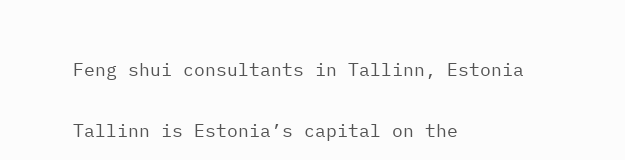Feng shui consultants in Tallinn, Estonia

Tallinn is Estonia’s capital on the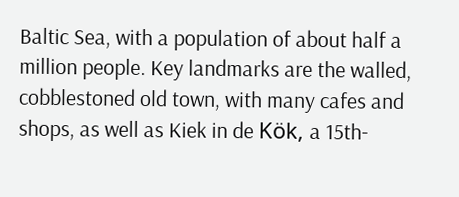Baltic Sea, with a population of about half a million people. Key landmarks are the walled, cobblestoned old town, with many cafes and shops, as well as Kiek in de Kök, a 15th-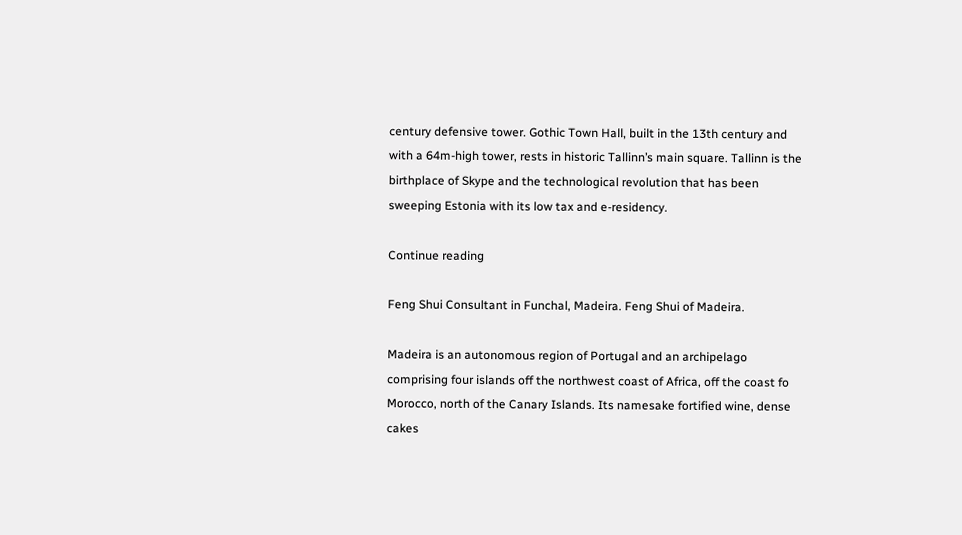century defensive tower. Gothic Town Hall, built in the 13th century and with a 64m-high tower, rests in historic Tallinn’s main square. Tallinn is the birthplace of Skype and the technological revolution that has been sweeping Estonia with its low tax and e-residency.

Continue reading

Feng Shui Consultant in Funchal, Madeira. Feng Shui of Madeira.

Madeira is an autonomous region of Portugal and an archipelago comprising four islands off the northwest coast of Africa, off the coast fo Morocco, north of the Canary Islands. Its namesake fortified wine, dense cakes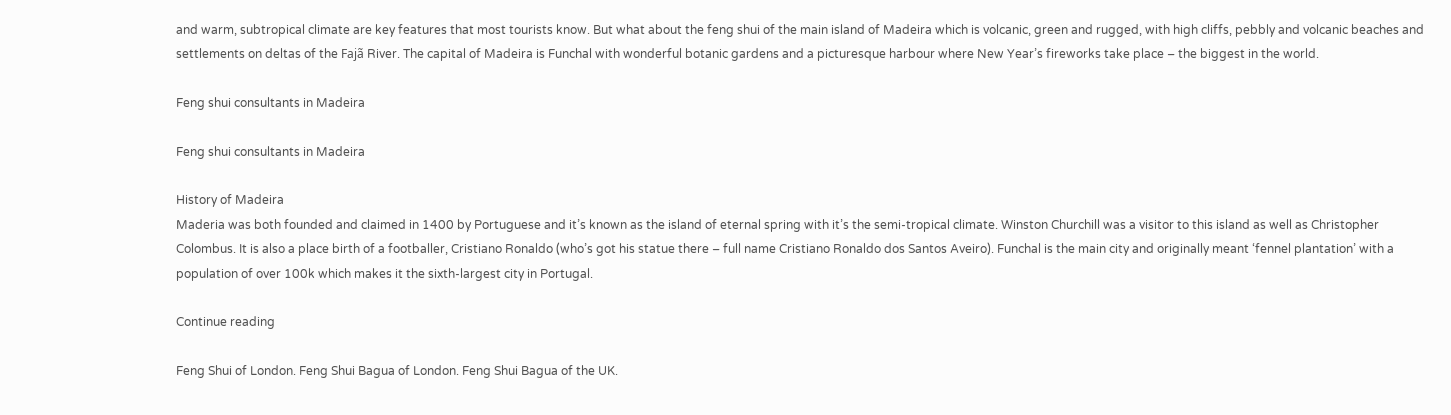and warm, subtropical climate are key features that most tourists know. But what about the feng shui of the main island of Madeira which is volcanic, green and rugged, with high cliffs, pebbly and volcanic beaches and settlements on deltas of the Fajã River. The capital of Madeira is Funchal with wonderful botanic gardens and a picturesque harbour where New Year’s fireworks take place – the biggest in the world.

Feng shui consultants in Madeira

Feng shui consultants in Madeira

History of Madeira
Maderia was both founded and claimed in 1400 by Portuguese and it’s known as the island of eternal spring with it’s the semi-tropical climate. Winston Churchill was a visitor to this island as well as Christopher Colombus. It is also a place birth of a footballer, Cristiano Ronaldo (who’s got his statue there – full name Cristiano Ronaldo dos Santos Aveiro). Funchal is the main city and originally meant ‘fennel plantation’ with a population of over 100k which makes it the sixth-largest city in Portugal.

Continue reading

Feng Shui of London. Feng Shui Bagua of London. Feng Shui Bagua of the UK.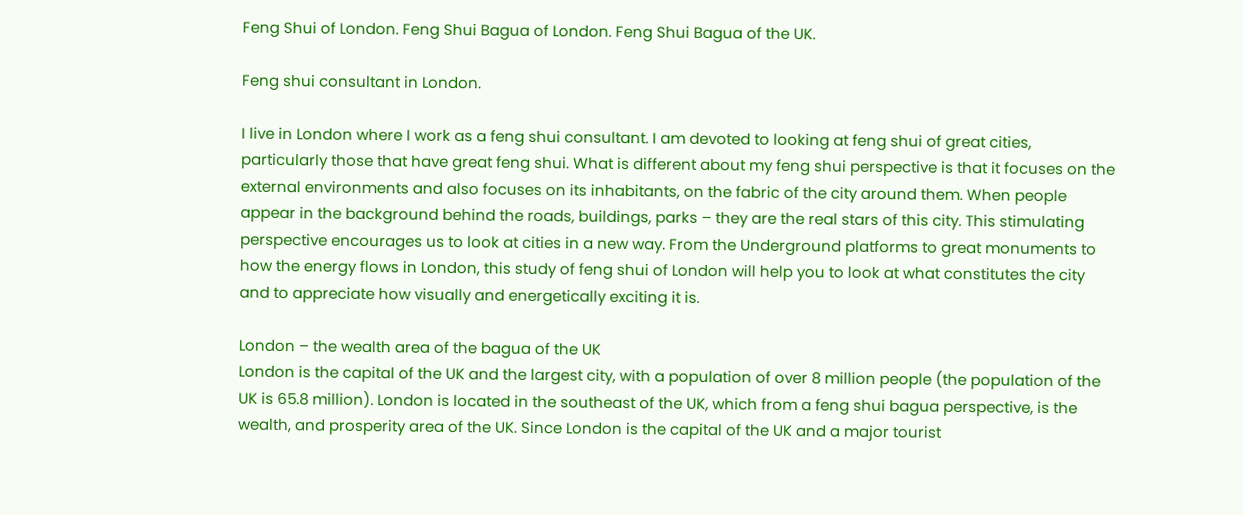Feng Shui of London. Feng Shui Bagua of London. Feng Shui Bagua of the UK.

Feng shui consultant in London.

I live in London where I work as a feng shui consultant. I am devoted to looking at feng shui of great cities, particularly those that have great feng shui. What is different about my feng shui perspective is that it focuses on the external environments and also focuses on its inhabitants, on the fabric of the city around them. When people appear in the background behind the roads, buildings, parks – they are the real stars of this city. This stimulating perspective encourages us to look at cities in a new way. From the Underground platforms to great monuments to how the energy flows in London, this study of feng shui of London will help you to look at what constitutes the city and to appreciate how visually and energetically exciting it is.

London – the wealth area of the bagua of the UK
London is the capital of the UK and the largest city, with a population of over 8 million people (the population of the UK is 65.8 million). London is located in the southeast of the UK, which from a feng shui bagua perspective, is the wealth, and prosperity area of the UK. Since London is the capital of the UK and a major tourist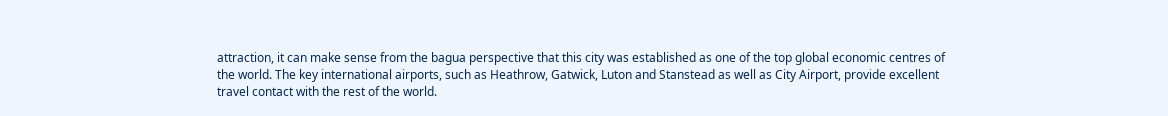attraction, it can make sense from the bagua perspective that this city was established as one of the top global economic centres of the world. The key international airports, such as Heathrow, Gatwick, Luton and Stanstead as well as City Airport, provide excellent travel contact with the rest of the world.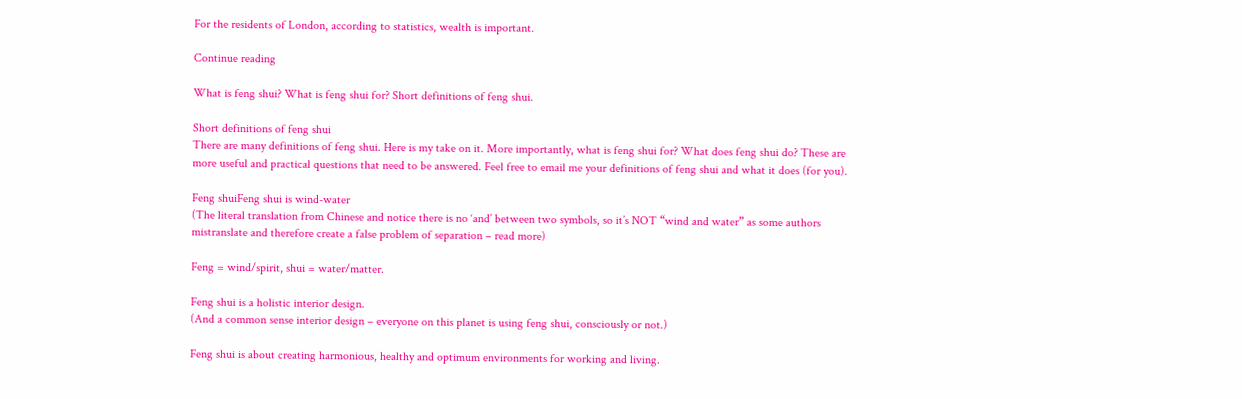For the residents of London, according to statistics, wealth is important.

Continue reading

What is feng shui? What is feng shui for? Short definitions of feng shui.

Short definitions of feng shui
There are many definitions of feng shui. Here is my take on it. More importantly, what is feng shui for? What does feng shui do? These are more useful and practical questions that need to be answered. Feel free to email me your definitions of feng shui and what it does (for you).

Feng shuiFeng shui is wind-water
(The literal translation from Chinese and notice there is no ‘and’ between two symbols, so it’s NOT “wind and water” as some authors mistranslate and therefore create a false problem of separation – read more)

Feng = wind/spirit, shui = water/matter.

Feng shui is a holistic interior design.
(And a common sense interior design – everyone on this planet is using feng shui, consciously or not.)

Feng shui is about creating harmonious, healthy and optimum environments for working and living.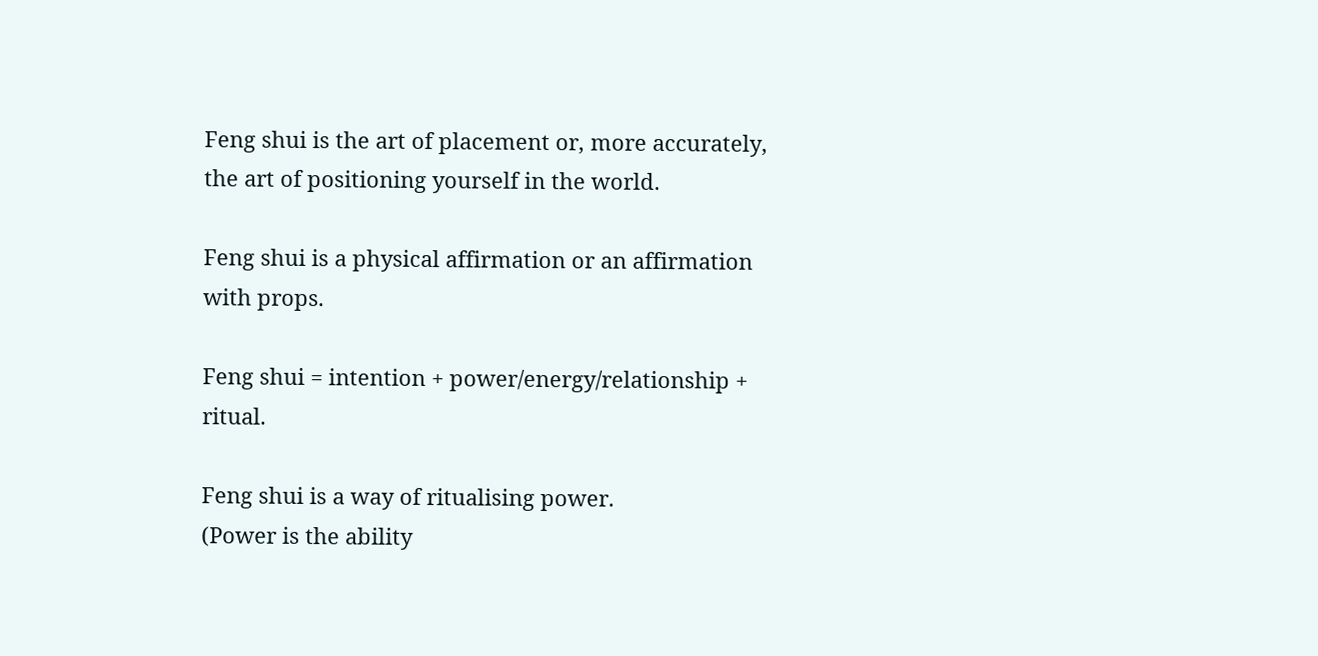Feng shui is the art of placement or, more accurately, the art of positioning yourself in the world.

Feng shui is a physical affirmation or an affirmation with props.

Feng shui = intention + power/energy/relationship + ritual.

Feng shui is a way of ritualising power.
(Power is the ability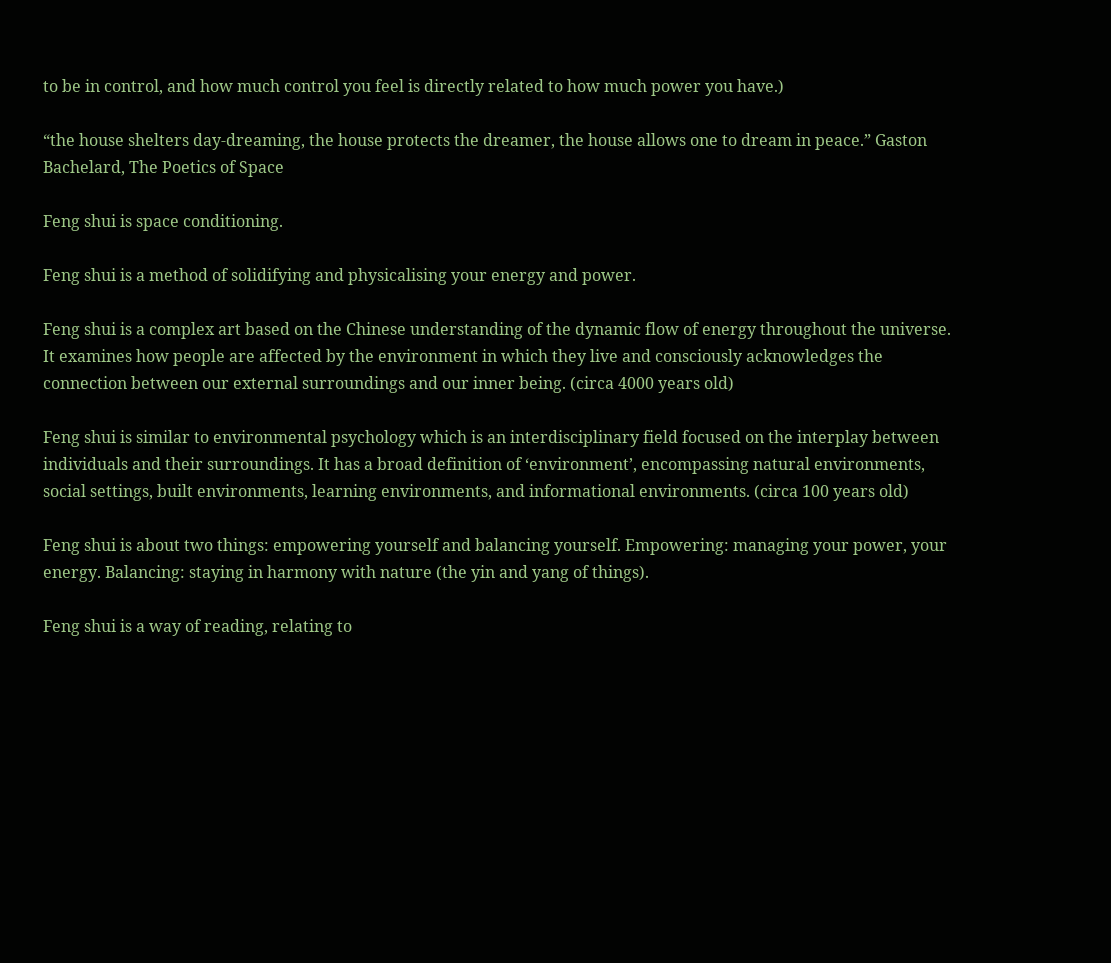to be in control, and how much control you feel is directly related to how much power you have.)

“the house shelters day-dreaming, the house protects the dreamer, the house allows one to dream in peace.” Gaston Bachelard, The Poetics of Space

Feng shui is space conditioning.

Feng shui is a method of solidifying and physicalising your energy and power.

Feng shui is a complex art based on the Chinese understanding of the dynamic flow of energy throughout the universe. It examines how people are affected by the environment in which they live and consciously acknowledges the connection between our external surroundings and our inner being. (circa 4000 years old)

Feng shui is similar to environmental psychology which is an interdisciplinary field focused on the interplay between individuals and their surroundings. It has a broad definition of ‘environment’, encompassing natural environments, social settings, built environments, learning environments, and informational environments. (circa 100 years old)

Feng shui is about two things: empowering yourself and balancing yourself. Empowering: managing your power, your energy. Balancing: staying in harmony with nature (the yin and yang of things).

Feng shui is a way of reading, relating to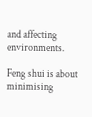and affecting environments.

Feng shui is about minimising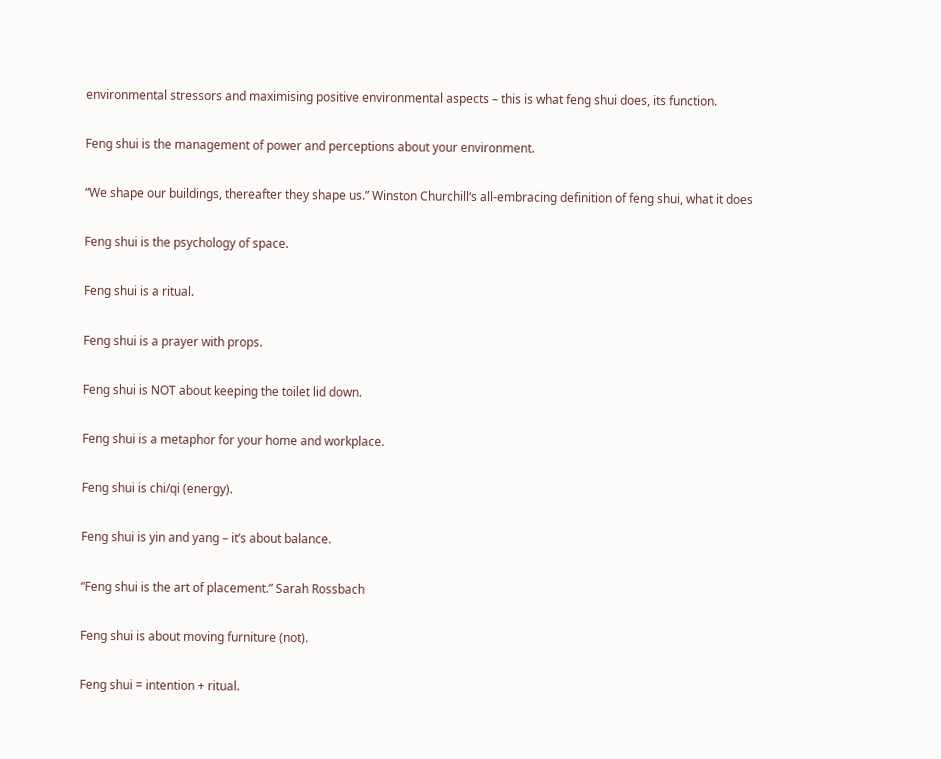environmental stressors and maximising positive environmental aspects – this is what feng shui does, its function.

Feng shui is the management of power and perceptions about your environment.

“We shape our buildings, thereafter they shape us.” Winston Churchill‘s all-embracing definition of feng shui, what it does

Feng shui is the psychology of space.

Feng shui is a ritual.

Feng shui is a prayer with props.

Feng shui is NOT about keeping the toilet lid down.

Feng shui is a metaphor for your home and workplace.

Feng shui is chi/qi (energy).

Feng shui is yin and yang – it’s about balance.

“Feng shui is the art of placement.” Sarah Rossbach

Feng shui is about moving furniture (not).

Feng shui = intention + ritual.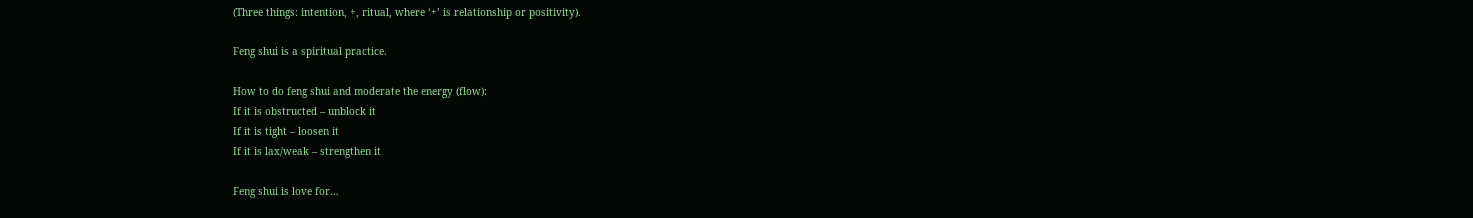(Three things: intention, +, ritual, where ‘+’ is relationship or positivity).

Feng shui is a spiritual practice.

How to do feng shui and moderate the energy (flow):
If it is obstructed – unblock it
If it is tight – loosen it
If it is lax/weak – strengthen it

Feng shui is love for…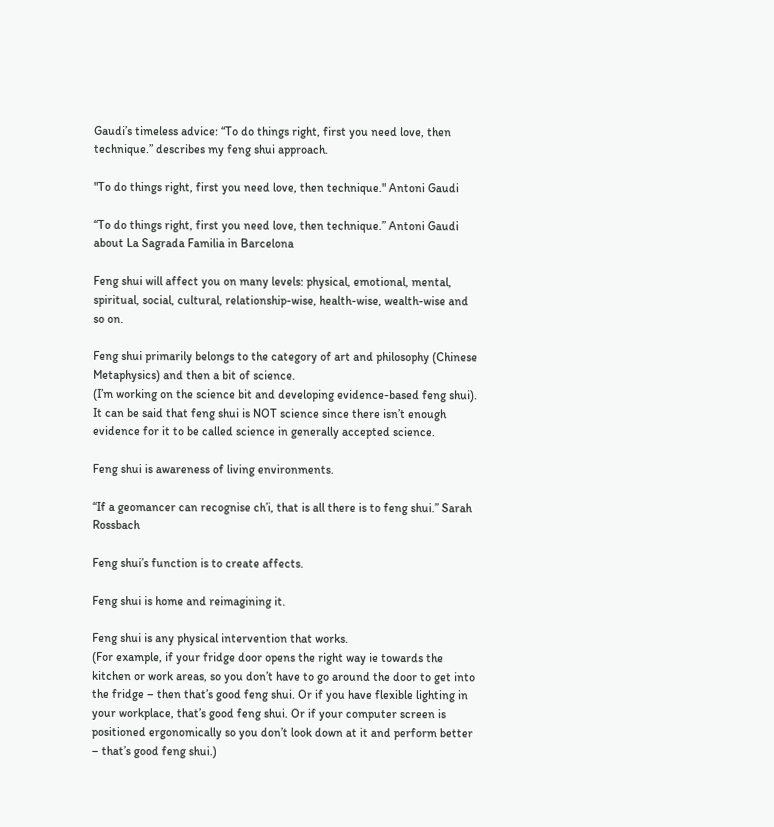Gaudi’s timeless advice: “To do things right, first you need love, then technique.” describes my feng shui approach.

"To do things right, first you need love, then technique." Antoni Gaudi

“To do things right, first you need love, then technique.” Antoni Gaudi about La Sagrada Familia in Barcelona

Feng shui will affect you on many levels: physical, emotional, mental, spiritual, social, cultural, relationship-wise, health-wise, wealth-wise and so on.

Feng shui primarily belongs to the category of art and philosophy (Chinese Metaphysics) and then a bit of science.
(I’m working on the science bit and developing evidence-based feng shui). It can be said that feng shui is NOT science since there isn’t enough evidence for it to be called science in generally accepted science.

Feng shui is awareness of living environments.

“If a geomancer can recognise ch’i, that is all there is to feng shui.” Sarah Rossbach

Feng shui’s function is to create affects.

Feng shui is home and reimagining it.

Feng shui is any physical intervention that works.
(For example, if your fridge door opens the right way ie towards the kitchen or work areas, so you don’t have to go around the door to get into the fridge – then that’s good feng shui. Or if you have flexible lighting in your workplace, that’s good feng shui. Or if your computer screen is positioned ergonomically so you don’t look down at it and perform better – that’s good feng shui.)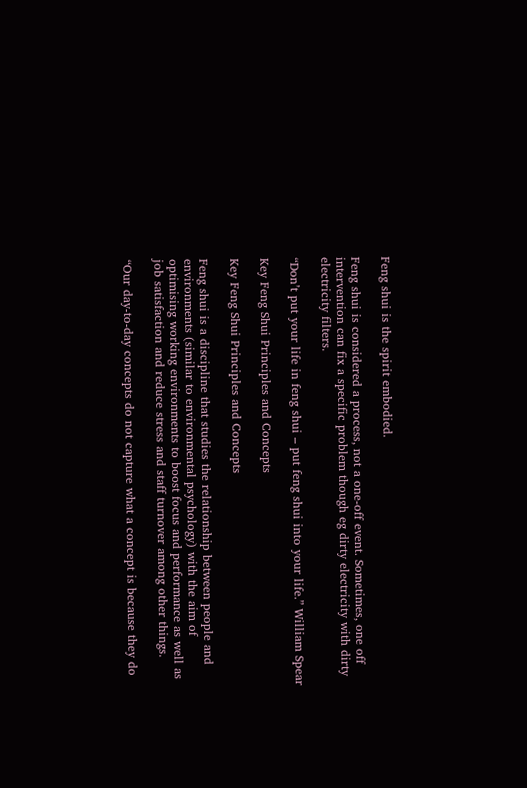Feng shui is the spirit embodied.

Feng shui is considered a process, not a one-off event. Sometimes, one off intervention can fix a specific problem though eg dirty electricity with dirty electricity filters.

“Don’t put your life in feng shui – put feng shui into your life.” William Spear

Key Feng Shui Principles and Concepts

Key Feng Shui Principles and Concepts

Feng shui is a discipline that studies the relationship between people and environments (similar to environmental psychology) with the aim of optimising working environments to boost focus and performance as well as job satisfaction and reduce stress and staff turnover among other things.

“Our day-to-day concepts do not capture what a concept is because they do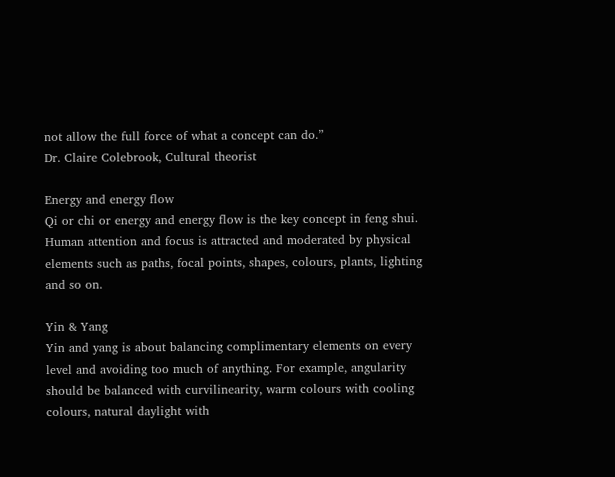not allow the full force of what a concept can do.”
Dr. Claire Colebrook, Cultural theorist

Energy and energy flow
Qi or chi or energy and energy flow is the key concept in feng shui. Human attention and focus is attracted and moderated by physical elements such as paths, focal points, shapes, colours, plants, lighting and so on.

Yin & Yang
Yin and yang is about balancing complimentary elements on every level and avoiding too much of anything. For example, angularity should be balanced with curvilinearity, warm colours with cooling colours, natural daylight with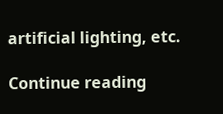artificial lighting, etc.

Continue reading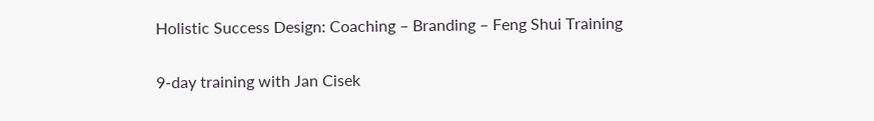Holistic Success Design: Coaching – Branding – Feng Shui Training

9-day training with Jan Cisek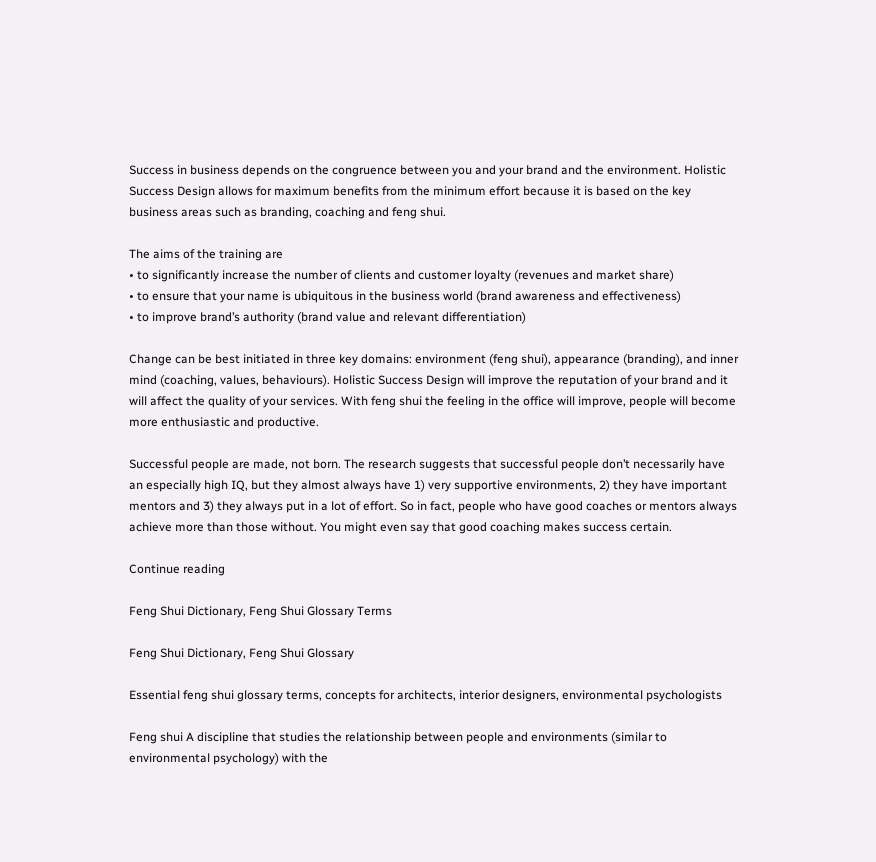Success in business depends on the congruence between you and your brand and the environment. Holistic Success Design allows for maximum benefits from the minimum effort because it is based on the key business areas such as branding, coaching and feng shui.

The aims of the training are
• to significantly increase the number of clients and customer loyalty (revenues and market share)
• to ensure that your name is ubiquitous in the business world (brand awareness and effectiveness)
• to improve brand’s authority (brand value and relevant differentiation)

Change can be best initiated in three key domains: environment (feng shui), appearance (branding), and inner mind (coaching, values, behaviours). Holistic Success Design will improve the reputation of your brand and it will affect the quality of your services. With feng shui the feeling in the office will improve, people will become more enthusiastic and productive.

Successful people are made, not born. The research suggests that successful people don’t necessarily have an especially high IQ, but they almost always have 1) very supportive environments, 2) they have important mentors and 3) they always put in a lot of effort. So in fact, people who have good coaches or mentors always achieve more than those without. You might even say that good coaching makes success certain.

Continue reading

Feng Shui Dictionary, Feng Shui Glossary Terms

Feng Shui Dictionary, Feng Shui Glossary

Essential feng shui glossary terms, concepts for architects, interior designers, environmental psychologists

Feng shui A discipline that studies the relationship between people and environments (similar to environmental psychology) with the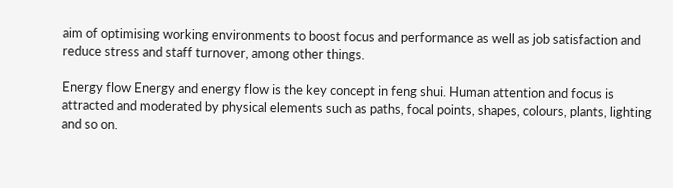aim of optimising working environments to boost focus and performance as well as job satisfaction and reduce stress and staff turnover, among other things.

Energy flow Energy and energy flow is the key concept in feng shui. Human attention and focus is attracted and moderated by physical elements such as paths, focal points, shapes, colours, plants, lighting and so on.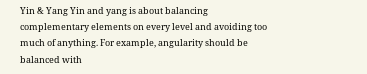Yin & Yang Yin and yang is about balancing complementary elements on every level and avoiding too much of anything. For example, angularity should be balanced with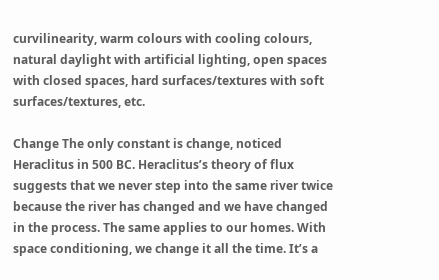curvilinearity, warm colours with cooling colours, natural daylight with artificial lighting, open spaces with closed spaces, hard surfaces/textures with soft surfaces/textures, etc.

Change The only constant is change, noticed Heraclitus in 500 BC. Heraclitus’s theory of flux suggests that we never step into the same river twice because the river has changed and we have changed in the process. The same applies to our homes. With space conditioning, we change it all the time. It’s a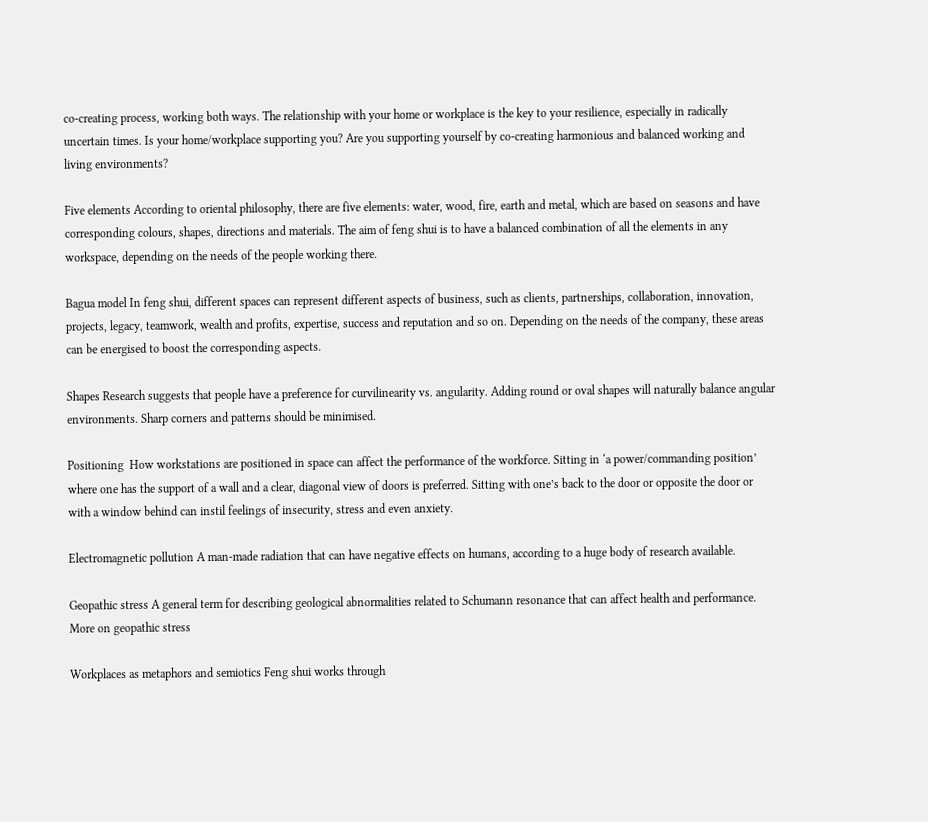co-creating process, working both ways. The relationship with your home or workplace is the key to your resilience, especially in radically uncertain times. Is your home/workplace supporting you? Are you supporting yourself by co-creating harmonious and balanced working and living environments?

Five elements According to oriental philosophy, there are five elements: water, wood, fire, earth and metal, which are based on seasons and have corresponding colours, shapes, directions and materials. The aim of feng shui is to have a balanced combination of all the elements in any workspace, depending on the needs of the people working there.

Bagua model In feng shui, different spaces can represent different aspects of business, such as clients, partnerships, collaboration, innovation, projects, legacy, teamwork, wealth and profits, expertise, success and reputation and so on. Depending on the needs of the company, these areas can be energised to boost the corresponding aspects.

Shapes Research suggests that people have a preference for curvilinearity vs. angularity. Adding round or oval shapes will naturally balance angular environments. Sharp corners and patterns should be minimised.

Positioning  How workstations are positioned in space can affect the performance of the workforce. Sitting in ‘a power/commanding position’ where one has the support of a wall and a clear, diagonal view of doors is preferred. Sitting with one’s back to the door or opposite the door or with a window behind can instil feelings of insecurity, stress and even anxiety.

Electromagnetic pollution A man-made radiation that can have negative effects on humans, according to a huge body of research available.

Geopathic stress A general term for describing geological abnormalities related to Schumann resonance that can affect health and performance. More on geopathic stress

Workplaces as metaphors and semiotics Feng shui works through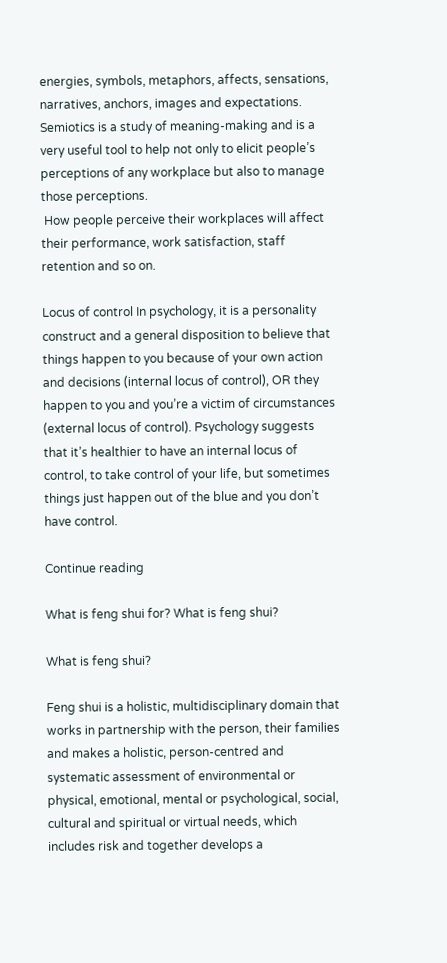energies, symbols, metaphors, affects, sensations, narratives, anchors, images and expectations. Semiotics is a study of meaning-making and is a very useful tool to help not only to elicit people’s perceptions of any workplace but also to manage those perceptions.
 How people perceive their workplaces will affect their performance, work satisfaction, staff retention and so on.

Locus of control In psychology, it is a personality construct and a general disposition to believe that things happen to you because of your own action and decisions (internal locus of control), OR they happen to you and you’re a victim of circumstances (external locus of control). Psychology suggests that it’s healthier to have an internal locus of control, to take control of your life, but sometimes things just happen out of the blue and you don’t have control.

Continue reading

What is feng shui for? What is feng shui?

What is feng shui?

Feng shui is a holistic, multidisciplinary domain that works in partnership with the person, their families and makes a holistic, person-centred and systematic assessment of environmental or physical, emotional, mental or psychological, social, cultural and spiritual or virtual needs, which includes risk and together develops a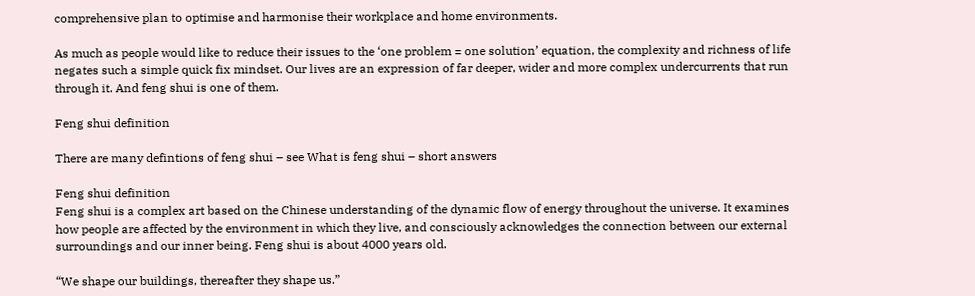comprehensive plan to optimise and harmonise their workplace and home environments.

As much as people would like to reduce their issues to the ‘one problem = one solution’ equation, the complexity and richness of life negates such a simple quick fix mindset. Our lives are an expression of far deeper, wider and more complex undercurrents that run through it. And feng shui is one of them.

Feng shui definition

There are many defintions of feng shui – see What is feng shui – short answers

Feng shui definition
Feng shui is a complex art based on the Chinese understanding of the dynamic flow of energy throughout the universe. It examines how people are affected by the environment in which they live, and consciously acknowledges the connection between our external surroundings and our inner being. Feng shui is about 4000 years old.

“We shape our buildings, thereafter they shape us.”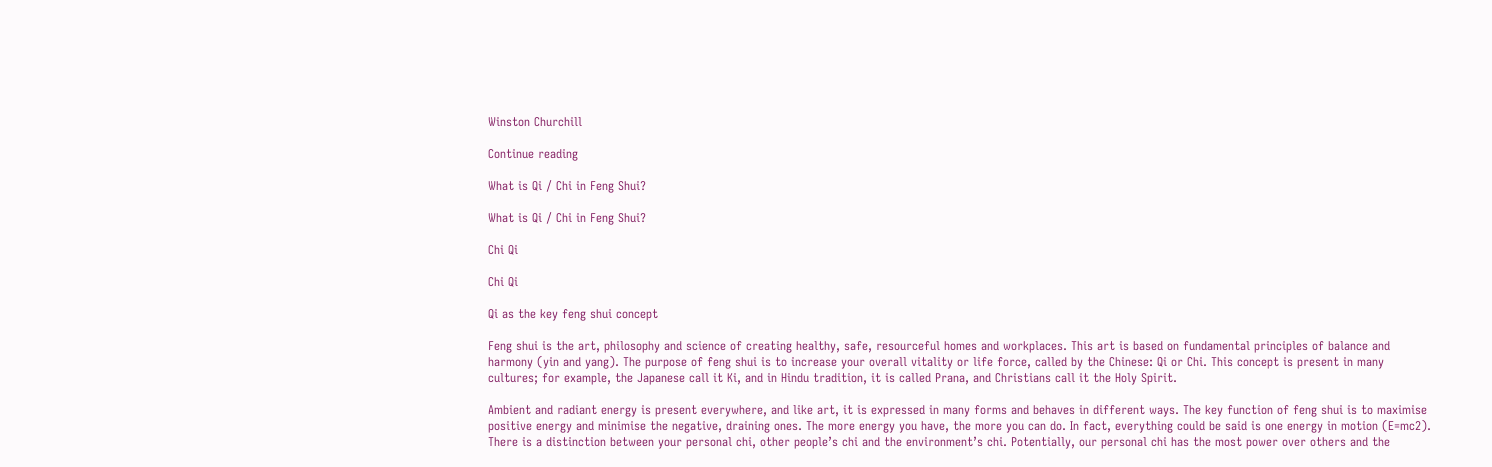Winston Churchill

Continue reading

What is Qi / Chi in Feng Shui?

What is Qi / Chi in Feng Shui?

Chi Qi

Chi Qi

Qi as the key feng shui concept

Feng shui is the art, philosophy and science of creating healthy, safe, resourceful homes and workplaces. This art is based on fundamental principles of balance and harmony (yin and yang). The purpose of feng shui is to increase your overall vitality or life force, called by the Chinese: Qi or Chi. This concept is present in many cultures; for example, the Japanese call it Ki, and in Hindu tradition, it is called Prana, and Christians call it the Holy Spirit.

Ambient and radiant energy is present everywhere, and like art, it is expressed in many forms and behaves in different ways. The key function of feng shui is to maximise positive energy and minimise the negative, draining ones. The more energy you have, the more you can do. In fact, everything could be said is one energy in motion (E=mc2). There is a distinction between your personal chi, other people’s chi and the environment’s chi. Potentially, our personal chi has the most power over others and the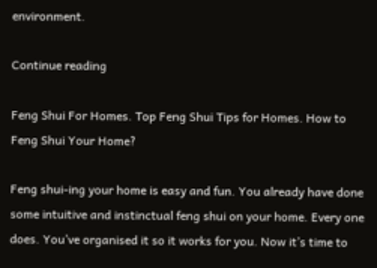environment.

Continue reading

Feng Shui For Homes. Top Feng Shui Tips for Homes. How to Feng Shui Your Home?

Feng shui-ing your home is easy and fun. You already have done some intuitive and instinctual feng shui on your home. Every one does. You’ve organised it so it works for you. Now it’s time to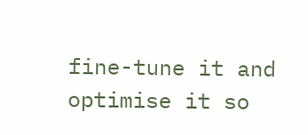fine-tune it and optimise it so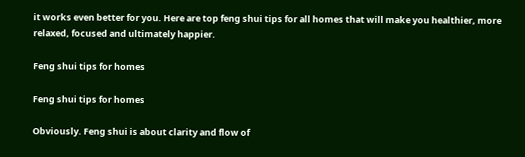it works even better for you. Here are top feng shui tips for all homes that will make you healthier, more relaxed, focused and ultimately happier.

Feng shui tips for homes

Feng shui tips for homes

Obviously. Feng shui is about clarity and flow of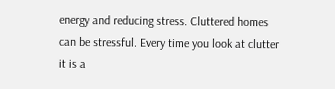energy and reducing stress. Cluttered homes can be stressful. Every time you look at clutter it is a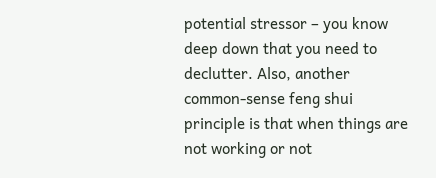potential stressor – you know deep down that you need to declutter. Also, another common-sense feng shui principle is that when things are not working or not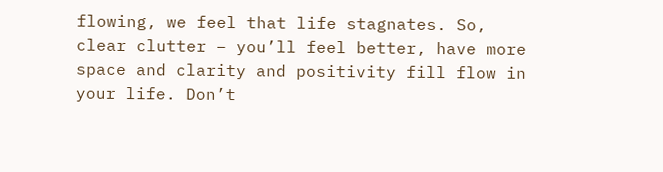flowing, we feel that life stagnates. So, clear clutter – you’ll feel better, have more space and clarity and positivity fill flow in your life. Don’t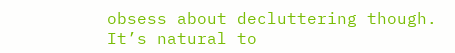obsess about decluttering though. It’s natural to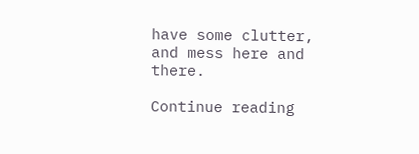have some clutter, and mess here and there.

Continue reading